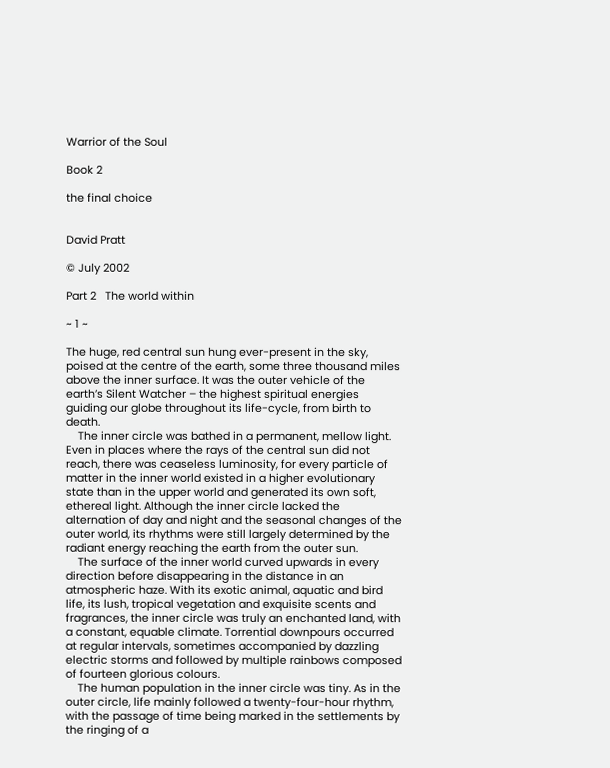Warrior of the Soul

Book 2

the final choice


David Pratt

© July 2002

Part 2   The world within

~ 1 ~

The huge, red central sun hung ever-present in the sky, poised at the centre of the earth, some three thousand miles above the inner surface. It was the outer vehicle of the earth’s Silent Watcher – the highest spiritual energies guiding our globe throughout its life-cycle, from birth to death.
    The inner circle was bathed in a permanent, mellow light. Even in places where the rays of the central sun did not reach, there was ceaseless luminosity, for every particle of matter in the inner world existed in a higher evolutionary state than in the upper world and generated its own soft, ethereal light. Although the inner circle lacked the alternation of day and night and the seasonal changes of the outer world, its rhythms were still largely determined by the radiant energy reaching the earth from the outer sun.
    The surface of the inner world curved upwards in every direction before disappearing in the distance in an atmospheric haze. With its exotic animal, aquatic and bird life, its lush, tropical vegetation and exquisite scents and fragrances, the inner circle was truly an enchanted land, with a constant, equable climate. Torrential downpours occurred at regular intervals, sometimes accompanied by dazzling electric storms and followed by multiple rainbows composed of fourteen glorious colours.
    The human population in the inner circle was tiny. As in the outer circle, life mainly followed a twenty-four-hour rhythm, with the passage of time being marked in the settlements by the ringing of a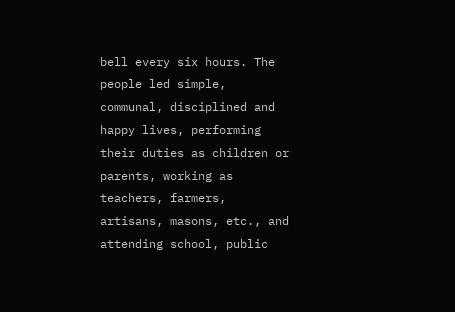bell every six hours. The people led simple, communal, disciplined and happy lives, performing their duties as children or parents, working as teachers, farmers, artisans, masons, etc., and attending school, public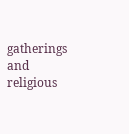gatherings and religious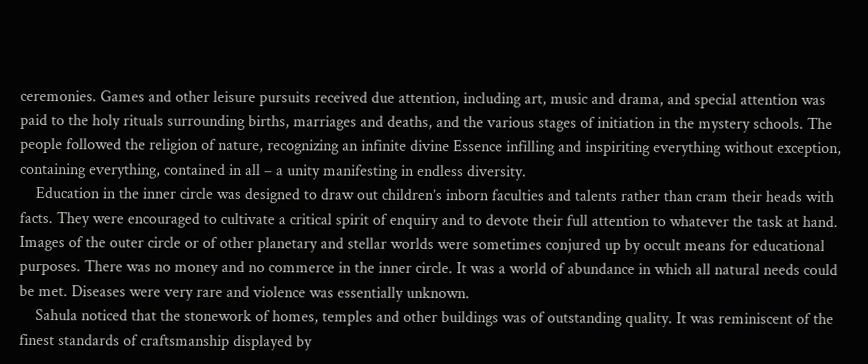ceremonies. Games and other leisure pursuits received due attention, including art, music and drama, and special attention was paid to the holy rituals surrounding births, marriages and deaths, and the various stages of initiation in the mystery schools. The people followed the religion of nature, recognizing an infinite divine Essence infilling and inspiriting everything without exception, containing everything, contained in all – a unity manifesting in endless diversity.
    Education in the inner circle was designed to draw out children’s inborn faculties and talents rather than cram their heads with facts. They were encouraged to cultivate a critical spirit of enquiry and to devote their full attention to whatever the task at hand. Images of the outer circle or of other planetary and stellar worlds were sometimes conjured up by occult means for educational purposes. There was no money and no commerce in the inner circle. It was a world of abundance in which all natural needs could be met. Diseases were very rare and violence was essentially unknown.
    Sahula noticed that the stonework of homes, temples and other buildings was of outstanding quality. It was reminiscent of the finest standards of craftsmanship displayed by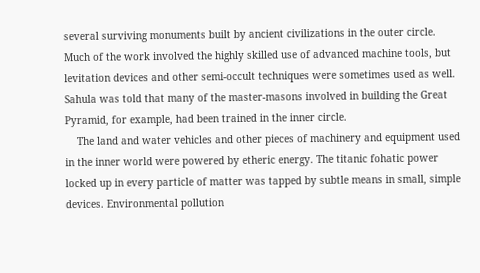several surviving monuments built by ancient civilizations in the outer circle. Much of the work involved the highly skilled use of advanced machine tools, but levitation devices and other semi-occult techniques were sometimes used as well. Sahula was told that many of the master-masons involved in building the Great Pyramid, for example, had been trained in the inner circle.
    The land and water vehicles and other pieces of machinery and equipment used in the inner world were powered by etheric energy. The titanic fohatic power locked up in every particle of matter was tapped by subtle means in small, simple devices. Environmental pollution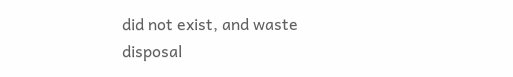did not exist, and waste disposal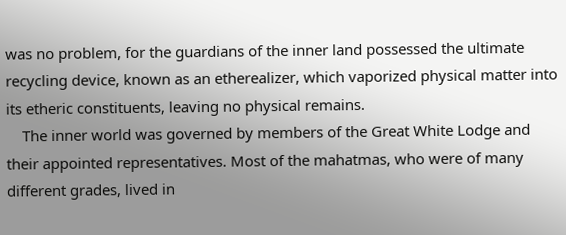was no problem, for the guardians of the inner land possessed the ultimate recycling device, known as an etherealizer, which vaporized physical matter into its etheric constituents, leaving no physical remains.
    The inner world was governed by members of the Great White Lodge and their appointed representatives. Most of the mahatmas, who were of many different grades, lived in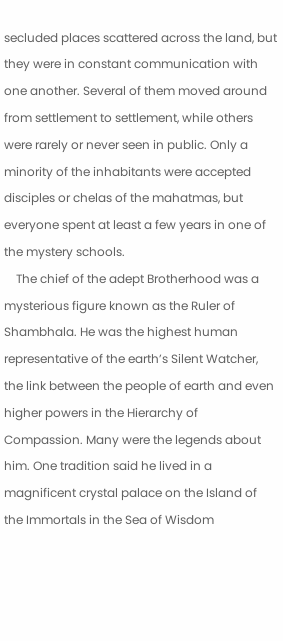secluded places scattered across the land, but they were in constant communication with one another. Several of them moved around from settlement to settlement, while others were rarely or never seen in public. Only a minority of the inhabitants were accepted disciples or chelas of the mahatmas, but everyone spent at least a few years in one of the mystery schools.
    The chief of the adept Brotherhood was a mysterious figure known as the Ruler of Shambhala. He was the highest human representative of the earth’s Silent Watcher, the link between the people of earth and even higher powers in the Hierarchy of Compassion. Many were the legends about him. One tradition said he lived in a magnificent crystal palace on the Island of the Immortals in the Sea of Wisdom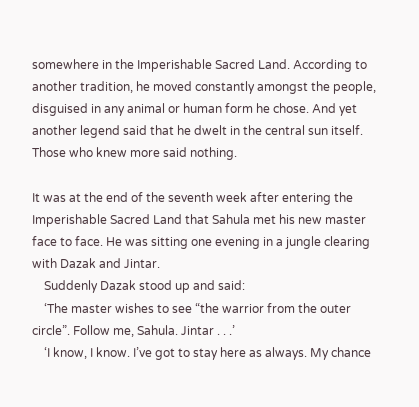somewhere in the Imperishable Sacred Land. According to another tradition, he moved constantly amongst the people, disguised in any animal or human form he chose. And yet another legend said that he dwelt in the central sun itself. Those who knew more said nothing.

It was at the end of the seventh week after entering the Imperishable Sacred Land that Sahula met his new master face to face. He was sitting one evening in a jungle clearing with Dazak and Jintar.
    Suddenly Dazak stood up and said:
    ‘The master wishes to see “the warrior from the outer circle”. Follow me, Sahula. Jintar . . .’
    ‘I know, I know. I’ve got to stay here as always. My chance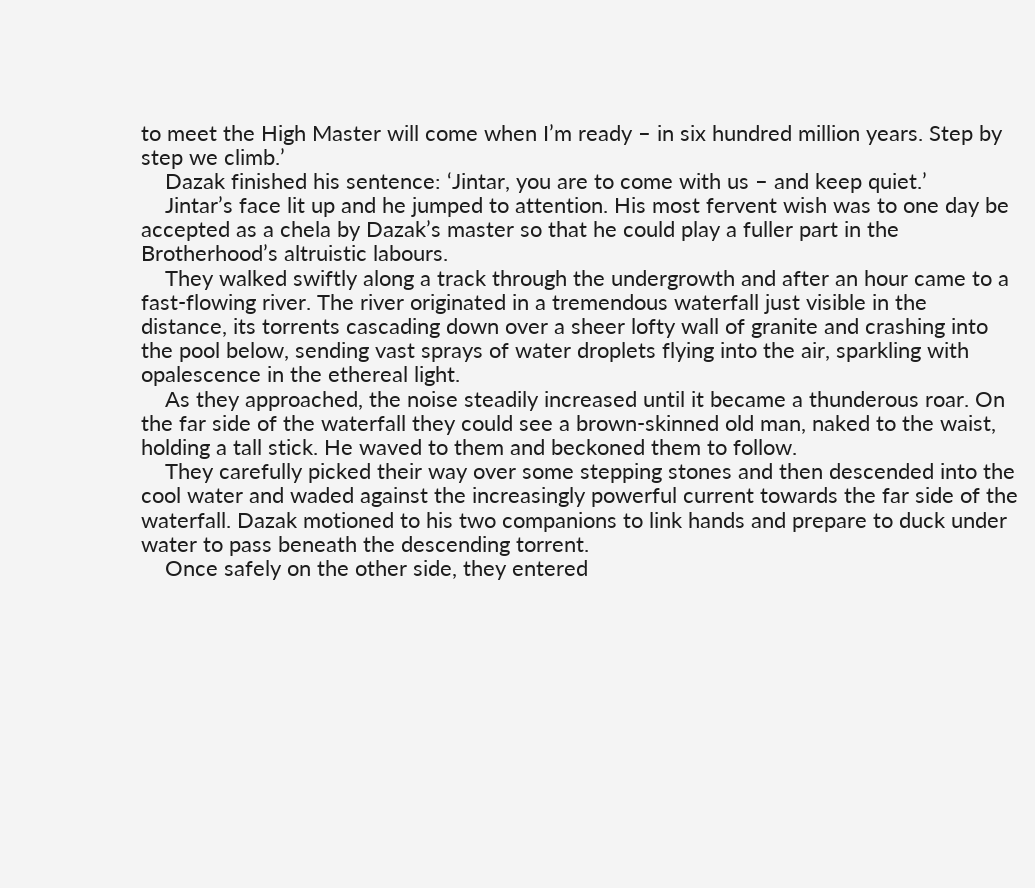to meet the High Master will come when I’m ready – in six hundred million years. Step by step we climb.’
    Dazak finished his sentence: ‘Jintar, you are to come with us – and keep quiet.’
    Jintar’s face lit up and he jumped to attention. His most fervent wish was to one day be accepted as a chela by Dazak’s master so that he could play a fuller part in the Brotherhood’s altruistic labours.
    They walked swiftly along a track through the undergrowth and after an hour came to a fast-flowing river. The river originated in a tremendous waterfall just visible in the distance, its torrents cascading down over a sheer lofty wall of granite and crashing into the pool below, sending vast sprays of water droplets flying into the air, sparkling with opalescence in the ethereal light.
    As they approached, the noise steadily increased until it became a thunderous roar. On the far side of the waterfall they could see a brown-skinned old man, naked to the waist, holding a tall stick. He waved to them and beckoned them to follow.
    They carefully picked their way over some stepping stones and then descended into the cool water and waded against the increasingly powerful current towards the far side of the waterfall. Dazak motioned to his two companions to link hands and prepare to duck under water to pass beneath the descending torrent.
    Once safely on the other side, they entered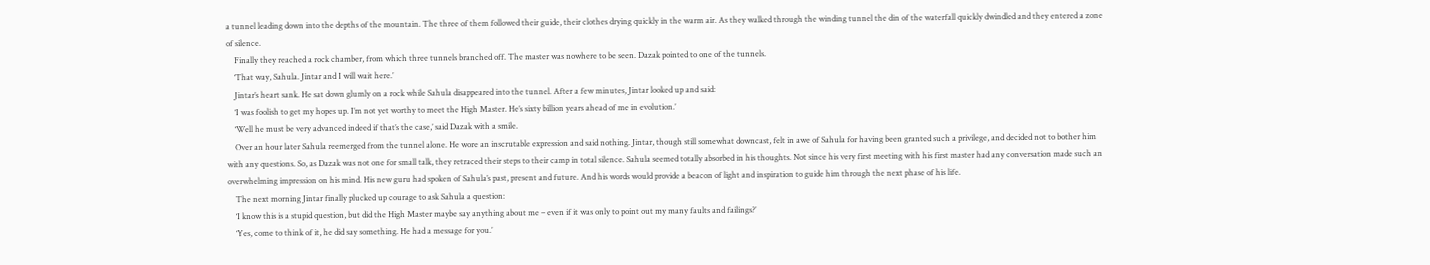a tunnel leading down into the depths of the mountain. The three of them followed their guide, their clothes drying quickly in the warm air. As they walked through the winding tunnel the din of the waterfall quickly dwindled and they entered a zone of silence.
    Finally they reached a rock chamber, from which three tunnels branched off. The master was nowhere to be seen. Dazak pointed to one of the tunnels.
    ‘That way, Sahula. Jintar and I will wait here.’
    Jintar’s heart sank. He sat down glumly on a rock while Sahula disappeared into the tunnel. After a few minutes, Jintar looked up and said:
    ‘I was foolish to get my hopes up. I’m not yet worthy to meet the High Master. He’s sixty billion years ahead of me in evolution.’
    ‘Well he must be very advanced indeed if that’s the case,’ said Dazak with a smile.
    Over an hour later Sahula reemerged from the tunnel alone. He wore an inscrutable expression and said nothing. Jintar, though still somewhat downcast, felt in awe of Sahula for having been granted such a privilege, and decided not to bother him with any questions. So, as Dazak was not one for small talk, they retraced their steps to their camp in total silence. Sahula seemed totally absorbed in his thoughts. Not since his very first meeting with his first master had any conversation made such an overwhelming impression on his mind. His new guru had spoken of Sahula’s past, present and future. And his words would provide a beacon of light and inspiration to guide him through the next phase of his life.
    The next morning Jintar finally plucked up courage to ask Sahula a question:
    ‘I know this is a stupid question, but did the High Master maybe say anything about me – even if it was only to point out my many faults and failings?’
    ‘Yes, come to think of it, he did say something. He had a message for you.’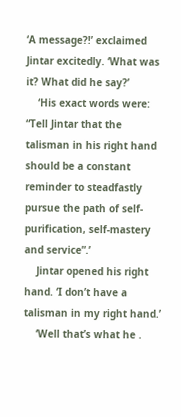‘A message?!’ exclaimed Jintar excitedly. ‘What was it? What did he say?’
    ‘His exact words were: “Tell Jintar that the talisman in his right hand should be a constant reminder to steadfastly pursue the path of self-purification, self-mastery and service”.’
    Jintar opened his right hand. ‘I don’t have a talisman in my right hand.’
    ‘Well that’s what he .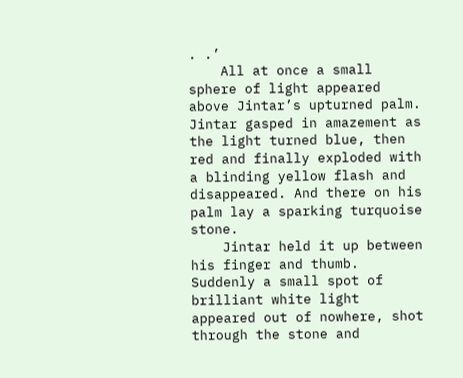. .’
    All at once a small sphere of light appeared above Jintar’s upturned palm. Jintar gasped in amazement as the light turned blue, then red and finally exploded with a blinding yellow flash and disappeared. And there on his palm lay a sparking turquoise stone.
    Jintar held it up between his finger and thumb. Suddenly a small spot of brilliant white light appeared out of nowhere, shot through the stone and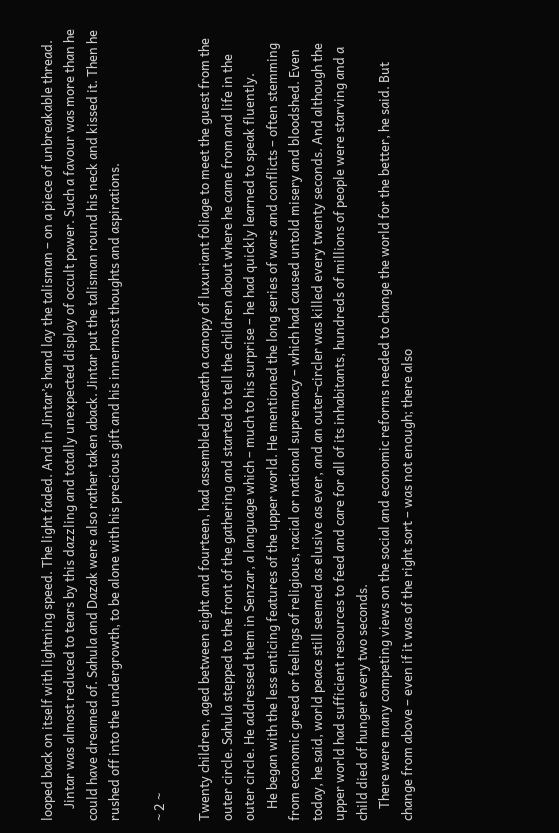looped back on itself with lightning speed. The light faded. And in Jintar’s hand lay the talisman – on a piece of unbreakable thread.
    Jintar was almost reduced to tears by this dazzling and totally unexpected display of occult power. Such a favour was more than he could have dreamed of. Sahula and Dazak were also rather taken aback. Jintar put the talisman round his neck and kissed it. Then he rushed off into the undergrowth, to be alone with his precious gift and his innermost thoughts and aspirations.

~ 2 ~

Twenty children, aged between eight and fourteen, had assembled beneath a canopy of luxuriant foliage to meet the guest from the outer circle. Sahula stepped to the front of the gathering and started to tell the children about where he came from and life in the outer circle. He addressed them in Senzar, a language which – much to his surprise – he had quickly learned to speak fluently.
    He began with the less enticing features of the upper world. He mentioned the long series of wars and conflicts – often stemming from economic greed or feelings of religious, racial or national supremacy – which had caused untold misery and bloodshed. Even today, he said, world peace still seemed as elusive as ever, and an outer-circler was killed every twenty seconds. And although the upper world had sufficient resources to feed and care for all of its inhabitants, hundreds of millions of people were starving and a child died of hunger every two seconds.
    There were many competing views on the social and economic reforms needed to change the world for the better, he said. But change from above – even if it was of the right sort – was not enough; there also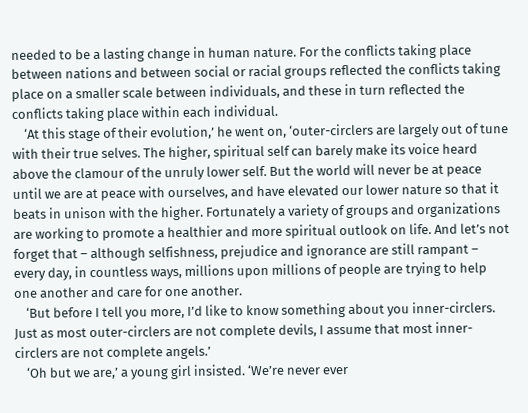needed to be a lasting change in human nature. For the conflicts taking place between nations and between social or racial groups reflected the conflicts taking place on a smaller scale between individuals, and these in turn reflected the conflicts taking place within each individual.
    ‘At this stage of their evolution,’ he went on, ‘outer-circlers are largely out of tune with their true selves. The higher, spiritual self can barely make its voice heard above the clamour of the unruly lower self. But the world will never be at peace until we are at peace with ourselves, and have elevated our lower nature so that it beats in unison with the higher. Fortunately a variety of groups and organizations are working to promote a healthier and more spiritual outlook on life. And let’s not forget that – although selfishness, prejudice and ignorance are still rampant – every day, in countless ways, millions upon millions of people are trying to help one another and care for one another.
    ‘But before I tell you more, I’d like to know something about you inner-circlers. Just as most outer-circlers are not complete devils, I assume that most inner-circlers are not complete angels.’
    ‘Oh but we are,’ a young girl insisted. ‘We’re never ever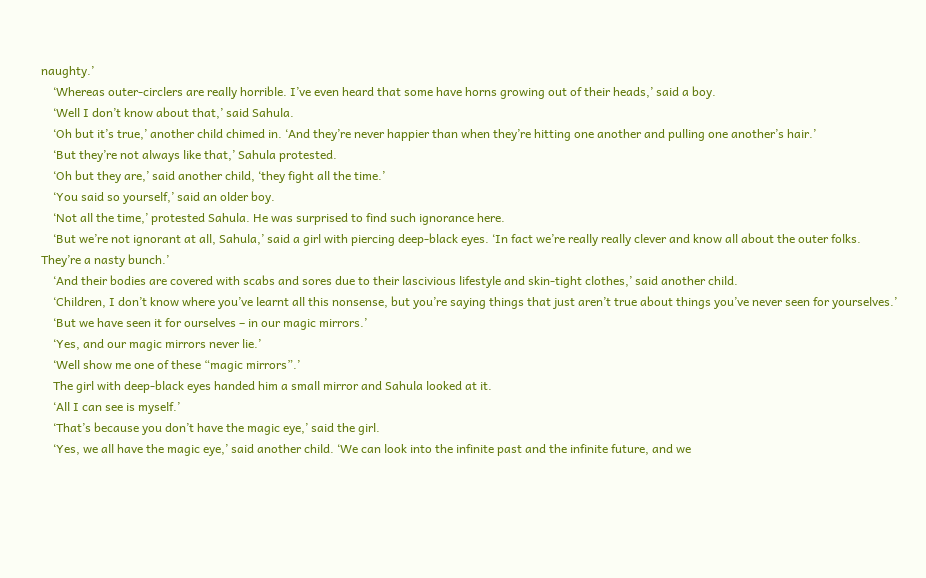naughty.’
    ‘Whereas outer-circlers are really horrible. I’ve even heard that some have horns growing out of their heads,’ said a boy.
    ‘Well I don’t know about that,’ said Sahula.
    ‘Oh but it’s true,’ another child chimed in. ‘And they’re never happier than when they’re hitting one another and pulling one another’s hair.’
    ‘But they’re not always like that,’ Sahula protested.
    ‘Oh but they are,’ said another child, ‘they fight all the time.’
    ‘You said so yourself,’ said an older boy.
    ‘Not all the time,’ protested Sahula. He was surprised to find such ignorance here.
    ‘But we’re not ignorant at all, Sahula,’ said a girl with piercing deep-black eyes. ‘In fact we’re really really clever and know all about the outer folks. They’re a nasty bunch.’
    ‘And their bodies are covered with scabs and sores due to their lascivious lifestyle and skin-tight clothes,’ said another child.
    ‘Children, I don’t know where you’ve learnt all this nonsense, but you’re saying things that just aren’t true about things you’ve never seen for yourselves.’
    ‘But we have seen it for ourselves – in our magic mirrors.’
    ‘Yes, and our magic mirrors never lie.’
    ‘Well show me one of these “magic mirrors”.’
    The girl with deep-black eyes handed him a small mirror and Sahula looked at it.
    ‘All I can see is myself.’
    ‘That’s because you don’t have the magic eye,’ said the girl.
    ‘Yes, we all have the magic eye,’ said another child. ‘We can look into the infinite past and the infinite future, and we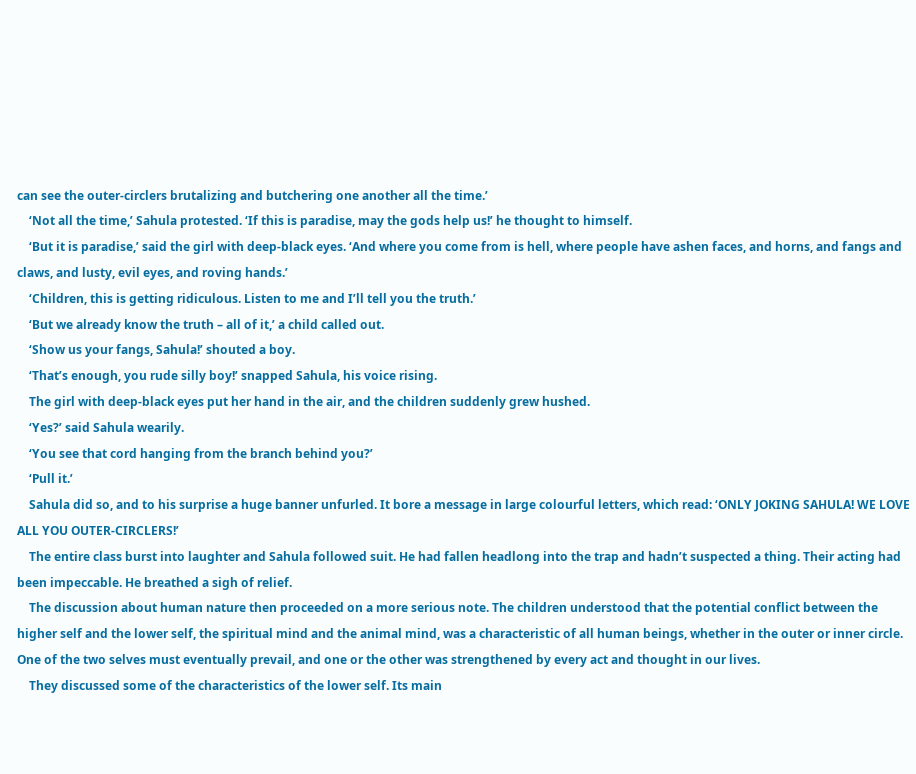can see the outer-circlers brutalizing and butchering one another all the time.’
    ‘Not all the time,’ Sahula protested. ‘If this is paradise, may the gods help us!’ he thought to himself.
    ‘But it is paradise,’ said the girl with deep-black eyes. ‘And where you come from is hell, where people have ashen faces, and horns, and fangs and claws, and lusty, evil eyes, and roving hands.’
    ‘Children, this is getting ridiculous. Listen to me and I’ll tell you the truth.’
    ‘But we already know the truth – all of it,’ a child called out.
    ‘Show us your fangs, Sahula!’ shouted a boy.
    ‘That’s enough, you rude silly boy!’ snapped Sahula, his voice rising.
    The girl with deep-black eyes put her hand in the air, and the children suddenly grew hushed.
    ‘Yes?’ said Sahula wearily.
    ‘You see that cord hanging from the branch behind you?’
    ‘Pull it.’
    Sahula did so, and to his surprise a huge banner unfurled. It bore a message in large colourful letters, which read: ‘ONLY JOKING SAHULA! WE LOVE ALL YOU OUTER-CIRCLERS!’
    The entire class burst into laughter and Sahula followed suit. He had fallen headlong into the trap and hadn’t suspected a thing. Their acting had been impeccable. He breathed a sigh of relief.
    The discussion about human nature then proceeded on a more serious note. The children understood that the potential conflict between the higher self and the lower self, the spiritual mind and the animal mind, was a characteristic of all human beings, whether in the outer or inner circle. One of the two selves must eventually prevail, and one or the other was strengthened by every act and thought in our lives.
    They discussed some of the characteristics of the lower self. Its main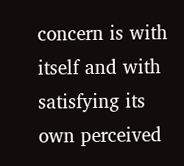concern is with itself and with satisfying its own perceived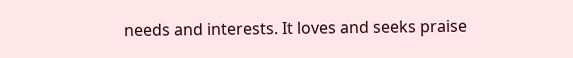needs and interests. It loves and seeks praise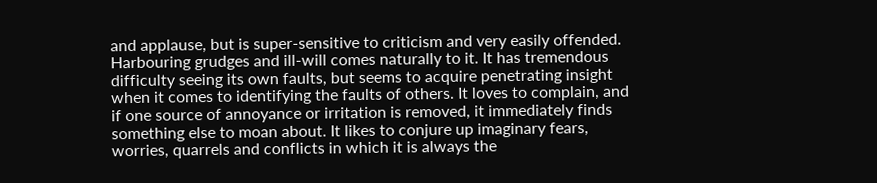and applause, but is super-sensitive to criticism and very easily offended. Harbouring grudges and ill-will comes naturally to it. It has tremendous difficulty seeing its own faults, but seems to acquire penetrating insight when it comes to identifying the faults of others. It loves to complain, and if one source of annoyance or irritation is removed, it immediately finds something else to moan about. It likes to conjure up imaginary fears, worries, quarrels and conflicts in which it is always the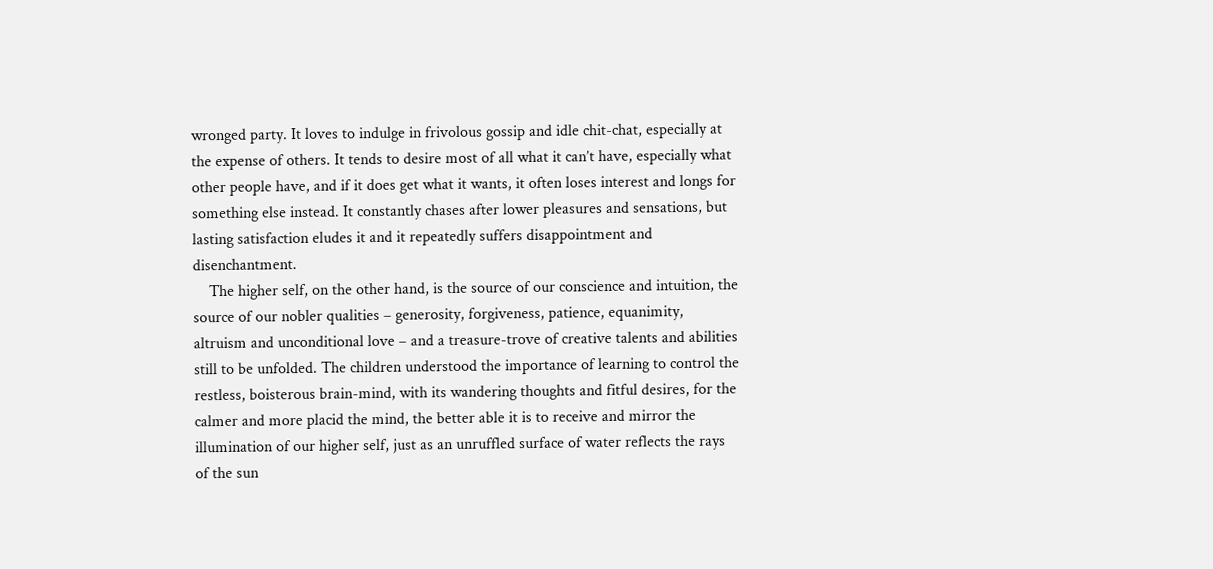wronged party. It loves to indulge in frivolous gossip and idle chit-chat, especially at the expense of others. It tends to desire most of all what it can’t have, especially what other people have, and if it does get what it wants, it often loses interest and longs for something else instead. It constantly chases after lower pleasures and sensations, but lasting satisfaction eludes it and it repeatedly suffers disappointment and disenchantment.
    The higher self, on the other hand, is the source of our conscience and intuition, the source of our nobler qualities – generosity, forgiveness, patience, equanimity, altruism and unconditional love – and a treasure-trove of creative talents and abilities still to be unfolded. The children understood the importance of learning to control the restless, boisterous brain-mind, with its wandering thoughts and fitful desires, for the calmer and more placid the mind, the better able it is to receive and mirror the illumination of our higher self, just as an unruffled surface of water reflects the rays of the sun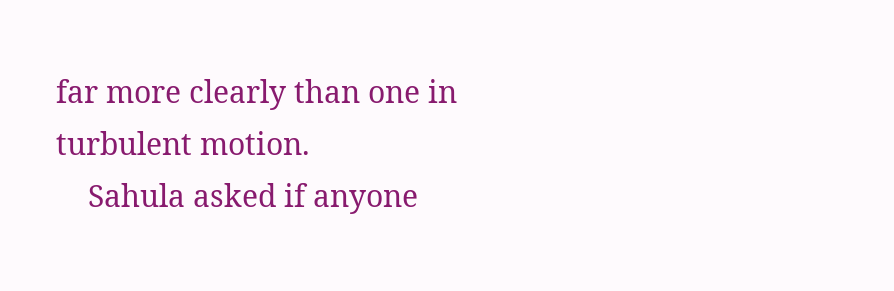far more clearly than one in turbulent motion.
    Sahula asked if anyone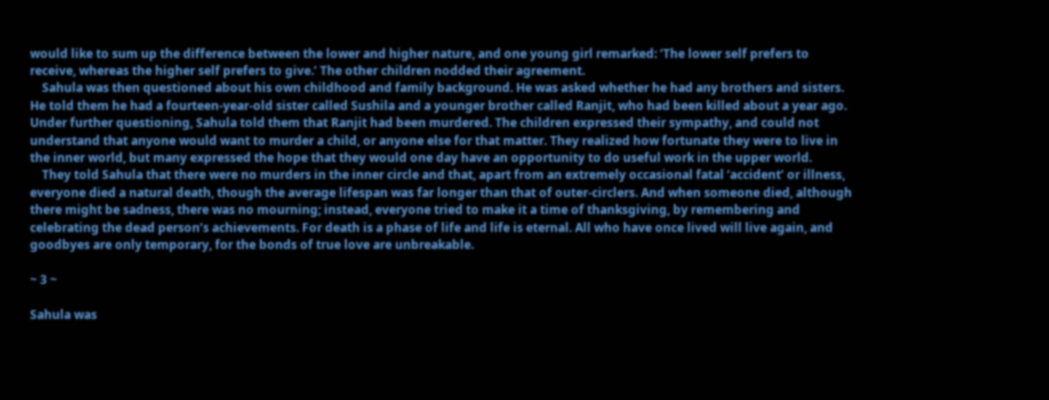would like to sum up the difference between the lower and higher nature, and one young girl remarked: ‘The lower self prefers to receive, whereas the higher self prefers to give.’ The other children nodded their agreement.
    Sahula was then questioned about his own childhood and family background. He was asked whether he had any brothers and sisters. He told them he had a fourteen-year-old sister called Sushila and a younger brother called Ranjit, who had been killed about a year ago. Under further questioning, Sahula told them that Ranjit had been murdered. The children expressed their sympathy, and could not understand that anyone would want to murder a child, or anyone else for that matter. They realized how fortunate they were to live in the inner world, but many expressed the hope that they would one day have an opportunity to do useful work in the upper world.
    They told Sahula that there were no murders in the inner circle and that, apart from an extremely occasional fatal ‘accident’ or illness, everyone died a natural death, though the average lifespan was far longer than that of outer-circlers. And when someone died, although there might be sadness, there was no mourning; instead, everyone tried to make it a time of thanksgiving, by remembering and celebrating the dead person’s achievements. For death is a phase of life and life is eternal. All who have once lived will live again, and goodbyes are only temporary, for the bonds of true love are unbreakable.

~ 3 ~

Sahula was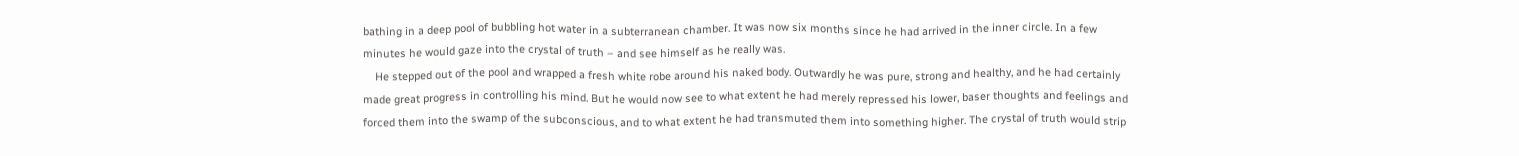bathing in a deep pool of bubbling hot water in a subterranean chamber. It was now six months since he had arrived in the inner circle. In a few minutes he would gaze into the crystal of truth – and see himself as he really was.
    He stepped out of the pool and wrapped a fresh white robe around his naked body. Outwardly he was pure, strong and healthy, and he had certainly made great progress in controlling his mind. But he would now see to what extent he had merely repressed his lower, baser thoughts and feelings and forced them into the swamp of the subconscious, and to what extent he had transmuted them into something higher. The crystal of truth would strip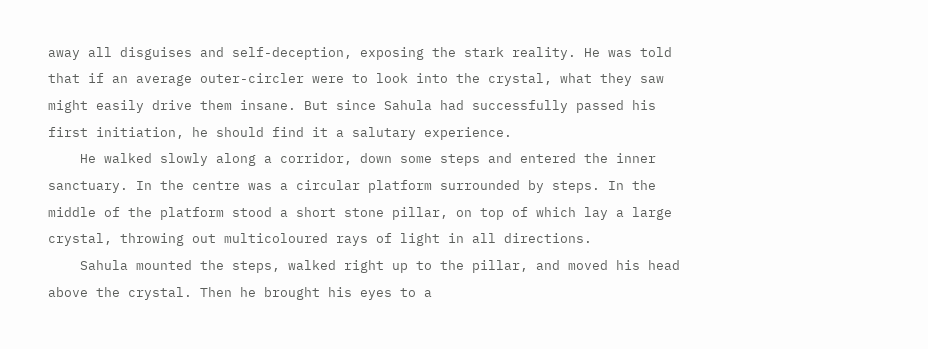away all disguises and self-deception, exposing the stark reality. He was told that if an average outer-circler were to look into the crystal, what they saw might easily drive them insane. But since Sahula had successfully passed his first initiation, he should find it a salutary experience.
    He walked slowly along a corridor, down some steps and entered the inner sanctuary. In the centre was a circular platform surrounded by steps. In the middle of the platform stood a short stone pillar, on top of which lay a large crystal, throwing out multicoloured rays of light in all directions.
    Sahula mounted the steps, walked right up to the pillar, and moved his head above the crystal. Then he brought his eyes to a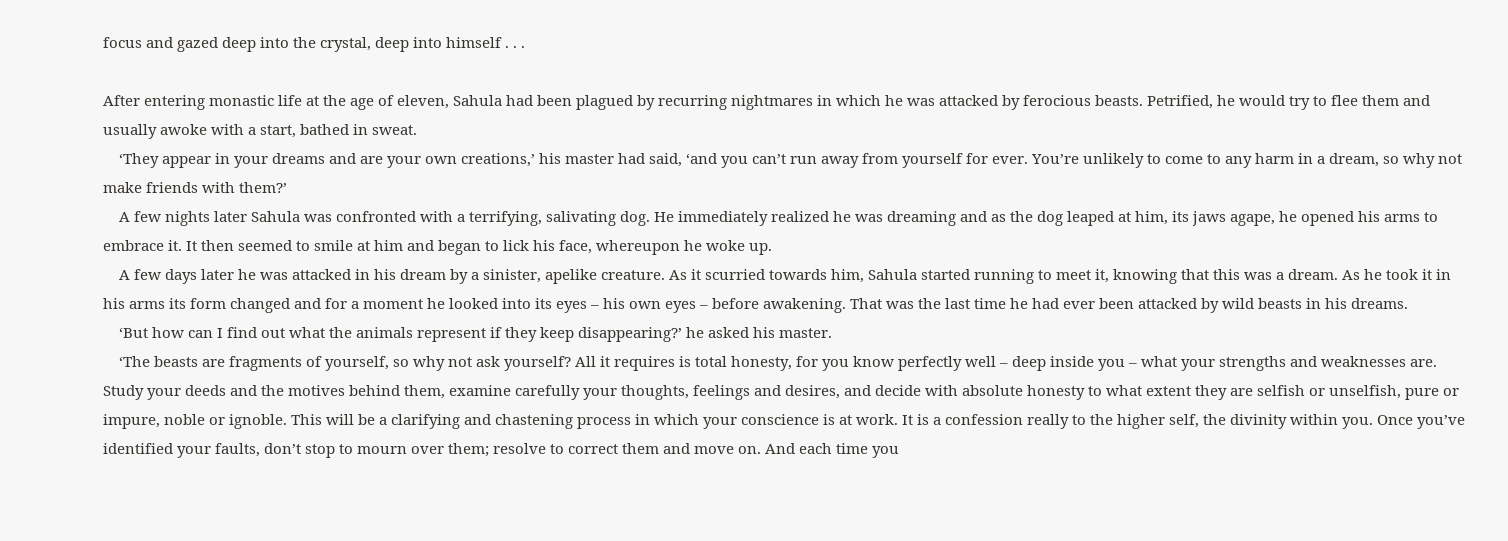focus and gazed deep into the crystal, deep into himself . . .

After entering monastic life at the age of eleven, Sahula had been plagued by recurring nightmares in which he was attacked by ferocious beasts. Petrified, he would try to flee them and usually awoke with a start, bathed in sweat.
    ‘They appear in your dreams and are your own creations,’ his master had said, ‘and you can’t run away from yourself for ever. You’re unlikely to come to any harm in a dream, so why not make friends with them?’
    A few nights later Sahula was confronted with a terrifying, salivating dog. He immediately realized he was dreaming and as the dog leaped at him, its jaws agape, he opened his arms to embrace it. It then seemed to smile at him and began to lick his face, whereupon he woke up.
    A few days later he was attacked in his dream by a sinister, apelike creature. As it scurried towards him, Sahula started running to meet it, knowing that this was a dream. As he took it in his arms its form changed and for a moment he looked into its eyes – his own eyes – before awakening. That was the last time he had ever been attacked by wild beasts in his dreams.
    ‘But how can I find out what the animals represent if they keep disappearing?’ he asked his master.
    ‘The beasts are fragments of yourself, so why not ask yourself? All it requires is total honesty, for you know perfectly well – deep inside you – what your strengths and weaknesses are. Study your deeds and the motives behind them, examine carefully your thoughts, feelings and desires, and decide with absolute honesty to what extent they are selfish or unselfish, pure or impure, noble or ignoble. This will be a clarifying and chastening process in which your conscience is at work. It is a confession really to the higher self, the divinity within you. Once you’ve identified your faults, don’t stop to mourn over them; resolve to correct them and move on. And each time you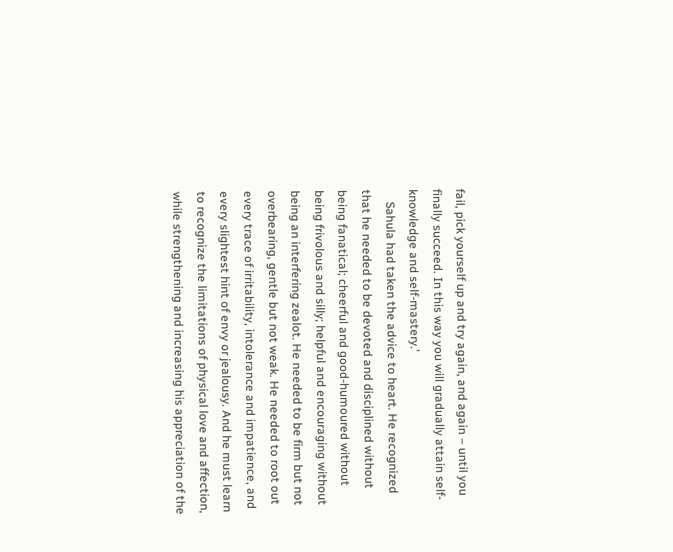fail, pick yourself up and try again, and again – until you finally succeed. In this way you will gradually attain self-knowledge and self-mastery.’
    Sahula had taken the advice to heart. He recognized that he needed to be devoted and disciplined without being fanatical; cheerful and good-humoured without being frivolous and silly; helpful and encouraging without being an interfering zealot. He needed to be firm but not overbearing, gentle but not weak. He needed to root out every trace of irritability, intolerance and impatience, and every slightest hint of envy or jealousy. And he must learn to recognize the limitations of physical love and affection, while strengthening and increasing his appreciation of the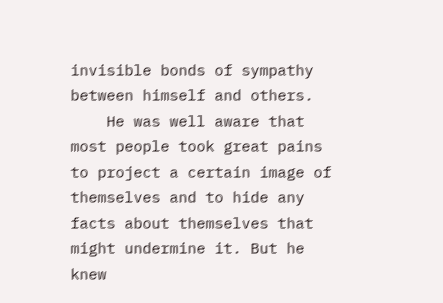invisible bonds of sympathy between himself and others.
    He was well aware that most people took great pains to project a certain image of themselves and to hide any facts about themselves that might undermine it. But he knew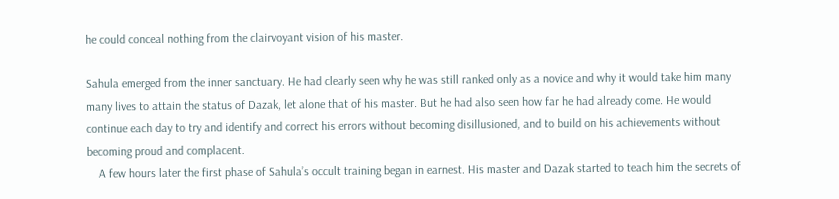he could conceal nothing from the clairvoyant vision of his master.

Sahula emerged from the inner sanctuary. He had clearly seen why he was still ranked only as a novice and why it would take him many many lives to attain the status of Dazak, let alone that of his master. But he had also seen how far he had already come. He would continue each day to try and identify and correct his errors without becoming disillusioned, and to build on his achievements without becoming proud and complacent.
    A few hours later the first phase of Sahula’s occult training began in earnest. His master and Dazak started to teach him the secrets of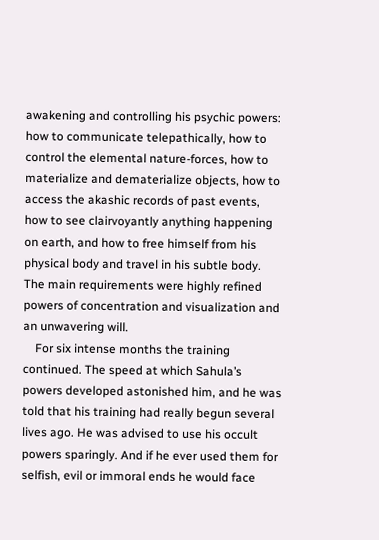awakening and controlling his psychic powers: how to communicate telepathically, how to control the elemental nature-forces, how to materialize and dematerialize objects, how to access the akashic records of past events, how to see clairvoyantly anything happening on earth, and how to free himself from his physical body and travel in his subtle body. The main requirements were highly refined powers of concentration and visualization and an unwavering will.
    For six intense months the training continued. The speed at which Sahula’s powers developed astonished him, and he was told that his training had really begun several lives ago. He was advised to use his occult powers sparingly. And if he ever used them for selfish, evil or immoral ends he would face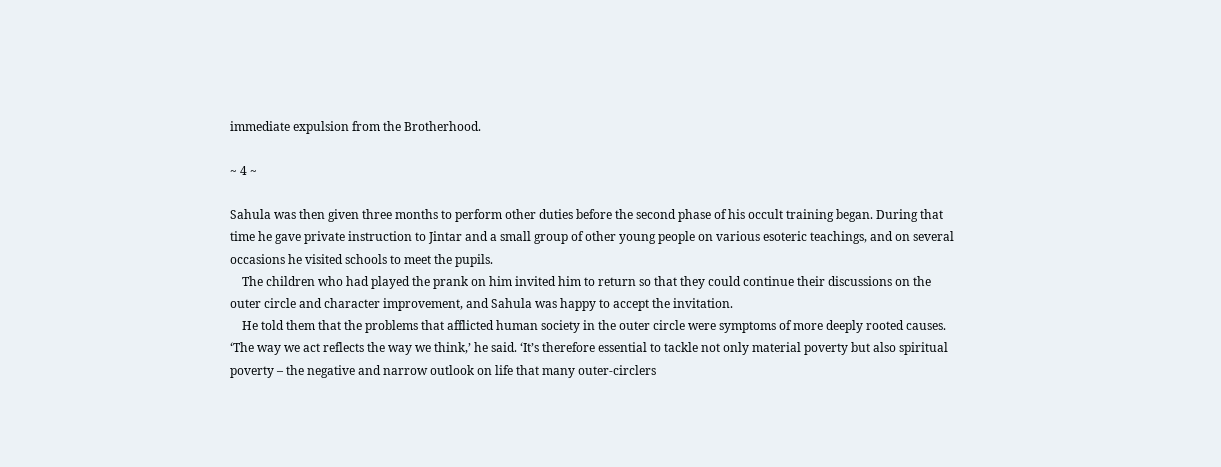immediate expulsion from the Brotherhood.

~ 4 ~

Sahula was then given three months to perform other duties before the second phase of his occult training began. During that time he gave private instruction to Jintar and a small group of other young people on various esoteric teachings, and on several occasions he visited schools to meet the pupils.
    The children who had played the prank on him invited him to return so that they could continue their discussions on the outer circle and character improvement, and Sahula was happy to accept the invitation.
    He told them that the problems that afflicted human society in the outer circle were symptoms of more deeply rooted causes. ‘The way we act reflects the way we think,’ he said. ‘It’s therefore essential to tackle not only material poverty but also spiritual poverty – the negative and narrow outlook on life that many outer-circlers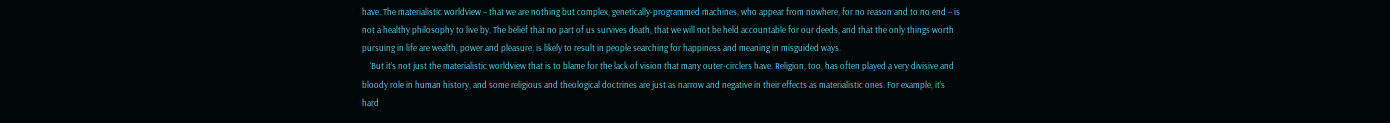have. The materialistic worldview – that we are nothing but complex, genetically-programmed machines, who appear from nowhere, for no reason and to no end – is not a healthy philosophy to live by. The belief that no part of us survives death, that we will not be held accountable for our deeds, and that the only things worth pursuing in life are wealth, power and pleasure, is likely to result in people searching for happiness and meaning in misguided ways.
    ‘But it’s not just the materialistic worldview that is to blame for the lack of vision that many outer-circlers have. Religion, too, has often played a very divisive and bloody role in human history, and some religious and theological doctrines are just as narrow and negative in their effects as materialistic ones. For example, it’s hard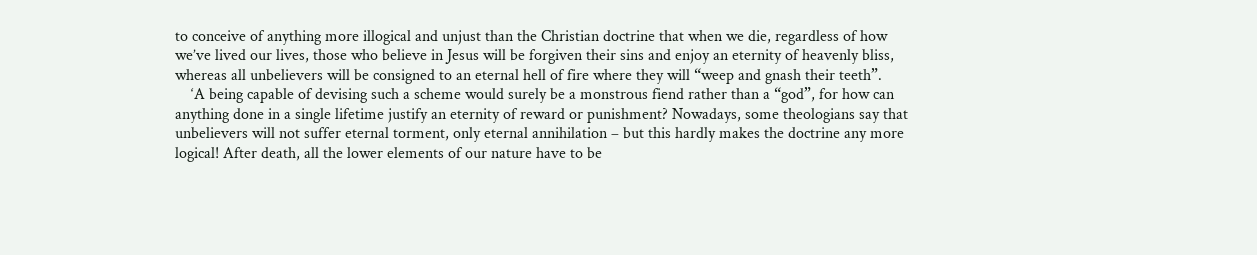to conceive of anything more illogical and unjust than the Christian doctrine that when we die, regardless of how we’ve lived our lives, those who believe in Jesus will be forgiven their sins and enjoy an eternity of heavenly bliss, whereas all unbelievers will be consigned to an eternal hell of fire where they will “weep and gnash their teeth”.
    ‘A being capable of devising such a scheme would surely be a monstrous fiend rather than a “god”, for how can anything done in a single lifetime justify an eternity of reward or punishment? Nowadays, some theologians say that unbelievers will not suffer eternal torment, only eternal annihilation – but this hardly makes the doctrine any more logical! After death, all the lower elements of our nature have to be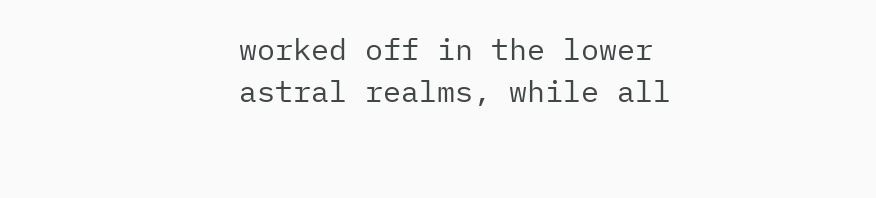worked off in the lower astral realms, while all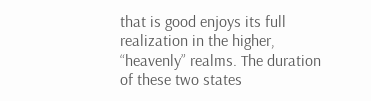that is good enjoys its full realization in the higher, “heavenly” realms. The duration of these two states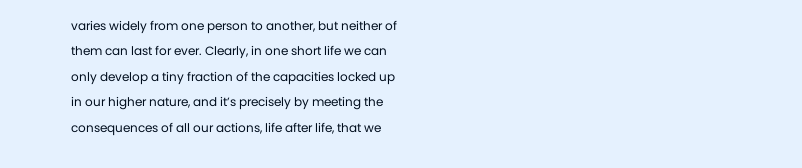varies widely from one person to another, but neither of them can last for ever. Clearly, in one short life we can only develop a tiny fraction of the capacities locked up in our higher nature, and it’s precisely by meeting the consequences of all our actions, life after life, that we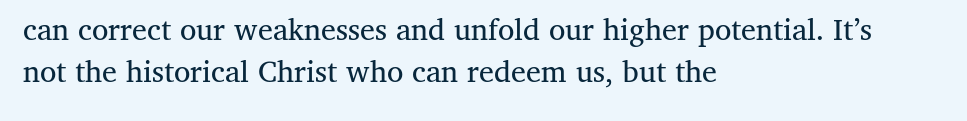can correct our weaknesses and unfold our higher potential. It’s not the historical Christ who can redeem us, but the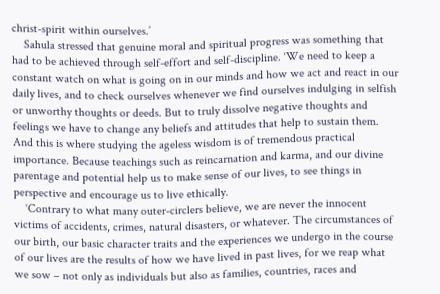christ-spirit within ourselves.’
    Sahula stressed that genuine moral and spiritual progress was something that had to be achieved through self-effort and self-discipline. ‘We need to keep a constant watch on what is going on in our minds and how we act and react in our daily lives, and to check ourselves whenever we find ourselves indulging in selfish or unworthy thoughts or deeds. But to truly dissolve negative thoughts and feelings we have to change any beliefs and attitudes that help to sustain them. And this is where studying the ageless wisdom is of tremendous practical importance. Because teachings such as reincarnation and karma, and our divine parentage and potential help us to make sense of our lives, to see things in perspective and encourage us to live ethically.
    ‘Contrary to what many outer-circlers believe, we are never the innocent victims of accidents, crimes, natural disasters, or whatever. The circumstances of our birth, our basic character traits and the experiences we undergo in the course of our lives are the results of how we have lived in past lives, for we reap what we sow – not only as individuals but also as families, countries, races and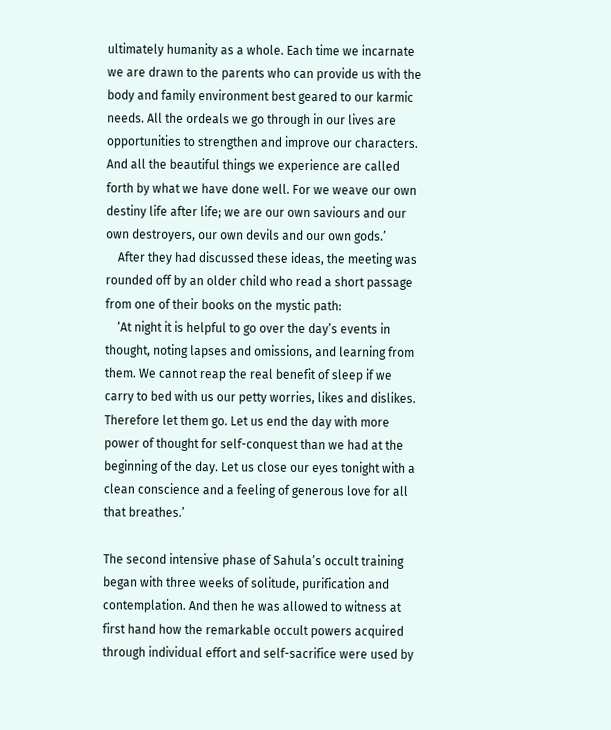ultimately humanity as a whole. Each time we incarnate we are drawn to the parents who can provide us with the body and family environment best geared to our karmic needs. All the ordeals we go through in our lives are opportunities to strengthen and improve our characters. And all the beautiful things we experience are called forth by what we have done well. For we weave our own destiny life after life; we are our own saviours and our own destroyers, our own devils and our own gods.’
    After they had discussed these ideas, the meeting was rounded off by an older child who read a short passage from one of their books on the mystic path:
    ‘At night it is helpful to go over the day’s events in thought, noting lapses and omissions, and learning from them. We cannot reap the real benefit of sleep if we carry to bed with us our petty worries, likes and dislikes. Therefore let them go. Let us end the day with more power of thought for self-conquest than we had at the beginning of the day. Let us close our eyes tonight with a clean conscience and a feeling of generous love for all that breathes.’

The second intensive phase of Sahula’s occult training began with three weeks of solitude, purification and contemplation. And then he was allowed to witness at first hand how the remarkable occult powers acquired through individual effort and self-sacrifice were used by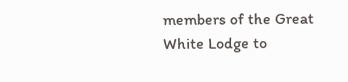members of the Great White Lodge to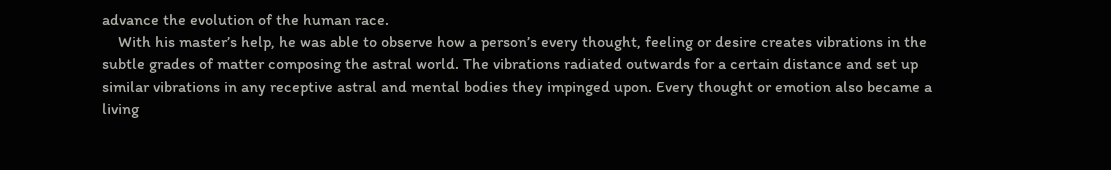advance the evolution of the human race.
    With his master’s help, he was able to observe how a person’s every thought, feeling or desire creates vibrations in the subtle grades of matter composing the astral world. The vibrations radiated outwards for a certain distance and set up similar vibrations in any receptive astral and mental bodies they impinged upon. Every thought or emotion also became a living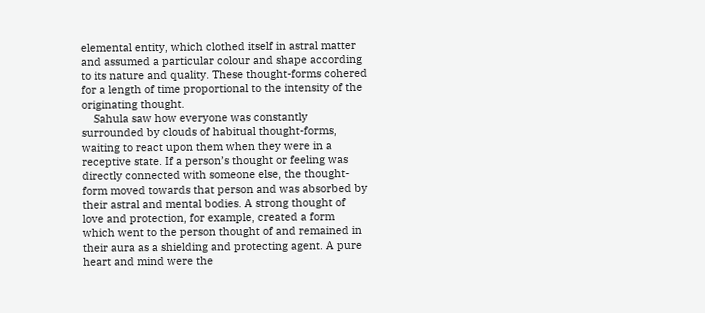elemental entity, which clothed itself in astral matter and assumed a particular colour and shape according to its nature and quality. These thought-forms cohered for a length of time proportional to the intensity of the originating thought.
    Sahula saw how everyone was constantly surrounded by clouds of habitual thought-forms, waiting to react upon them when they were in a receptive state. If a person’s thought or feeling was directly connected with someone else, the thought-form moved towards that person and was absorbed by their astral and mental bodies. A strong thought of love and protection, for example, created a form which went to the person thought of and remained in their aura as a shielding and protecting agent. A pure heart and mind were the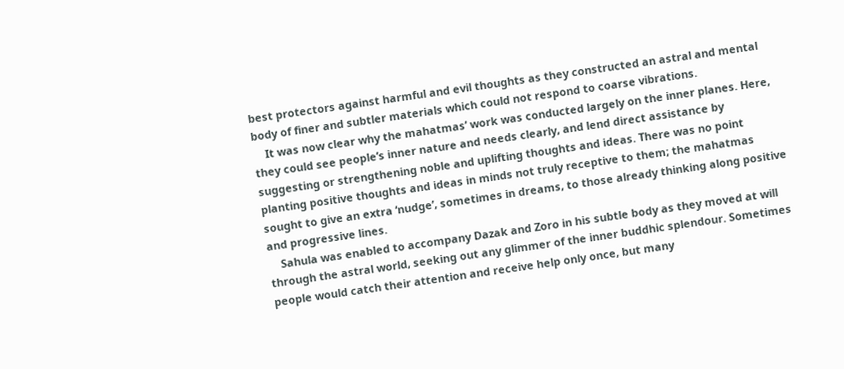best protectors against harmful and evil thoughts as they constructed an astral and mental body of finer and subtler materials which could not respond to coarse vibrations.
    It was now clear why the mahatmas’ work was conducted largely on the inner planes. Here, they could see people’s inner nature and needs clearly, and lend direct assistance by suggesting or strengthening noble and uplifting thoughts and ideas. There was no point planting positive thoughts and ideas in minds not truly receptive to them; the mahatmas sought to give an extra ‘nudge’, sometimes in dreams, to those already thinking along positive and progressive lines.
    Sahula was enabled to accompany Dazak and Zoro in his subtle body as they moved at will through the astral world, seeking out any glimmer of the inner buddhic splendour. Sometimes people would catch their attention and receive help only once, but many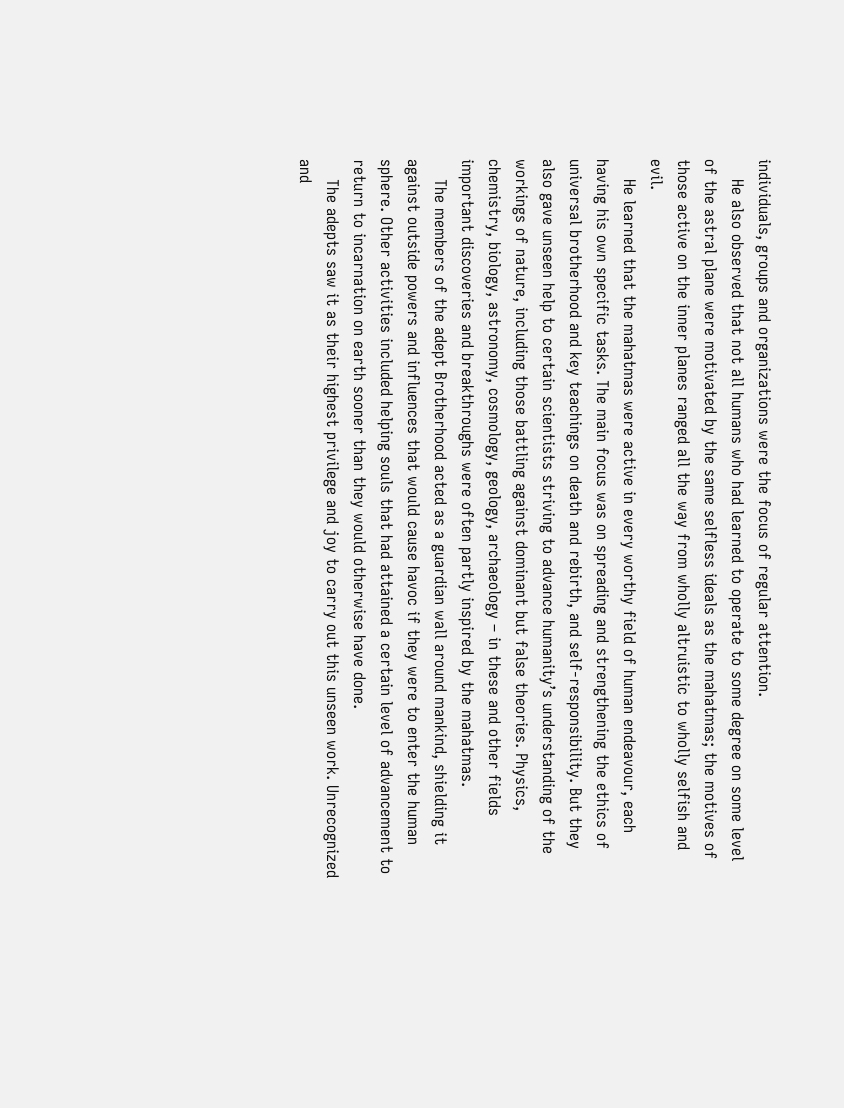individuals, groups and organizations were the focus of regular attention.
    He also observed that not all humans who had learned to operate to some degree on some level of the astral plane were motivated by the same selfless ideals as the mahatmas; the motives of those active on the inner planes ranged all the way from wholly altruistic to wholly selfish and evil.
    He learned that the mahatmas were active in every worthy field of human endeavour, each having his own specific tasks. The main focus was on spreading and strengthening the ethics of universal brotherhood and key teachings on death and rebirth, and self-responsibility. But they also gave unseen help to certain scientists striving to advance humanity’s understanding of the workings of nature, including those battling against dominant but false theories. Physics, chemistry, biology, astronomy, cosmology, geology, archaeology – in these and other fields important discoveries and breakthroughs were often partly inspired by the mahatmas.
    The members of the adept Brotherhood acted as a guardian wall around mankind, shielding it against outside powers and influences that would cause havoc if they were to enter the human sphere. Other activities included helping souls that had attained a certain level of advancement to return to incarnation on earth sooner than they would otherwise have done.
    The adepts saw it as their highest privilege and joy to carry out this unseen work. Unrecognized and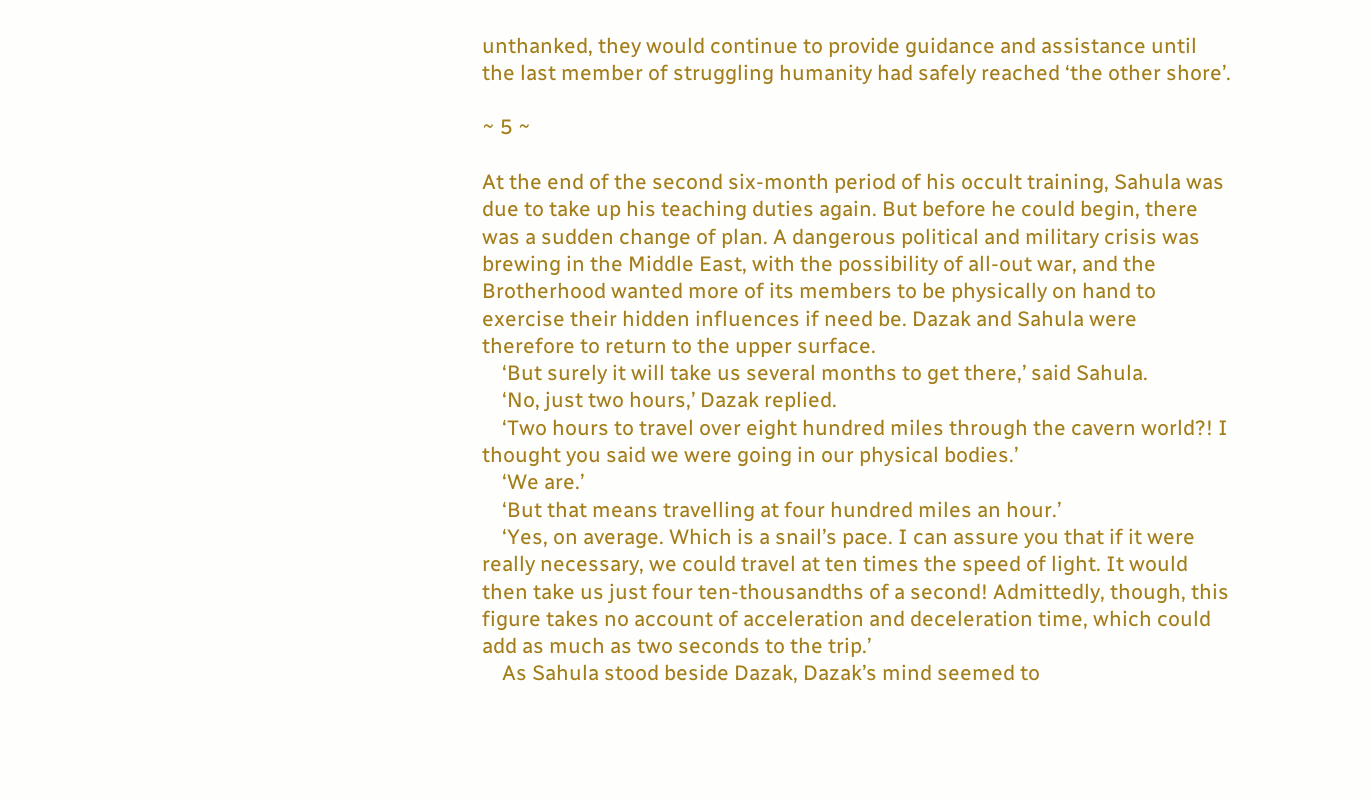unthanked, they would continue to provide guidance and assistance until the last member of struggling humanity had safely reached ‘the other shore’.

~ 5 ~

At the end of the second six-month period of his occult training, Sahula was due to take up his teaching duties again. But before he could begin, there was a sudden change of plan. A dangerous political and military crisis was brewing in the Middle East, with the possibility of all-out war, and the Brotherhood wanted more of its members to be physically on hand to exercise their hidden influences if need be. Dazak and Sahula were therefore to return to the upper surface.
    ‘But surely it will take us several months to get there,’ said Sahula.
    ‘No, just two hours,’ Dazak replied.
    ‘Two hours to travel over eight hundred miles through the cavern world?! I thought you said we were going in our physical bodies.’
    ‘We are.’
    ‘But that means travelling at four hundred miles an hour.’
    ‘Yes, on average. Which is a snail’s pace. I can assure you that if it were really necessary, we could travel at ten times the speed of light. It would then take us just four ten-thousandths of a second! Admittedly, though, this figure takes no account of acceleration and deceleration time, which could add as much as two seconds to the trip.’
    As Sahula stood beside Dazak, Dazak’s mind seemed to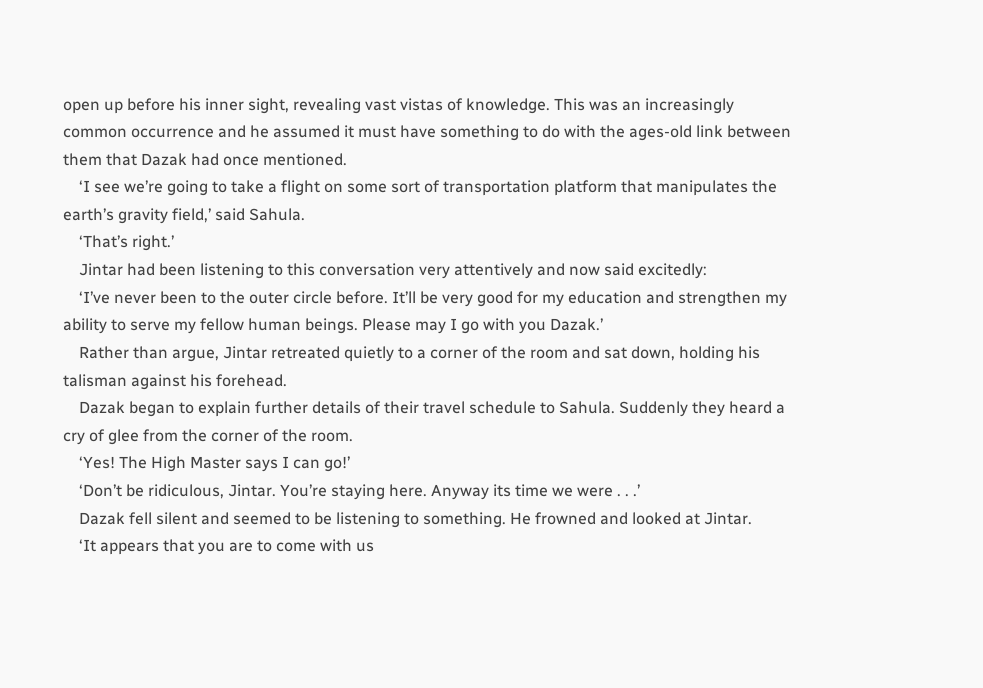open up before his inner sight, revealing vast vistas of knowledge. This was an increasingly common occurrence and he assumed it must have something to do with the ages-old link between them that Dazak had once mentioned.
    ‘I see we’re going to take a flight on some sort of transportation platform that manipulates the earth’s gravity field,’ said Sahula.
    ‘That’s right.’
    Jintar had been listening to this conversation very attentively and now said excitedly:
    ‘I’ve never been to the outer circle before. It’ll be very good for my education and strengthen my ability to serve my fellow human beings. Please may I go with you Dazak.’
    Rather than argue, Jintar retreated quietly to a corner of the room and sat down, holding his talisman against his forehead.
    Dazak began to explain further details of their travel schedule to Sahula. Suddenly they heard a cry of glee from the corner of the room.
    ‘Yes! The High Master says I can go!’
    ‘Don’t be ridiculous, Jintar. You’re staying here. Anyway its time we were . . .’
    Dazak fell silent and seemed to be listening to something. He frowned and looked at Jintar.
    ‘It appears that you are to come with us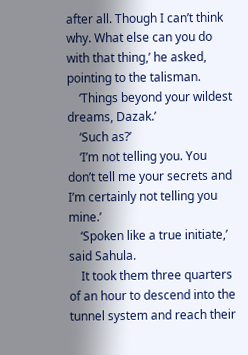after all. Though I can’t think why. What else can you do with that thing,’ he asked, pointing to the talisman.
    ‘Things beyond your wildest dreams, Dazak.’
    ‘Such as?’
    ‘I’m not telling you. You don’t tell me your secrets and I’m certainly not telling you mine.’
    ‘Spoken like a true initiate,’ said Sahula.
    It took them three quarters of an hour to descend into the tunnel system and reach their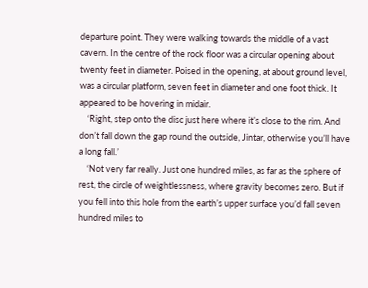departure point. They were walking towards the middle of a vast cavern. In the centre of the rock floor was a circular opening about twenty feet in diameter. Poised in the opening, at about ground level, was a circular platform, seven feet in diameter and one foot thick. It appeared to be hovering in midair.
    ‘Right, step onto the disc just here where it’s close to the rim. And don’t fall down the gap round the outside, Jintar, otherwise you’ll have a long fall.’
    ‘Not very far really. Just one hundred miles, as far as the sphere of rest, the circle of weightlessness, where gravity becomes zero. But if you fell into this hole from the earth’s upper surface you’d fall seven hundred miles to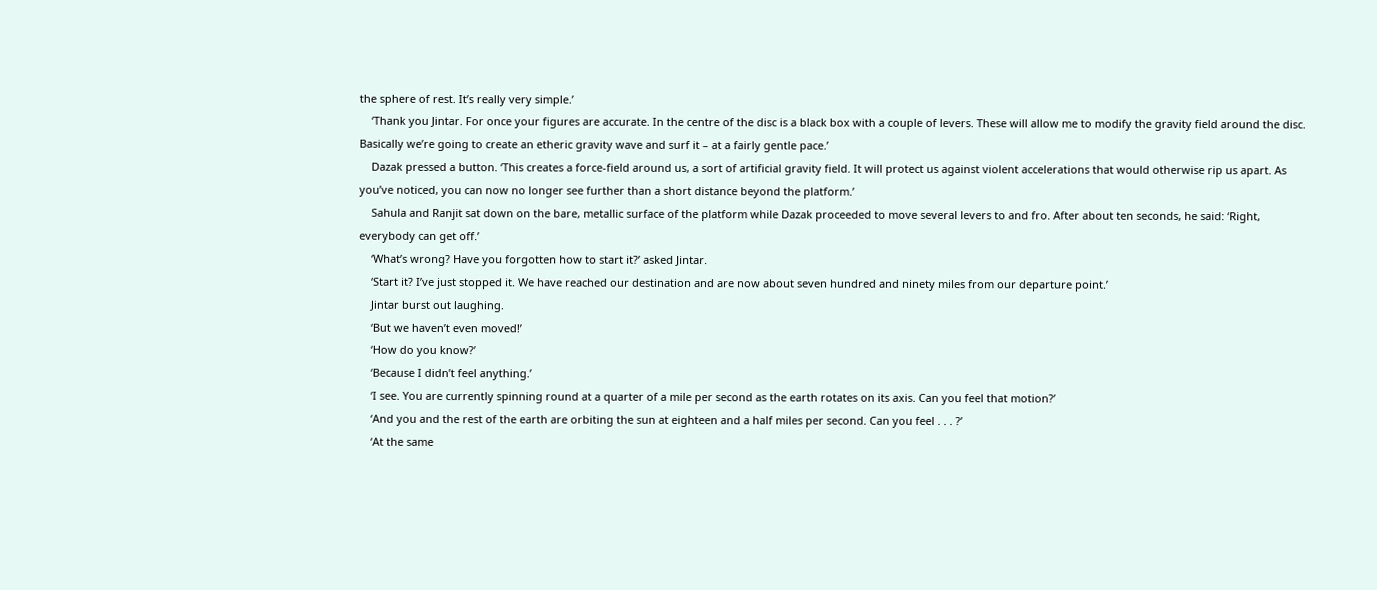the sphere of rest. It’s really very simple.’
    ‘Thank you Jintar. For once your figures are accurate. In the centre of the disc is a black box with a couple of levers. These will allow me to modify the gravity field around the disc. Basically we’re going to create an etheric gravity wave and surf it – at a fairly gentle pace.’
    Dazak pressed a button. ‘This creates a force-field around us, a sort of artificial gravity field. It will protect us against violent accelerations that would otherwise rip us apart. As you’ve noticed, you can now no longer see further than a short distance beyond the platform.’
    Sahula and Ranjit sat down on the bare, metallic surface of the platform while Dazak proceeded to move several levers to and fro. After about ten seconds, he said: ‘Right, everybody can get off.’
    ‘What’s wrong? Have you forgotten how to start it?’ asked Jintar.
    ‘Start it? I’ve just stopped it. We have reached our destination and are now about seven hundred and ninety miles from our departure point.’
    Jintar burst out laughing.
    ‘But we haven’t even moved!’
    ‘How do you know?’
    ‘Because I didn’t feel anything.’
    ‘I see. You are currently spinning round at a quarter of a mile per second as the earth rotates on its axis. Can you feel that motion?’
    ‘And you and the rest of the earth are orbiting the sun at eighteen and a half miles per second. Can you feel . . . ?’
    ‘At the same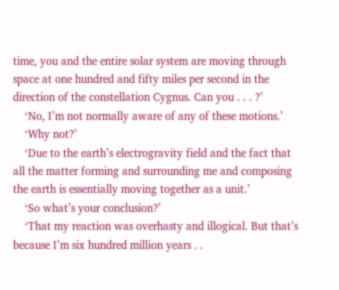time, you and the entire solar system are moving through space at one hundred and fifty miles per second in the direction of the constellation Cygnus. Can you . . . ?’
    ‘No, I’m not normally aware of any of these motions.’
    ‘Why not?’
    ‘Due to the earth’s electrogravity field and the fact that all the matter forming and surrounding me and composing the earth is essentially moving together as a unit.’
    ‘So what’s your conclusion?’
    ‘That my reaction was overhasty and illogical. But that’s because I’m six hundred million years . .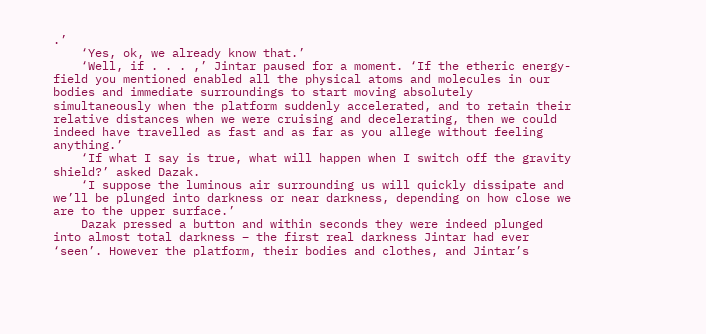.’
    ‘Yes, ok, we already know that.’
    ‘Well, if . . . ,’ Jintar paused for a moment. ‘If the etheric energy-field you mentioned enabled all the physical atoms and molecules in our bodies and immediate surroundings to start moving absolutely simultaneously when the platform suddenly accelerated, and to retain their relative distances when we were cruising and decelerating, then we could indeed have travelled as fast and as far as you allege without feeling anything.’
    ‘If what I say is true, what will happen when I switch off the gravity shield?’ asked Dazak.
    ‘I suppose the luminous air surrounding us will quickly dissipate and we’ll be plunged into darkness or near darkness, depending on how close we are to the upper surface.’
    Dazak pressed a button and within seconds they were indeed plunged into almost total darkness – the first real darkness Jintar had ever ‘seen’. However the platform, their bodies and clothes, and Jintar’s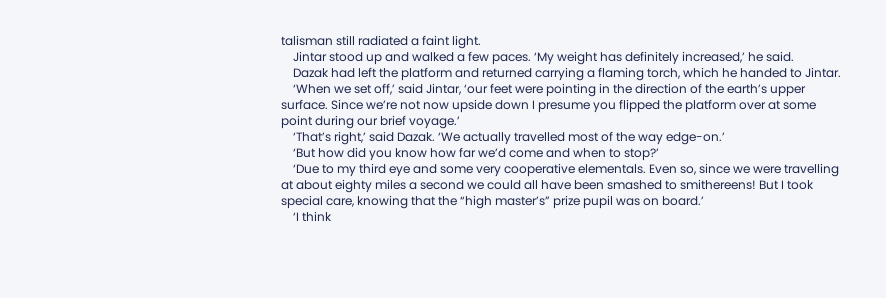talisman still radiated a faint light.
    Jintar stood up and walked a few paces. ‘My weight has definitely increased,’ he said.
    Dazak had left the platform and returned carrying a flaming torch, which he handed to Jintar.
    ‘When we set off,’ said Jintar, ‘our feet were pointing in the direction of the earth’s upper surface. Since we’re not now upside down I presume you flipped the platform over at some point during our brief voyage.’
    ‘That’s right,’ said Dazak. ‘We actually travelled most of the way edge-on.’
    ‘But how did you know how far we’d come and when to stop?’
    ‘Due to my third eye and some very cooperative elementals. Even so, since we were travelling at about eighty miles a second we could all have been smashed to smithereens! But I took special care, knowing that the “high master’s” prize pupil was on board.’
    ‘I think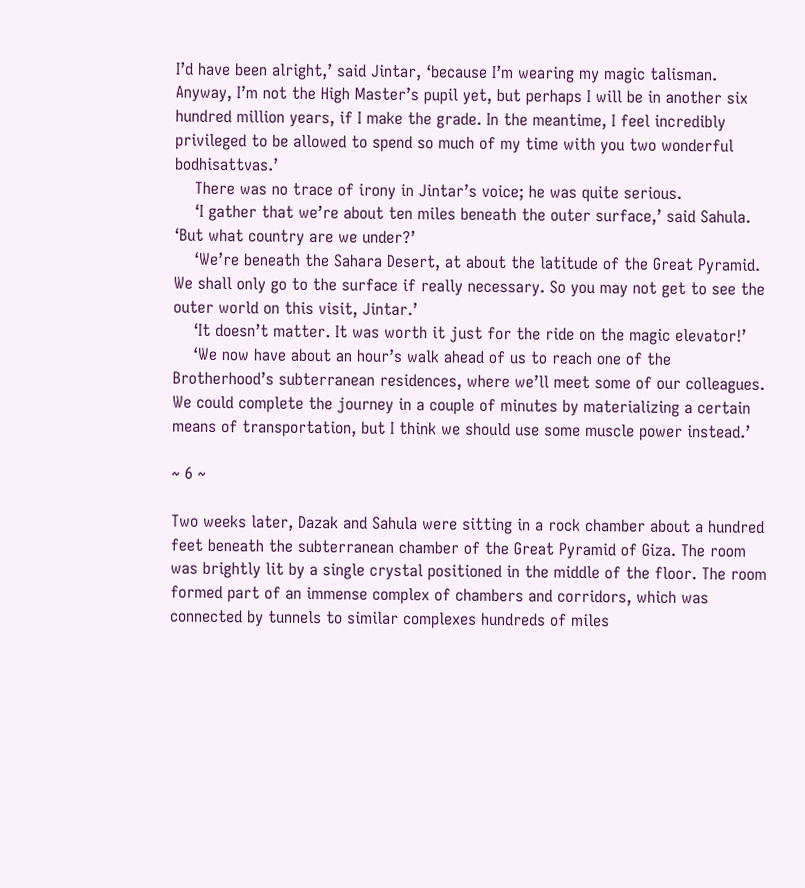I’d have been alright,’ said Jintar, ‘because I’m wearing my magic talisman. Anyway, I’m not the High Master’s pupil yet, but perhaps I will be in another six hundred million years, if I make the grade. In the meantime, I feel incredibly privileged to be allowed to spend so much of my time with you two wonderful bodhisattvas.’
    There was no trace of irony in Jintar’s voice; he was quite serious.
    ‘I gather that we’re about ten miles beneath the outer surface,’ said Sahula. ‘But what country are we under?’
    ‘We’re beneath the Sahara Desert, at about the latitude of the Great Pyramid. We shall only go to the surface if really necessary. So you may not get to see the outer world on this visit, Jintar.’
    ‘It doesn’t matter. It was worth it just for the ride on the magic elevator!’
    ‘We now have about an hour’s walk ahead of us to reach one of the Brotherhood’s subterranean residences, where we’ll meet some of our colleagues. We could complete the journey in a couple of minutes by materializing a certain means of transportation, but I think we should use some muscle power instead.’

~ 6 ~

Two weeks later, Dazak and Sahula were sitting in a rock chamber about a hundred feet beneath the subterranean chamber of the Great Pyramid of Giza. The room was brightly lit by a single crystal positioned in the middle of the floor. The room formed part of an immense complex of chambers and corridors, which was connected by tunnels to similar complexes hundreds of miles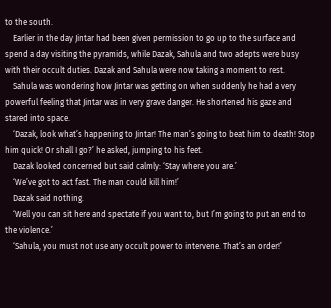to the south.
    Earlier in the day Jintar had been given permission to go up to the surface and spend a day visiting the pyramids, while Dazak, Sahula and two adepts were busy with their occult duties. Dazak and Sahula were now taking a moment to rest.
    Sahula was wondering how Jintar was getting on when suddenly he had a very powerful feeling that Jintar was in very grave danger. He shortened his gaze and stared into space.
    ‘Dazak, look what’s happening to Jintar! The man’s going to beat him to death! Stop him quick! Or shall I go?’ he asked, jumping to his feet.
    Dazak looked concerned but said calmly: ‘Stay where you are.’
    ‘We’ve got to act fast. The man could kill him!’
    Dazak said nothing.
    ‘Well you can sit here and spectate if you want to, but I’m going to put an end to the violence.’
    ‘Sahula, you must not use any occult power to intervene. That’s an order!’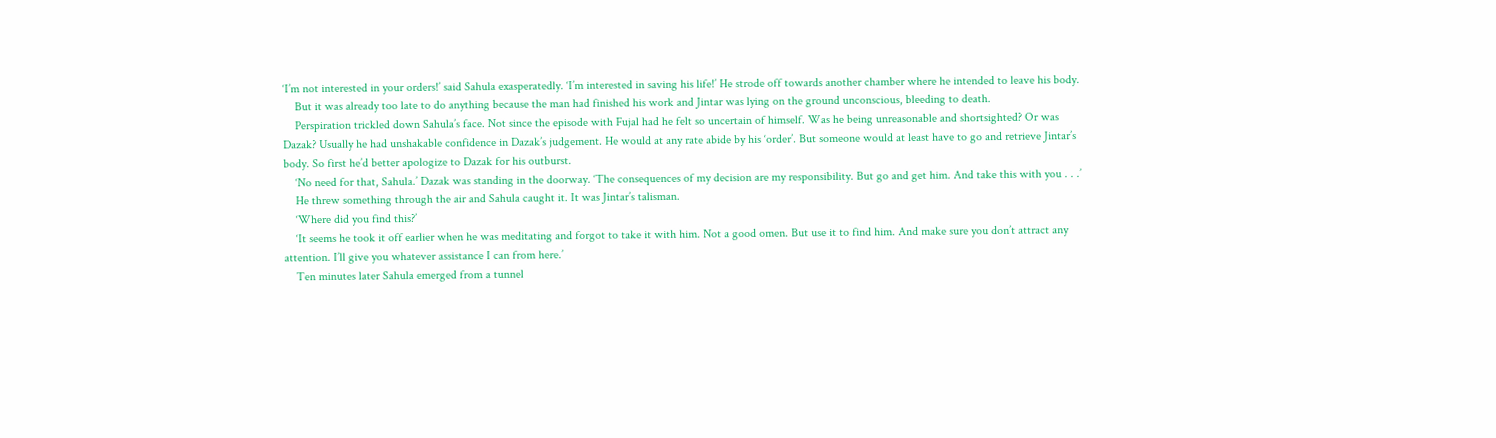‘I’m not interested in your orders!’ said Sahula exasperatedly. ‘I’m interested in saving his life!’ He strode off towards another chamber where he intended to leave his body.
    But it was already too late to do anything because the man had finished his work and Jintar was lying on the ground unconscious, bleeding to death.
    Perspiration trickled down Sahula’s face. Not since the episode with Fujal had he felt so uncertain of himself. Was he being unreasonable and shortsighted? Or was Dazak? Usually he had unshakable confidence in Dazak’s judgement. He would at any rate abide by his ‘order’. But someone would at least have to go and retrieve Jintar’s body. So first he’d better apologize to Dazak for his outburst.
    ‘No need for that, Sahula.’ Dazak was standing in the doorway. ‘The consequences of my decision are my responsibility. But go and get him. And take this with you . . .’
    He threw something through the air and Sahula caught it. It was Jintar’s talisman.
    ‘Where did you find this?’
    ‘It seems he took it off earlier when he was meditating and forgot to take it with him. Not a good omen. But use it to find him. And make sure you don’t attract any attention. I’ll give you whatever assistance I can from here.’
    Ten minutes later Sahula emerged from a tunnel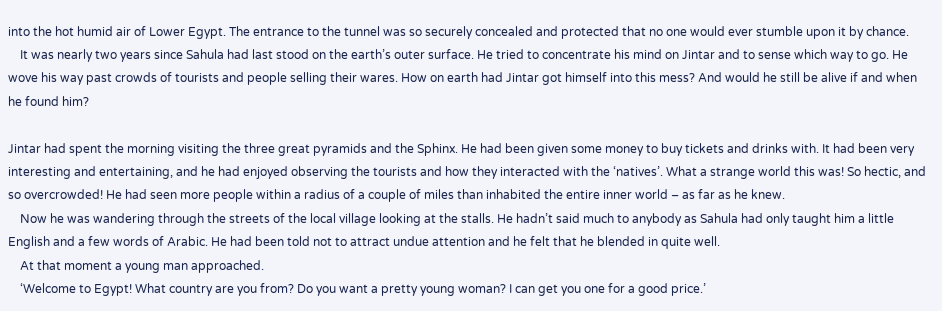into the hot humid air of Lower Egypt. The entrance to the tunnel was so securely concealed and protected that no one would ever stumble upon it by chance.
    It was nearly two years since Sahula had last stood on the earth’s outer surface. He tried to concentrate his mind on Jintar and to sense which way to go. He wove his way past crowds of tourists and people selling their wares. How on earth had Jintar got himself into this mess? And would he still be alive if and when he found him?

Jintar had spent the morning visiting the three great pyramids and the Sphinx. He had been given some money to buy tickets and drinks with. It had been very interesting and entertaining, and he had enjoyed observing the tourists and how they interacted with the ‘natives’. What a strange world this was! So hectic, and so overcrowded! He had seen more people within a radius of a couple of miles than inhabited the entire inner world – as far as he knew.
    Now he was wandering through the streets of the local village looking at the stalls. He hadn’t said much to anybody as Sahula had only taught him a little English and a few words of Arabic. He had been told not to attract undue attention and he felt that he blended in quite well.
    At that moment a young man approached.
    ‘Welcome to Egypt! What country are you from? Do you want a pretty young woman? I can get you one for a good price.’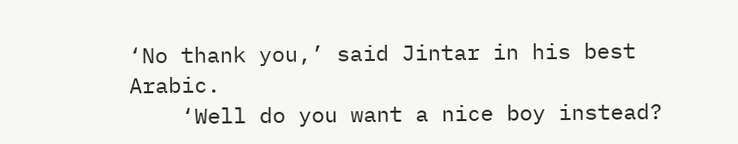‘No thank you,’ said Jintar in his best Arabic.
    ‘Well do you want a nice boy instead?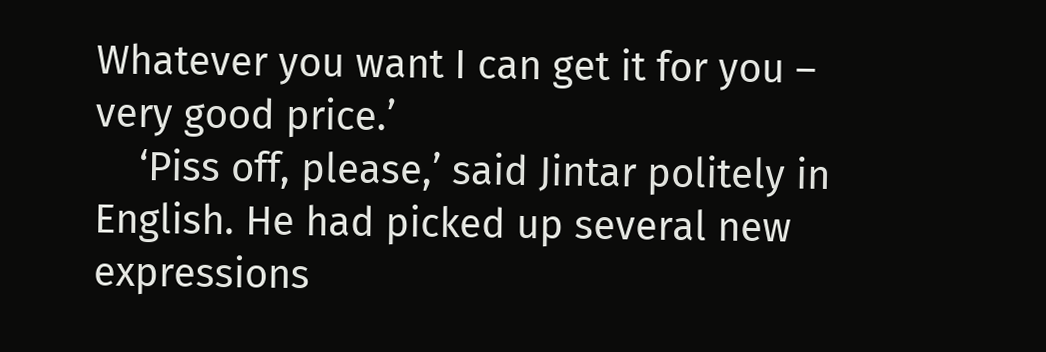Whatever you want I can get it for you – very good price.’
    ‘Piss off, please,’ said Jintar politely in English. He had picked up several new expressions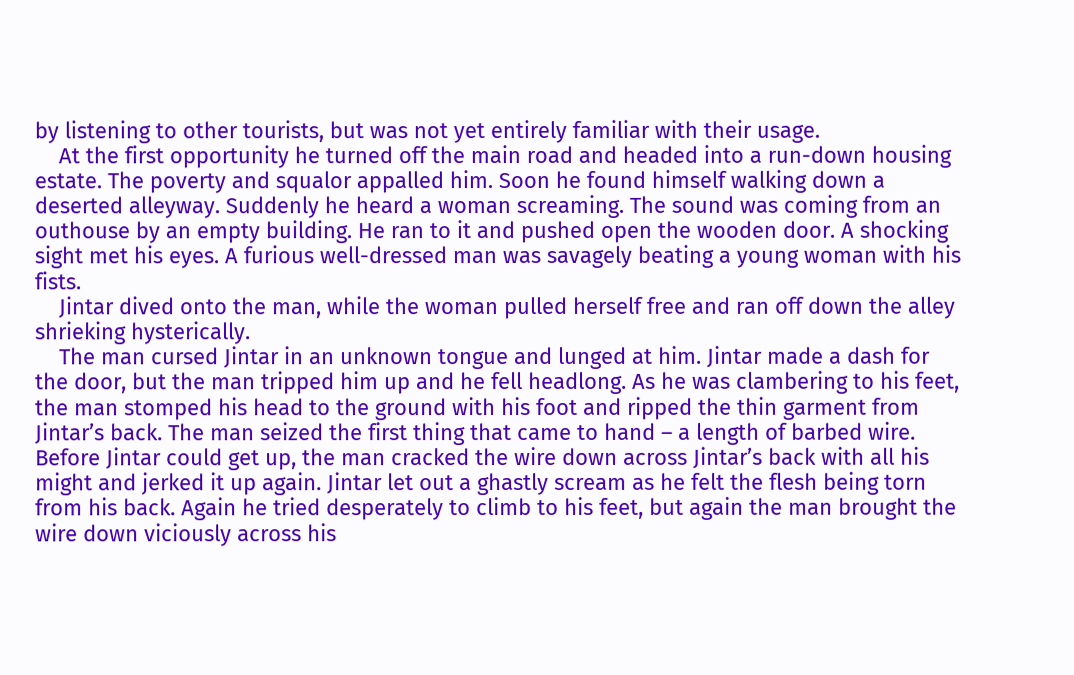by listening to other tourists, but was not yet entirely familiar with their usage.
    At the first opportunity he turned off the main road and headed into a run-down housing estate. The poverty and squalor appalled him. Soon he found himself walking down a deserted alleyway. Suddenly he heard a woman screaming. The sound was coming from an outhouse by an empty building. He ran to it and pushed open the wooden door. A shocking sight met his eyes. A furious well-dressed man was savagely beating a young woman with his fists.
    Jintar dived onto the man, while the woman pulled herself free and ran off down the alley shrieking hysterically.
    The man cursed Jintar in an unknown tongue and lunged at him. Jintar made a dash for the door, but the man tripped him up and he fell headlong. As he was clambering to his feet, the man stomped his head to the ground with his foot and ripped the thin garment from Jintar’s back. The man seized the first thing that came to hand – a length of barbed wire. Before Jintar could get up, the man cracked the wire down across Jintar’s back with all his might and jerked it up again. Jintar let out a ghastly scream as he felt the flesh being torn from his back. Again he tried desperately to climb to his feet, but again the man brought the wire down viciously across his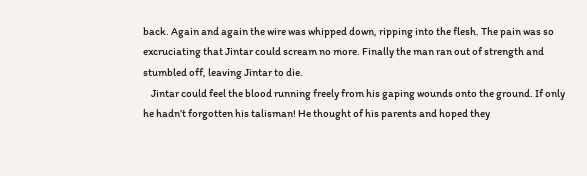back. Again and again the wire was whipped down, ripping into the flesh. The pain was so excruciating that Jintar could scream no more. Finally the man ran out of strength and stumbled off, leaving Jintar to die.
    Jintar could feel the blood running freely from his gaping wounds onto the ground. If only he hadn’t forgotten his talisman! He thought of his parents and hoped they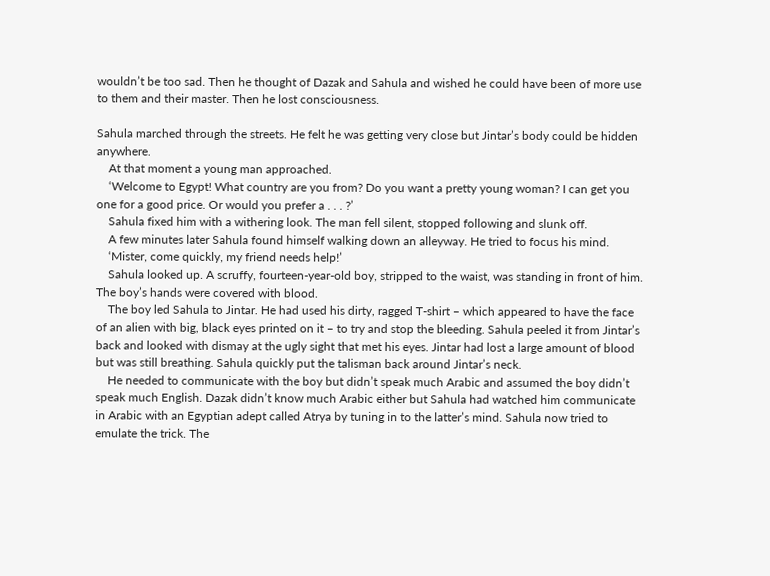wouldn’t be too sad. Then he thought of Dazak and Sahula and wished he could have been of more use to them and their master. Then he lost consciousness.

Sahula marched through the streets. He felt he was getting very close but Jintar’s body could be hidden anywhere.
    At that moment a young man approached.
    ‘Welcome to Egypt! What country are you from? Do you want a pretty young woman? I can get you one for a good price. Or would you prefer a . . . ?’
    Sahula fixed him with a withering look. The man fell silent, stopped following and slunk off.
    A few minutes later Sahula found himself walking down an alleyway. He tried to focus his mind.
    ‘Mister, come quickly, my friend needs help!’
    Sahula looked up. A scruffy, fourteen-year-old boy, stripped to the waist, was standing in front of him. The boy’s hands were covered with blood.
    The boy led Sahula to Jintar. He had used his dirty, ragged T-shirt – which appeared to have the face of an alien with big, black eyes printed on it – to try and stop the bleeding. Sahula peeled it from Jintar’s back and looked with dismay at the ugly sight that met his eyes. Jintar had lost a large amount of blood but was still breathing. Sahula quickly put the talisman back around Jintar’s neck.
    He needed to communicate with the boy but didn’t speak much Arabic and assumed the boy didn’t speak much English. Dazak didn’t know much Arabic either but Sahula had watched him communicate in Arabic with an Egyptian adept called Atrya by tuning in to the latter’s mind. Sahula now tried to emulate the trick. The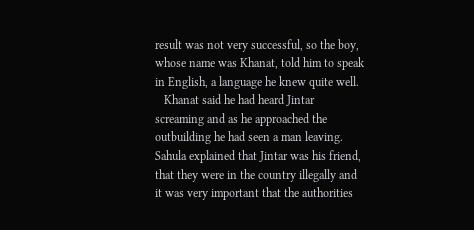result was not very successful, so the boy, whose name was Khanat, told him to speak in English, a language he knew quite well.
   Khanat said he had heard Jintar screaming and as he approached the outbuilding he had seen a man leaving. Sahula explained that Jintar was his friend, that they were in the country illegally and it was very important that the authorities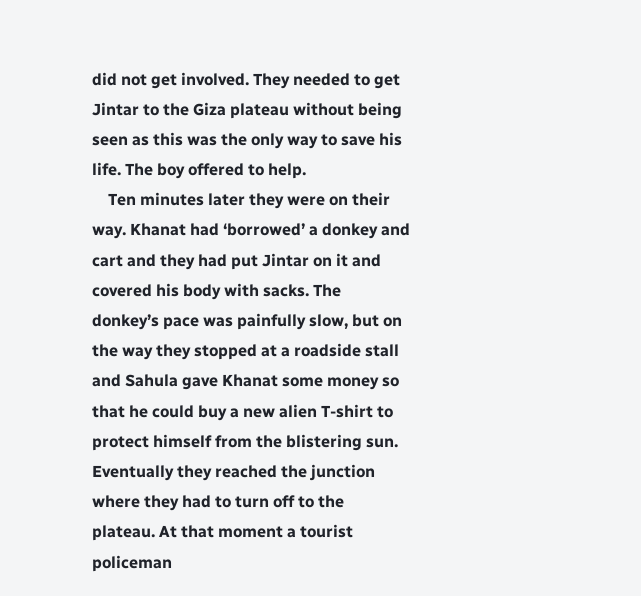did not get involved. They needed to get Jintar to the Giza plateau without being seen as this was the only way to save his life. The boy offered to help.
    Ten minutes later they were on their way. Khanat had ‘borrowed’ a donkey and cart and they had put Jintar on it and covered his body with sacks. The donkey’s pace was painfully slow, but on the way they stopped at a roadside stall and Sahula gave Khanat some money so that he could buy a new alien T-shirt to protect himself from the blistering sun. Eventually they reached the junction where they had to turn off to the plateau. At that moment a tourist policeman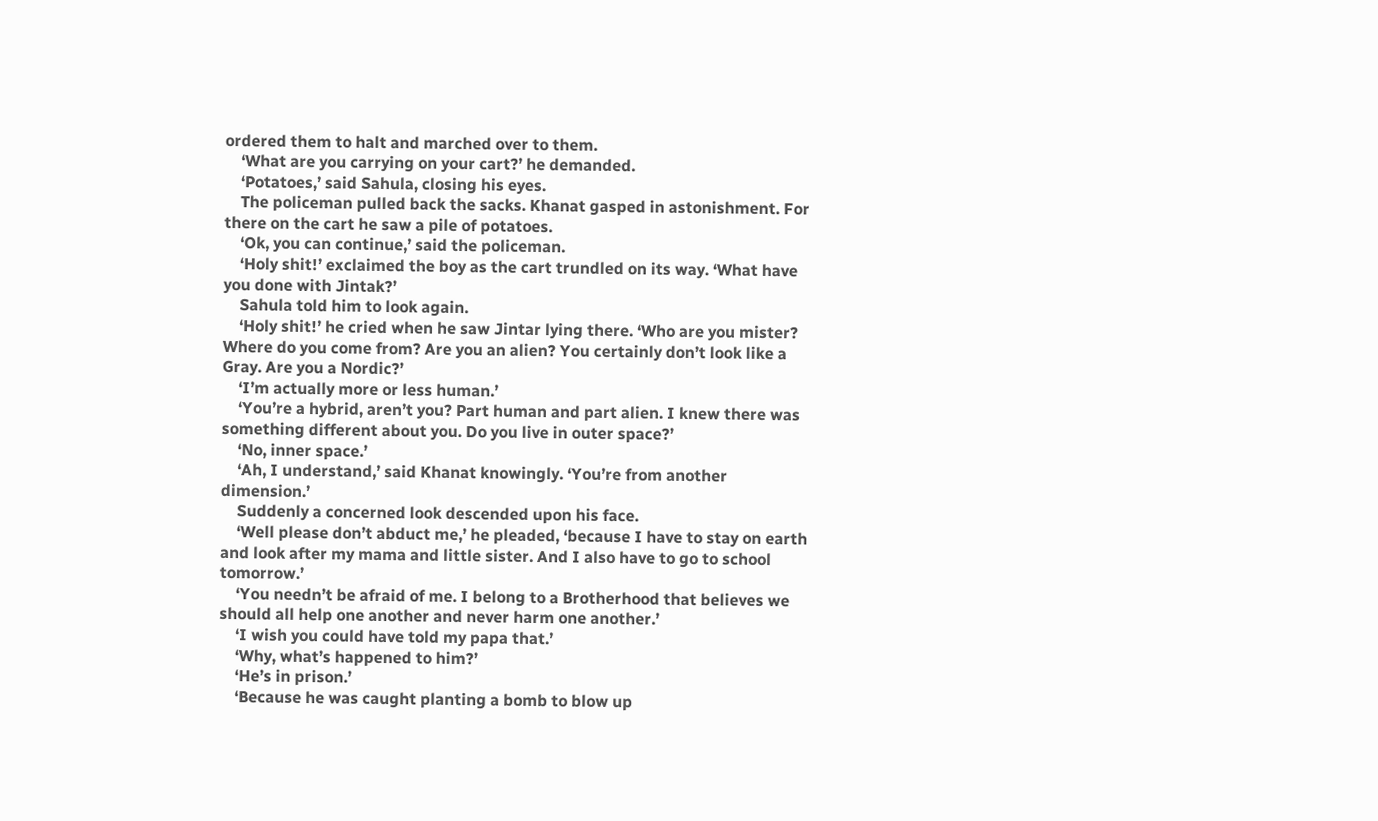ordered them to halt and marched over to them.
    ‘What are you carrying on your cart?’ he demanded.
    ‘Potatoes,’ said Sahula, closing his eyes.
    The policeman pulled back the sacks. Khanat gasped in astonishment. For there on the cart he saw a pile of potatoes.
    ‘Ok, you can continue,’ said the policeman.
    ‘Holy shit!’ exclaimed the boy as the cart trundled on its way. ‘What have you done with Jintak?’
    Sahula told him to look again.
    ‘Holy shit!’ he cried when he saw Jintar lying there. ‘Who are you mister? Where do you come from? Are you an alien? You certainly don’t look like a Gray. Are you a Nordic?’
    ‘I’m actually more or less human.’
    ‘You’re a hybrid, aren’t you? Part human and part alien. I knew there was something different about you. Do you live in outer space?’
    ‘No, inner space.’
    ‘Ah, I understand,’ said Khanat knowingly. ‘You’re from another dimension.’
    Suddenly a concerned look descended upon his face.
    ‘Well please don’t abduct me,’ he pleaded, ‘because I have to stay on earth and look after my mama and little sister. And I also have to go to school tomorrow.’
    ‘You needn’t be afraid of me. I belong to a Brotherhood that believes we should all help one another and never harm one another.’
    ‘I wish you could have told my papa that.’
    ‘Why, what’s happened to him?’
    ‘He’s in prison.’
    ‘Because he was caught planting a bomb to blow up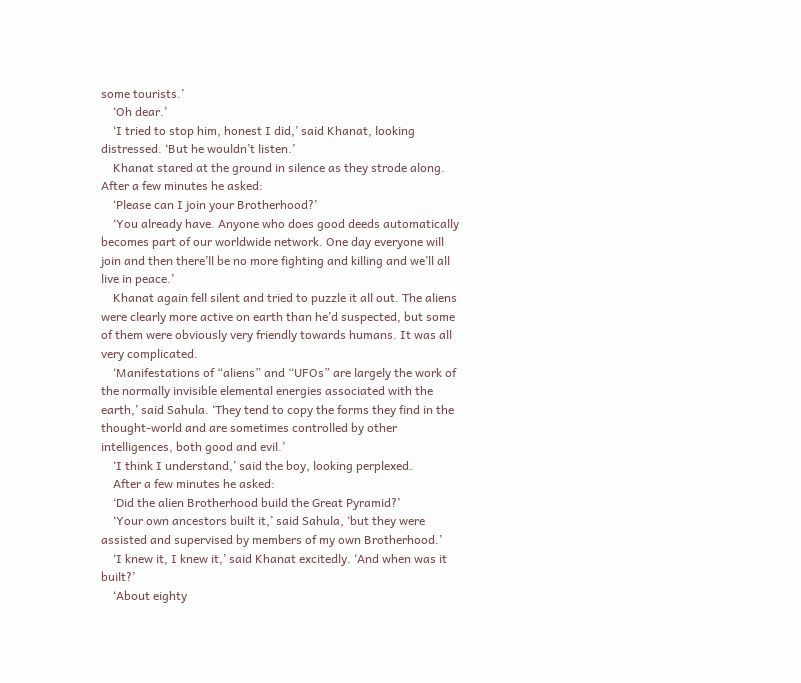some tourists.’
    ‘Oh dear.’
    ‘I tried to stop him, honest I did,’ said Khanat, looking distressed. ‘But he wouldn’t listen.’
    Khanat stared at the ground in silence as they strode along. After a few minutes he asked:
    ‘Please can I join your Brotherhood?’
    ‘You already have. Anyone who does good deeds automatically becomes part of our worldwide network. One day everyone will join and then there’ll be no more fighting and killing and we’ll all live in peace.’
    Khanat again fell silent and tried to puzzle it all out. The aliens were clearly more active on earth than he’d suspected, but some of them were obviously very friendly towards humans. It was all very complicated.
    ‘Manifestations of “aliens” and “UFOs” are largely the work of the normally invisible elemental energies associated with the earth,’ said Sahula. ‘They tend to copy the forms they find in the thought-world and are sometimes controlled by other intelligences, both good and evil.’
    ‘I think I understand,’ said the boy, looking perplexed.
    After a few minutes he asked:
    ‘Did the alien Brotherhood build the Great Pyramid?’
    ‘Your own ancestors built it,’ said Sahula, ‘but they were assisted and supervised by members of my own Brotherhood.’
    ‘I knew it, I knew it,’ said Khanat excitedly. ‘And when was it built?’
    ‘About eighty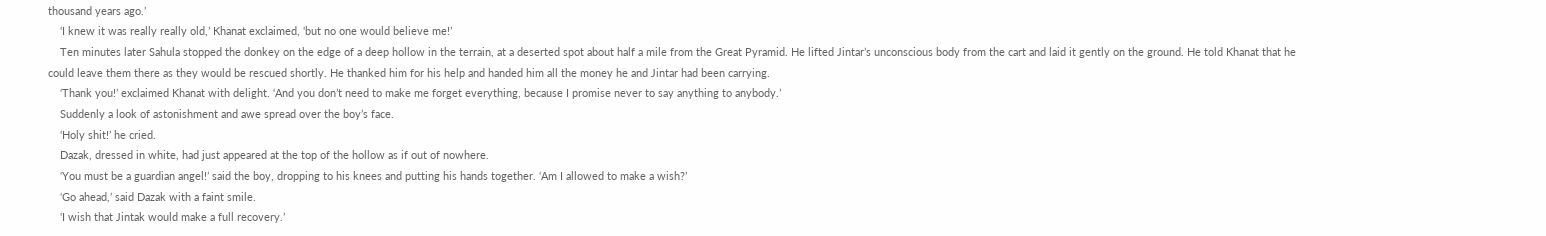thousand years ago.’
    ‘I knew it was really really old,’ Khanat exclaimed, ‘but no one would believe me!’
    Ten minutes later Sahula stopped the donkey on the edge of a deep hollow in the terrain, at a deserted spot about half a mile from the Great Pyramid. He lifted Jintar’s unconscious body from the cart and laid it gently on the ground. He told Khanat that he could leave them there as they would be rescued shortly. He thanked him for his help and handed him all the money he and Jintar had been carrying.
    ‘Thank you!’ exclaimed Khanat with delight. ‘And you don’t need to make me forget everything, because I promise never to say anything to anybody.’
    Suddenly a look of astonishment and awe spread over the boy’s face.
    ‘Holy shit!’ he cried.
    Dazak, dressed in white, had just appeared at the top of the hollow as if out of nowhere.
    ‘You must be a guardian angel!’ said the boy, dropping to his knees and putting his hands together. ‘Am I allowed to make a wish?’
    ‘Go ahead,’ said Dazak with a faint smile.
    ‘I wish that Jintak would make a full recovery.’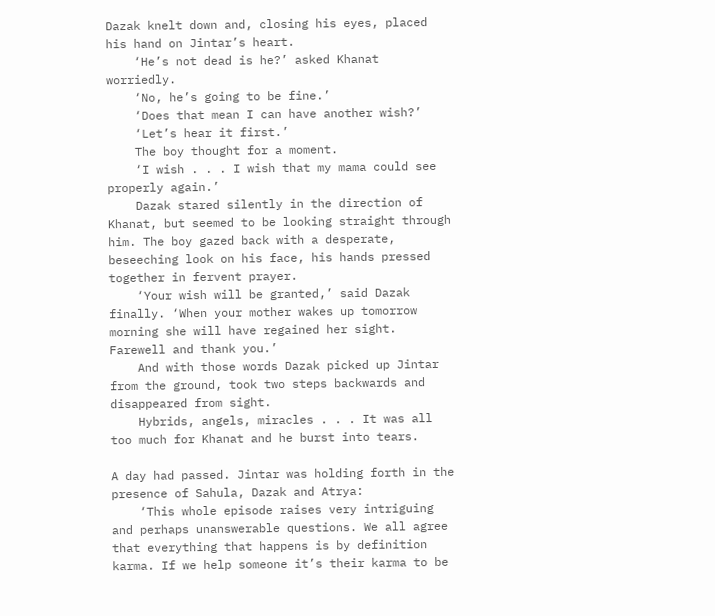Dazak knelt down and, closing his eyes, placed his hand on Jintar’s heart.
    ‘He’s not dead is he?’ asked Khanat worriedly.
    ‘No, he’s going to be fine.’
    ‘Does that mean I can have another wish?’
    ‘Let’s hear it first.’
    The boy thought for a moment.
    ‘I wish . . . I wish that my mama could see properly again.’
    Dazak stared silently in the direction of Khanat, but seemed to be looking straight through him. The boy gazed back with a desperate, beseeching look on his face, his hands pressed together in fervent prayer.
    ‘Your wish will be granted,’ said Dazak finally. ‘When your mother wakes up tomorrow morning she will have regained her sight. Farewell and thank you.’
    And with those words Dazak picked up Jintar from the ground, took two steps backwards and disappeared from sight.
    Hybrids, angels, miracles . . . It was all too much for Khanat and he burst into tears.

A day had passed. Jintar was holding forth in the presence of Sahula, Dazak and Atrya:
    ‘This whole episode raises very intriguing and perhaps unanswerable questions. We all agree that everything that happens is by definition karma. If we help someone it’s their karma to be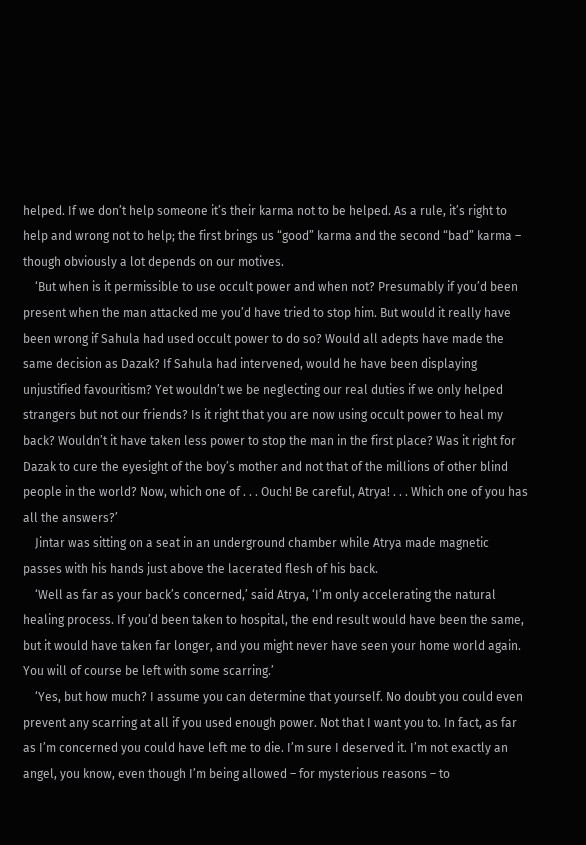helped. If we don’t help someone it’s their karma not to be helped. As a rule, it’s right to help and wrong not to help; the first brings us “good” karma and the second “bad” karma – though obviously a lot depends on our motives.
    ‘But when is it permissible to use occult power and when not? Presumably if you’d been present when the man attacked me you’d have tried to stop him. But would it really have been wrong if Sahula had used occult power to do so? Would all adepts have made the same decision as Dazak? If Sahula had intervened, would he have been displaying unjustified favouritism? Yet wouldn’t we be neglecting our real duties if we only helped strangers but not our friends? Is it right that you are now using occult power to heal my back? Wouldn’t it have taken less power to stop the man in the first place? Was it right for Dazak to cure the eyesight of the boy’s mother and not that of the millions of other blind people in the world? Now, which one of . . . Ouch! Be careful, Atrya! . . . Which one of you has all the answers?’
    Jintar was sitting on a seat in an underground chamber while Atrya made magnetic passes with his hands just above the lacerated flesh of his back.
    ‘Well as far as your back’s concerned,’ said Atrya, ‘I’m only accelerating the natural healing process. If you’d been taken to hospital, the end result would have been the same, but it would have taken far longer, and you might never have seen your home world again. You will of course be left with some scarring.’
    ‘Yes, but how much? I assume you can determine that yourself. No doubt you could even prevent any scarring at all if you used enough power. Not that I want you to. In fact, as far as I’m concerned you could have left me to die. I’m sure I deserved it. I’m not exactly an angel, you know, even though I’m being allowed – for mysterious reasons – to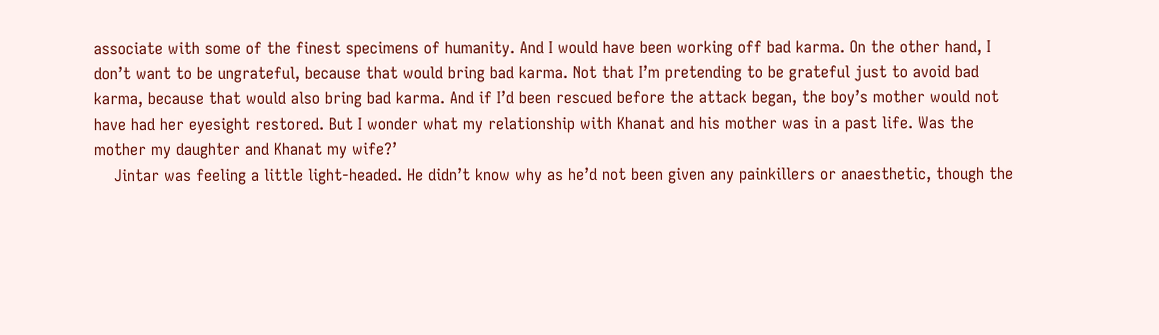associate with some of the finest specimens of humanity. And I would have been working off bad karma. On the other hand, I don’t want to be ungrateful, because that would bring bad karma. Not that I’m pretending to be grateful just to avoid bad karma, because that would also bring bad karma. And if I’d been rescued before the attack began, the boy’s mother would not have had her eyesight restored. But I wonder what my relationship with Khanat and his mother was in a past life. Was the mother my daughter and Khanat my wife?’
    Jintar was feeling a little light-headed. He didn’t know why as he’d not been given any painkillers or anaesthetic, though the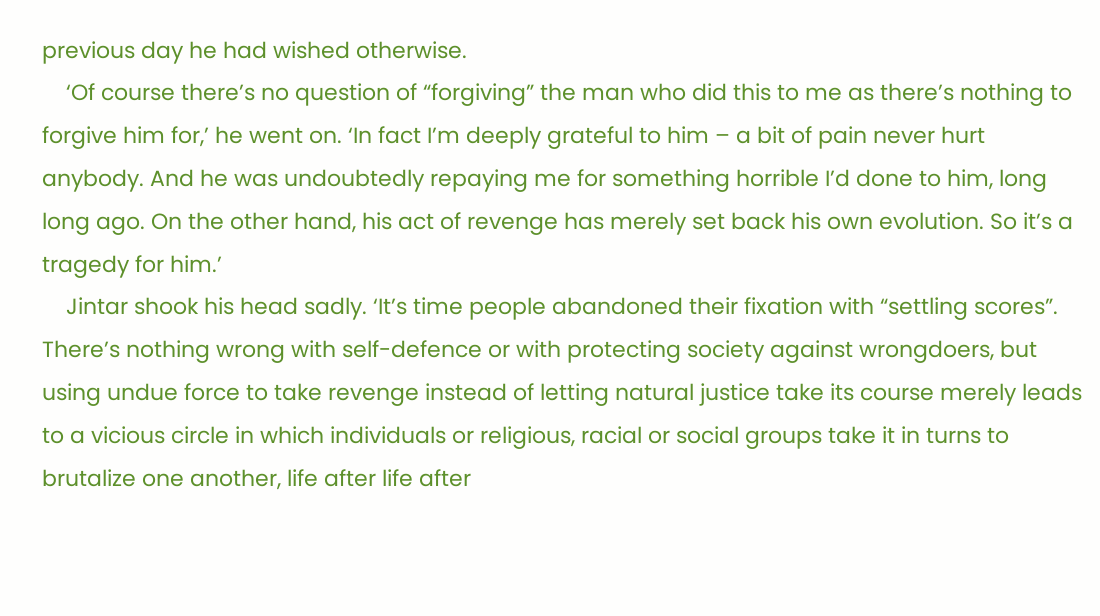previous day he had wished otherwise.
    ‘Of course there’s no question of “forgiving” the man who did this to me as there’s nothing to forgive him for,’ he went on. ‘In fact I’m deeply grateful to him – a bit of pain never hurt anybody. And he was undoubtedly repaying me for something horrible I’d done to him, long long ago. On the other hand, his act of revenge has merely set back his own evolution. So it’s a tragedy for him.’
    Jintar shook his head sadly. ‘It’s time people abandoned their fixation with “settling scores”. There’s nothing wrong with self-defence or with protecting society against wrongdoers, but using undue force to take revenge instead of letting natural justice take its course merely leads to a vicious circle in which individuals or religious, racial or social groups take it in turns to brutalize one another, life after life after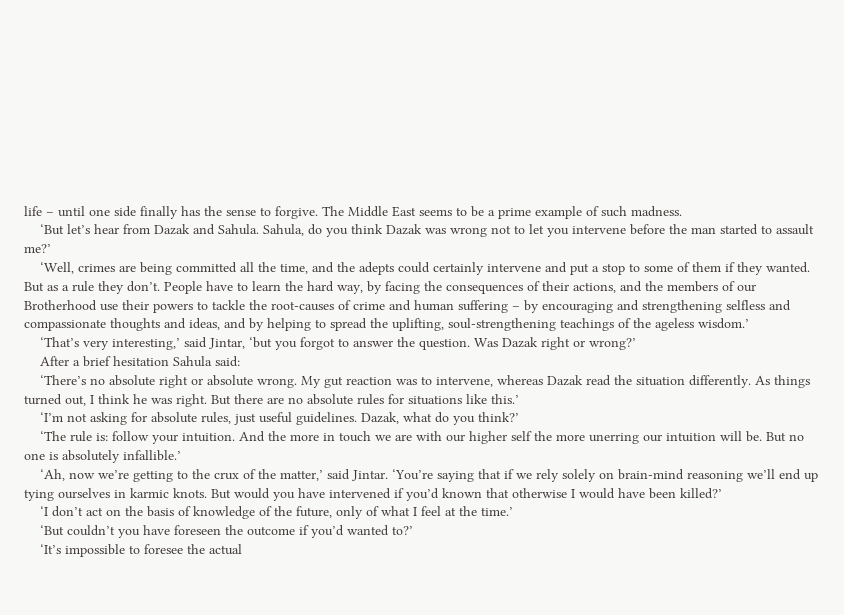life – until one side finally has the sense to forgive. The Middle East seems to be a prime example of such madness.
    ‘But let’s hear from Dazak and Sahula. Sahula, do you think Dazak was wrong not to let you intervene before the man started to assault me?’
    ‘Well, crimes are being committed all the time, and the adepts could certainly intervene and put a stop to some of them if they wanted. But as a rule they don’t. People have to learn the hard way, by facing the consequences of their actions, and the members of our Brotherhood use their powers to tackle the root-causes of crime and human suffering – by encouraging and strengthening selfless and compassionate thoughts and ideas, and by helping to spread the uplifting, soul-strengthening teachings of the ageless wisdom.’
    ‘That’s very interesting,’ said Jintar, ‘but you forgot to answer the question. Was Dazak right or wrong?’
    After a brief hesitation Sahula said:
    ‘There’s no absolute right or absolute wrong. My gut reaction was to intervene, whereas Dazak read the situation differently. As things turned out, I think he was right. But there are no absolute rules for situations like this.’
    ‘I’m not asking for absolute rules, just useful guidelines. Dazak, what do you think?’
    ‘The rule is: follow your intuition. And the more in touch we are with our higher self the more unerring our intuition will be. But no one is absolutely infallible.’
    ‘Ah, now we’re getting to the crux of the matter,’ said Jintar. ‘You’re saying that if we rely solely on brain-mind reasoning we’ll end up tying ourselves in karmic knots. But would you have intervened if you’d known that otherwise I would have been killed?’
    ‘I don’t act on the basis of knowledge of the future, only of what I feel at the time.’
    ‘But couldn’t you have foreseen the outcome if you’d wanted to?’
    ‘It’s impossible to foresee the actual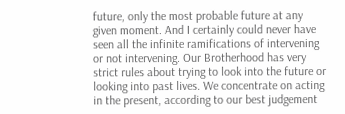future, only the most probable future at any given moment. And I certainly could never have seen all the infinite ramifications of intervening or not intervening. Our Brotherhood has very strict rules about trying to look into the future or looking into past lives. We concentrate on acting in the present, according to our best judgement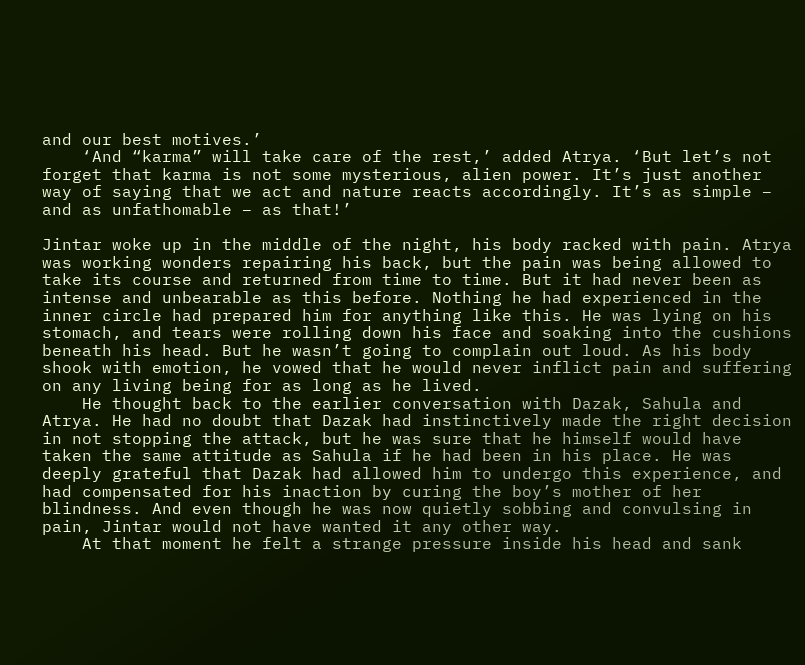and our best motives.’
    ‘And “karma” will take care of the rest,’ added Atrya. ‘But let’s not forget that karma is not some mysterious, alien power. It’s just another way of saying that we act and nature reacts accordingly. It’s as simple – and as unfathomable – as that!’

Jintar woke up in the middle of the night, his body racked with pain. Atrya was working wonders repairing his back, but the pain was being allowed to take its course and returned from time to time. But it had never been as intense and unbearable as this before. Nothing he had experienced in the inner circle had prepared him for anything like this. He was lying on his stomach, and tears were rolling down his face and soaking into the cushions beneath his head. But he wasn’t going to complain out loud. As his body shook with emotion, he vowed that he would never inflict pain and suffering on any living being for as long as he lived.
    He thought back to the earlier conversation with Dazak, Sahula and Atrya. He had no doubt that Dazak had instinctively made the right decision in not stopping the attack, but he was sure that he himself would have taken the same attitude as Sahula if he had been in his place. He was deeply grateful that Dazak had allowed him to undergo this experience, and had compensated for his inaction by curing the boy’s mother of her blindness. And even though he was now quietly sobbing and convulsing in pain, Jintar would not have wanted it any other way.
    At that moment he felt a strange pressure inside his head and sank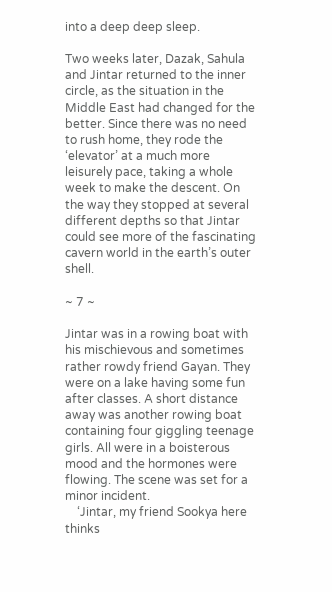into a deep deep sleep.

Two weeks later, Dazak, Sahula and Jintar returned to the inner circle, as the situation in the Middle East had changed for the better. Since there was no need to rush home, they rode the ‘elevator’ at a much more leisurely pace, taking a whole week to make the descent. On the way they stopped at several different depths so that Jintar could see more of the fascinating cavern world in the earth’s outer shell.

~ 7 ~

Jintar was in a rowing boat with his mischievous and sometimes rather rowdy friend Gayan. They were on a lake having some fun after classes. A short distance away was another rowing boat containing four giggling teenage girls. All were in a boisterous mood and the hormones were flowing. The scene was set for a minor incident.
    ‘Jintar, my friend Sookya here thinks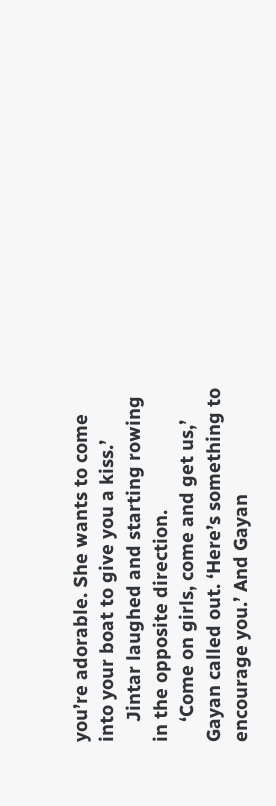you’re adorable. She wants to come into your boat to give you a kiss.’
    Jintar laughed and starting rowing in the opposite direction.
    ‘Come on girls, come and get us,’ Gayan called out. ‘Here’s something to encourage you.’ And Gayan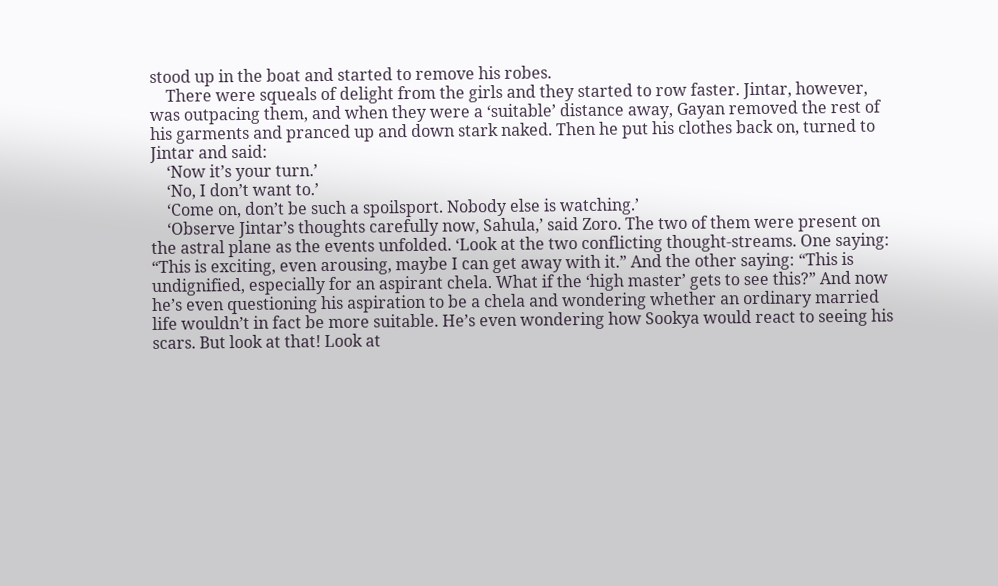stood up in the boat and started to remove his robes.
    There were squeals of delight from the girls and they started to row faster. Jintar, however, was outpacing them, and when they were a ‘suitable’ distance away, Gayan removed the rest of his garments and pranced up and down stark naked. Then he put his clothes back on, turned to Jintar and said:
    ‘Now it’s your turn.’
    ‘No, I don’t want to.’
    ‘Come on, don’t be such a spoilsport. Nobody else is watching.’
    ‘Observe Jintar’s thoughts carefully now, Sahula,’ said Zoro. The two of them were present on the astral plane as the events unfolded. ‘Look at the two conflicting thought-streams. One saying: “This is exciting, even arousing, maybe I can get away with it.” And the other saying: “This is undignified, especially for an aspirant chela. What if the ‘high master’ gets to see this?” And now he’s even questioning his aspiration to be a chela and wondering whether an ordinary married life wouldn’t in fact be more suitable. He’s even wondering how Sookya would react to seeing his scars. But look at that! Look at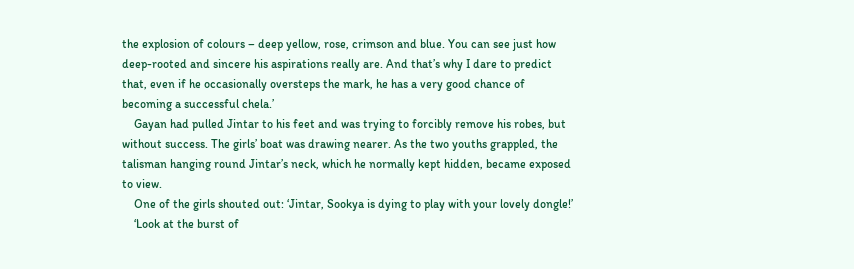the explosion of colours – deep yellow, rose, crimson and blue. You can see just how deep-rooted and sincere his aspirations really are. And that’s why I dare to predict that, even if he occasionally oversteps the mark, he has a very good chance of becoming a successful chela.’
    Gayan had pulled Jintar to his feet and was trying to forcibly remove his robes, but without success. The girls’ boat was drawing nearer. As the two youths grappled, the talisman hanging round Jintar’s neck, which he normally kept hidden, became exposed to view.
    One of the girls shouted out: ‘Jintar, Sookya is dying to play with your lovely dongle!’
    ‘Look at the burst of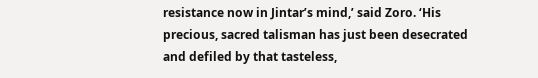resistance now in Jintar’s mind,’ said Zoro. ‘His precious, sacred talisman has just been desecrated and defiled by that tasteless,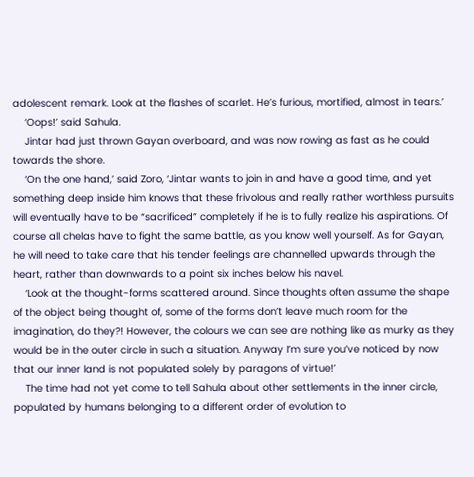adolescent remark. Look at the flashes of scarlet. He’s furious, mortified, almost in tears.’
    ‘Oops!’ said Sahula.
    Jintar had just thrown Gayan overboard, and was now rowing as fast as he could towards the shore.
    ‘On the one hand,’ said Zoro, ‘Jintar wants to join in and have a good time, and yet something deep inside him knows that these frivolous and really rather worthless pursuits will eventually have to be “sacrificed” completely if he is to fully realize his aspirations. Of course all chelas have to fight the same battle, as you know well yourself. As for Gayan, he will need to take care that his tender feelings are channelled upwards through the heart, rather than downwards to a point six inches below his navel.
    ‘Look at the thought-forms scattered around. Since thoughts often assume the shape of the object being thought of, some of the forms don’t leave much room for the imagination, do they?! However, the colours we can see are nothing like as murky as they would be in the outer circle in such a situation. Anyway I’m sure you’ve noticed by now that our inner land is not populated solely by paragons of virtue!’
    The time had not yet come to tell Sahula about other settlements in the inner circle, populated by humans belonging to a different order of evolution to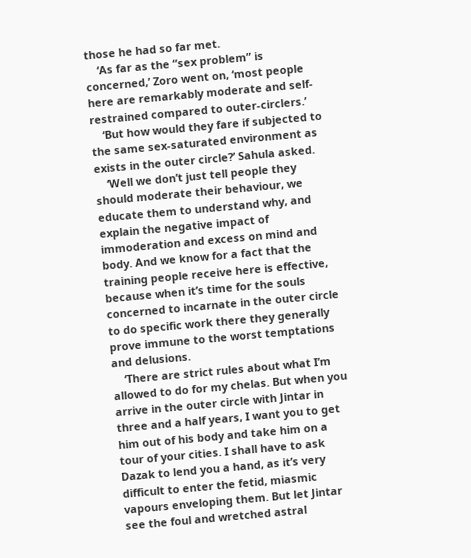those he had so far met.
    ‘As far as the “sex problem” is concerned,’ Zoro went on, ‘most people here are remarkably moderate and self-restrained compared to outer-circlers.’
    ‘But how would they fare if subjected to the same sex-saturated environment as exists in the outer circle?’ Sahula asked.
    ‘Well we don’t just tell people they should moderate their behaviour, we educate them to understand why, and explain the negative impact of immoderation and excess on mind and body. And we know for a fact that the training people receive here is effective, because when it’s time for the souls concerned to incarnate in the outer circle to do specific work there they generally prove immune to the worst temptations and delusions.
    ‘There are strict rules about what I’m allowed to do for my chelas. But when you arrive in the outer circle with Jintar in three and a half years, I want you to get him out of his body and take him on a tour of your cities. I shall have to ask Dazak to lend you a hand, as it’s very difficult to enter the fetid, miasmic vapours enveloping them. But let Jintar see the foul and wretched astral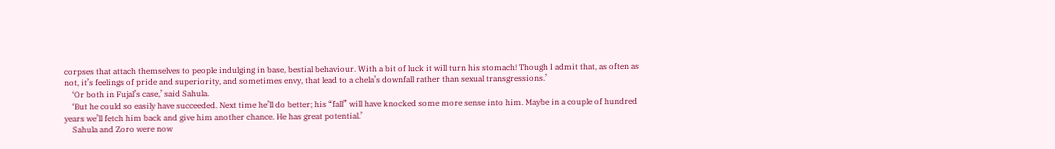corpses that attach themselves to people indulging in base, bestial behaviour. With a bit of luck it will turn his stomach! Though I admit that, as often as not, it’s feelings of pride and superiority, and sometimes envy, that lead to a chela’s downfall rather than sexual transgressions.’
    ‘Or both in Fujal’s case,’ said Sahula.
    ‘But he could so easily have succeeded. Next time he’ll do better; his “fall” will have knocked some more sense into him. Maybe in a couple of hundred years we’ll fetch him back and give him another chance. He has great potential.’
    Sahula and Zoro were now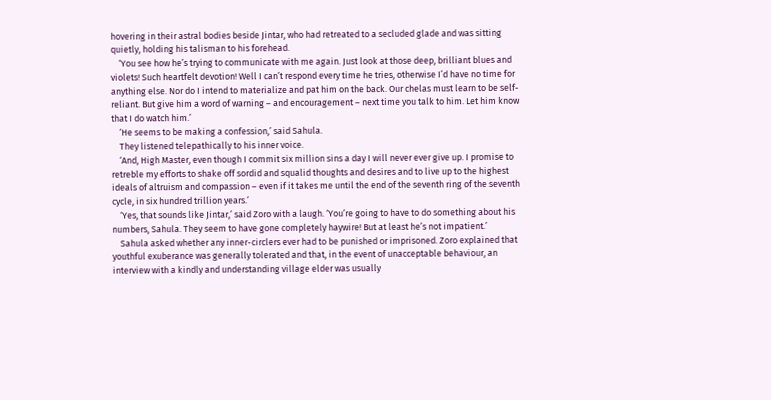hovering in their astral bodies beside Jintar, who had retreated to a secluded glade and was sitting quietly, holding his talisman to his forehead.
    ‘You see how he’s trying to communicate with me again. Just look at those deep, brilliant blues and violets! Such heartfelt devotion! Well I can’t respond every time he tries, otherwise I’d have no time for anything else. Nor do I intend to materialize and pat him on the back. Our chelas must learn to be self-reliant. But give him a word of warning – and encouragement – next time you talk to him. Let him know that I do watch him.’
    ‘He seems to be making a confession,’ said Sahula.
    They listened telepathically to his inner voice.
    ‘And, High Master, even though I commit six million sins a day I will never ever give up. I promise to retreble my efforts to shake off sordid and squalid thoughts and desires and to live up to the highest ideals of altruism and compassion – even if it takes me until the end of the seventh ring of the seventh cycle, in six hundred trillion years.’
    ‘Yes, that sounds like Jintar,’ said Zoro with a laugh. ‘You’re going to have to do something about his numbers, Sahula. They seem to have gone completely haywire! But at least he’s not impatient.’
    Sahula asked whether any inner-circlers ever had to be punished or imprisoned. Zoro explained that youthful exuberance was generally tolerated and that, in the event of unacceptable behaviour, an interview with a kindly and understanding village elder was usually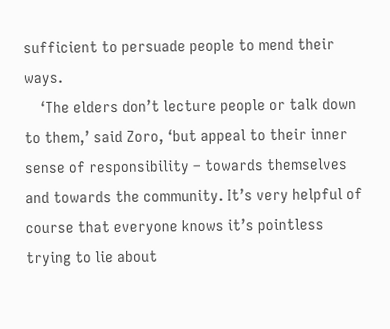sufficient to persuade people to mend their ways.
    ‘The elders don’t lecture people or talk down to them,’ said Zoro, ‘but appeal to their inner sense of responsibility – towards themselves and towards the community. It’s very helpful of course that everyone knows it’s pointless trying to lie about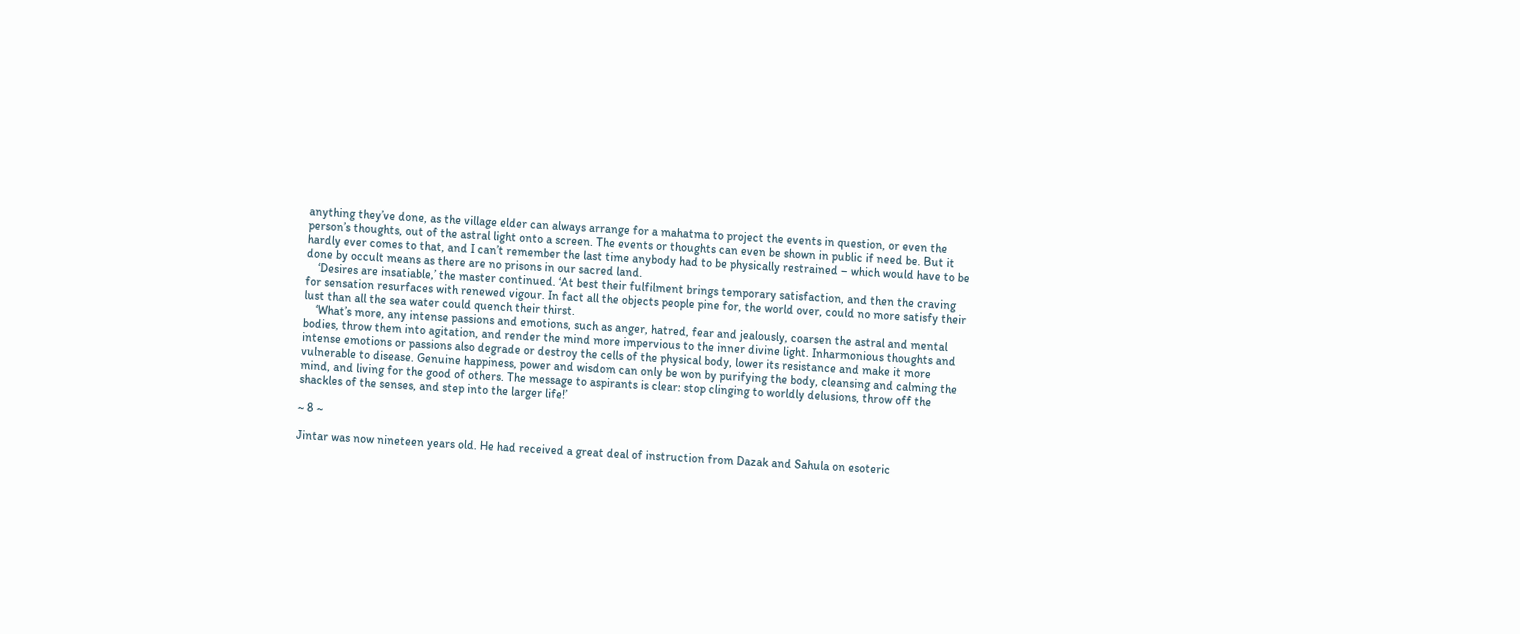anything they’ve done, as the village elder can always arrange for a mahatma to project the events in question, or even the person’s thoughts, out of the astral light onto a screen. The events or thoughts can even be shown in public if need be. But it hardly ever comes to that, and I can’t remember the last time anybody had to be physically restrained – which would have to be done by occult means as there are no prisons in our sacred land.
    ‘Desires are insatiable,’ the master continued. ‘At best their fulfilment brings temporary satisfaction, and then the craving for sensation resurfaces with renewed vigour. In fact all the objects people pine for, the world over, could no more satisfy their lust than all the sea water could quench their thirst.
    ‘What’s more, any intense passions and emotions, such as anger, hatred, fear and jealously, coarsen the astral and mental bodies, throw them into agitation, and render the mind more impervious to the inner divine light. Inharmonious thoughts and intense emotions or passions also degrade or destroy the cells of the physical body, lower its resistance and make it more vulnerable to disease. Genuine happiness, power and wisdom can only be won by purifying the body, cleansing and calming the mind, and living for the good of others. The message to aspirants is clear: stop clinging to worldly delusions, throw off the shackles of the senses, and step into the larger life!’

~ 8 ~

Jintar was now nineteen years old. He had received a great deal of instruction from Dazak and Sahula on esoteric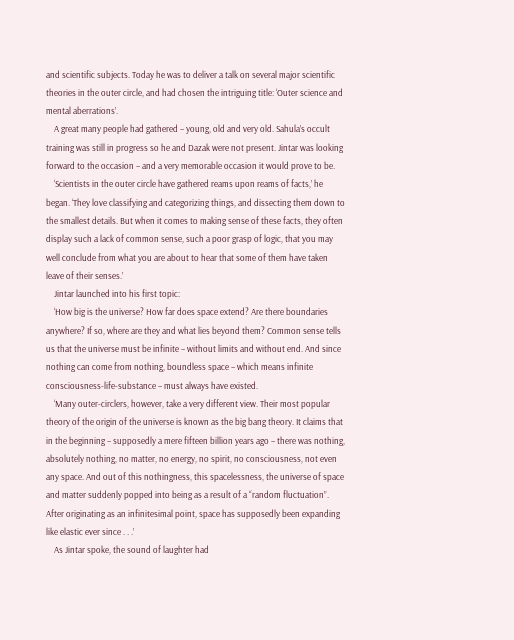and scientific subjects. Today he was to deliver a talk on several major scientific theories in the outer circle, and had chosen the intriguing title: ‘Outer science and mental aberrations’.
    A great many people had gathered – young, old and very old. Sahula’s occult training was still in progress so he and Dazak were not present. Jintar was looking forward to the occasion – and a very memorable occasion it would prove to be.
    ‘Scientists in the outer circle have gathered reams upon reams of facts,’ he began. ‘They love classifying and categorizing things, and dissecting them down to the smallest details. But when it comes to making sense of these facts, they often display such a lack of common sense, such a poor grasp of logic, that you may well conclude from what you are about to hear that some of them have taken leave of their senses.’
    Jintar launched into his first topic:
    ‘How big is the universe? How far does space extend? Are there boundaries anywhere? If so, where are they and what lies beyond them? Common sense tells us that the universe must be infinite – without limits and without end. And since nothing can come from nothing, boundless space – which means infinite consciousness-life-substance – must always have existed.
    ‘Many outer-circlers, however, take a very different view. Their most popular theory of the origin of the universe is known as the big bang theory. It claims that in the beginning – supposedly a mere fifteen billion years ago – there was nothing, absolutely nothing, no matter, no energy, no spirit, no consciousness, not even any space. And out of this nothingness, this spacelessness, the universe of space and matter suddenly popped into being as a result of a “random fluctuation”. After originating as an infinitesimal point, space has supposedly been expanding like elastic ever since . . .’
    As Jintar spoke, the sound of laughter had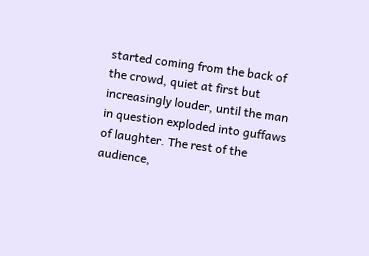started coming from the back of the crowd, quiet at first but increasingly louder, until the man in question exploded into guffaws of laughter. The rest of the audience,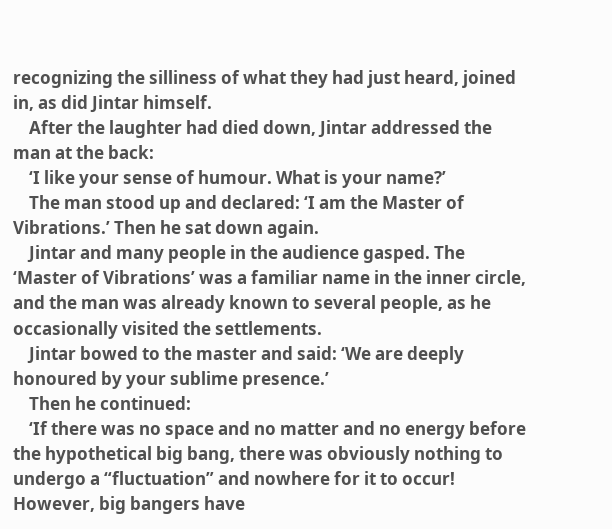recognizing the silliness of what they had just heard, joined in, as did Jintar himself.
    After the laughter had died down, Jintar addressed the man at the back:
    ‘I like your sense of humour. What is your name?’
    The man stood up and declared: ‘I am the Master of Vibrations.’ Then he sat down again.
    Jintar and many people in the audience gasped. The ‘Master of Vibrations’ was a familiar name in the inner circle, and the man was already known to several people, as he occasionally visited the settlements.
    Jintar bowed to the master and said: ‘We are deeply honoured by your sublime presence.’
    Then he continued:
    ‘If there was no space and no matter and no energy before the hypothetical big bang, there was obviously nothing to undergo a “fluctuation” and nowhere for it to occur! However, big bangers have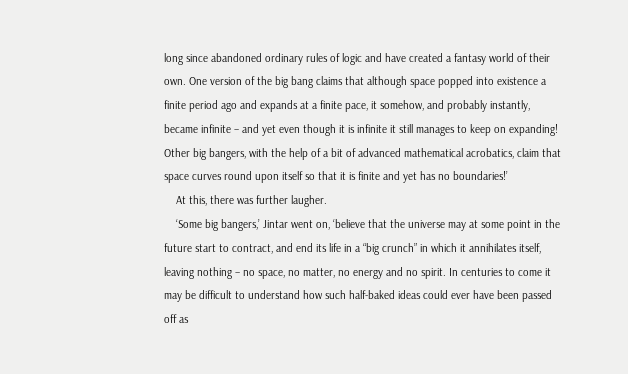long since abandoned ordinary rules of logic and have created a fantasy world of their own. One version of the big bang claims that although space popped into existence a finite period ago and expands at a finite pace, it somehow, and probably instantly, became infinite – and yet even though it is infinite it still manages to keep on expanding! Other big bangers, with the help of a bit of advanced mathematical acrobatics, claim that space curves round upon itself so that it is finite and yet has no boundaries!’
    At this, there was further laugher.
    ‘Some big bangers,’ Jintar went on, ‘believe that the universe may at some point in the future start to contract, and end its life in a “big crunch” in which it annihilates itself, leaving nothing – no space, no matter, no energy and no spirit. In centuries to come it may be difficult to understand how such half-baked ideas could ever have been passed off as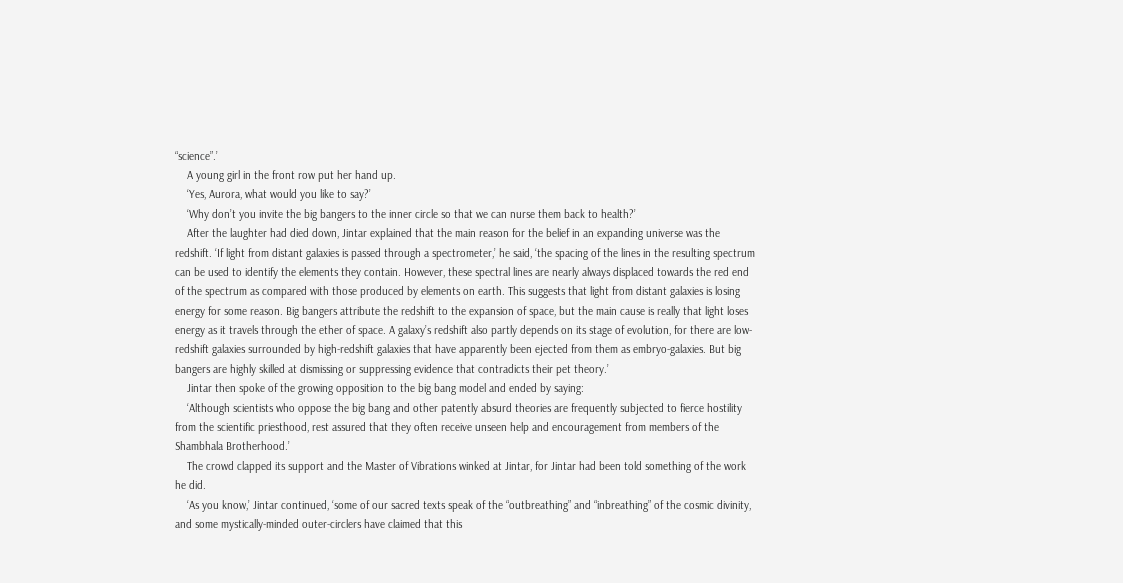“science”.’
    A young girl in the front row put her hand up.
    ‘Yes, Aurora, what would you like to say?’
    ‘Why don’t you invite the big bangers to the inner circle so that we can nurse them back to health?’
    After the laughter had died down, Jintar explained that the main reason for the belief in an expanding universe was the redshift. ‘If light from distant galaxies is passed through a spectrometer,’ he said, ‘the spacing of the lines in the resulting spectrum can be used to identify the elements they contain. However, these spectral lines are nearly always displaced towards the red end of the spectrum as compared with those produced by elements on earth. This suggests that light from distant galaxies is losing energy for some reason. Big bangers attribute the redshift to the expansion of space, but the main cause is really that light loses energy as it travels through the ether of space. A galaxy’s redshift also partly depends on its stage of evolution, for there are low-redshift galaxies surrounded by high-redshift galaxies that have apparently been ejected from them as embryo-galaxies. But big bangers are highly skilled at dismissing or suppressing evidence that contradicts their pet theory.’
    Jintar then spoke of the growing opposition to the big bang model and ended by saying:
    ‘Although scientists who oppose the big bang and other patently absurd theories are frequently subjected to fierce hostility from the scientific priesthood, rest assured that they often receive unseen help and encouragement from members of the Shambhala Brotherhood.’
    The crowd clapped its support and the Master of Vibrations winked at Jintar, for Jintar had been told something of the work he did.
    ‘As you know,’ Jintar continued, ‘some of our sacred texts speak of the “outbreathing” and “inbreathing” of the cosmic divinity, and some mystically-minded outer-circlers have claimed that this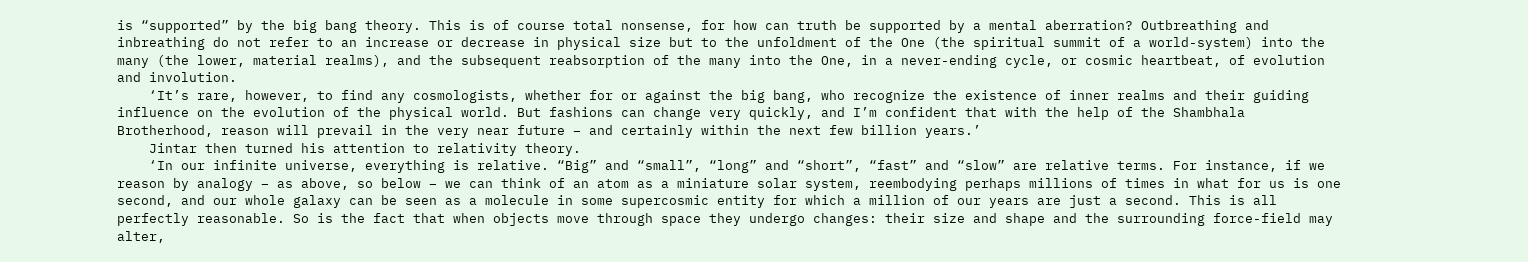is “supported” by the big bang theory. This is of course total nonsense, for how can truth be supported by a mental aberration? Outbreathing and inbreathing do not refer to an increase or decrease in physical size but to the unfoldment of the One (the spiritual summit of a world-system) into the many (the lower, material realms), and the subsequent reabsorption of the many into the One, in a never-ending cycle, or cosmic heartbeat, of evolution and involution.
    ‘It’s rare, however, to find any cosmologists, whether for or against the big bang, who recognize the existence of inner realms and their guiding influence on the evolution of the physical world. But fashions can change very quickly, and I’m confident that with the help of the Shambhala Brotherhood, reason will prevail in the very near future – and certainly within the next few billion years.’
    Jintar then turned his attention to relativity theory.
    ‘In our infinite universe, everything is relative. “Big” and “small”, “long” and “short”, “fast” and “slow” are relative terms. For instance, if we reason by analogy – as above, so below – we can think of an atom as a miniature solar system, reembodying perhaps millions of times in what for us is one second, and our whole galaxy can be seen as a molecule in some supercosmic entity for which a million of our years are just a second. This is all perfectly reasonable. So is the fact that when objects move through space they undergo changes: their size and shape and the surrounding force-field may alter,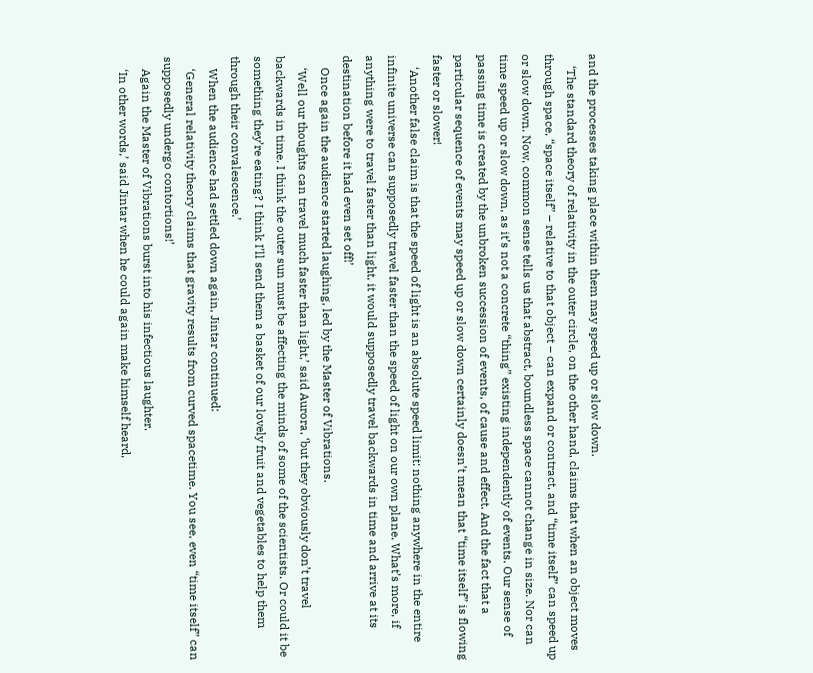and the processes taking place within them may speed up or slow down.
    ‘The standard theory of relativity in the outer circle, on the other hand, claims that when an object moves through space, “space itself” – relative to that object – can expand or contract, and “time itself” can speed up or slow down. Now, common sense tells us that abstract, boundless space cannot change in size. Nor can time speed up or slow down, as it’s not a concrete “thing” existing independently of events. Our sense of passing time is created by the unbroken succession of events, of cause and effect. And the fact that a particular sequence of events may speed up or slow down certainly doesn’t mean that “time itself” is flowing faster or slower!
    ‘Another false claim is that the speed of light is an absolute speed limit: nothing anywhere in the entire infinite universe can supposedly travel faster than the speed of light on our own plane. What’s more, if anything were to travel faster than light, it would supposedly travel backwards in time and arrive at its destination before it had even set off!’
    Once again the audience started laughing, led by the Master of Vibrations.
    ‘Well our thoughts can travel much faster than light,’ said Aurora, ‘but they obviously don’t travel backwards in time. I think the outer sun must be affecting the minds of some of the scientists. Or could it be something they’re eating? I think I’ll send them a basket of our lovely fruit and vegetables to help them through their convalescence.’
    When the audience had settled down again, Jintar continued:
    ‘General relativity theory claims that gravity results from curved spacetime. You see, even “time itself” can supposedly undergo contortions!’
    Again the Master of Vibrations burst into his infectious laughter.
    ‘In other words,’ said Jintar when he could again make himself heard,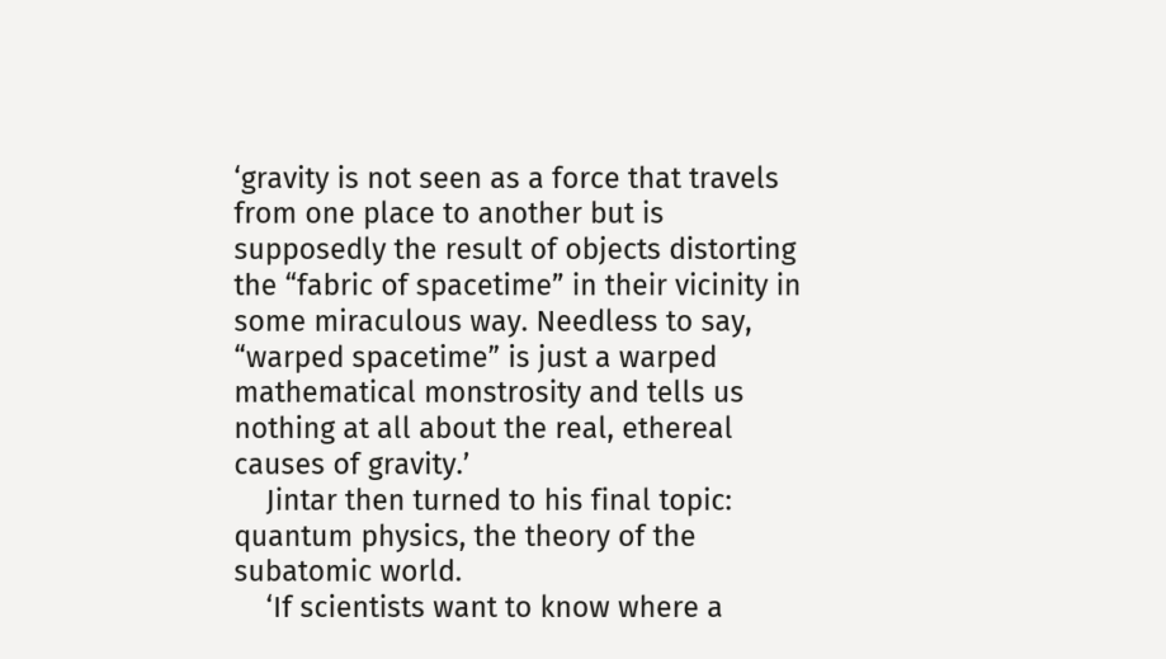‘gravity is not seen as a force that travels from one place to another but is supposedly the result of objects distorting the “fabric of spacetime” in their vicinity in some miraculous way. Needless to say, “warped spacetime” is just a warped mathematical monstrosity and tells us nothing at all about the real, ethereal causes of gravity.’
    Jintar then turned to his final topic: quantum physics, the theory of the subatomic world.
    ‘If scientists want to know where a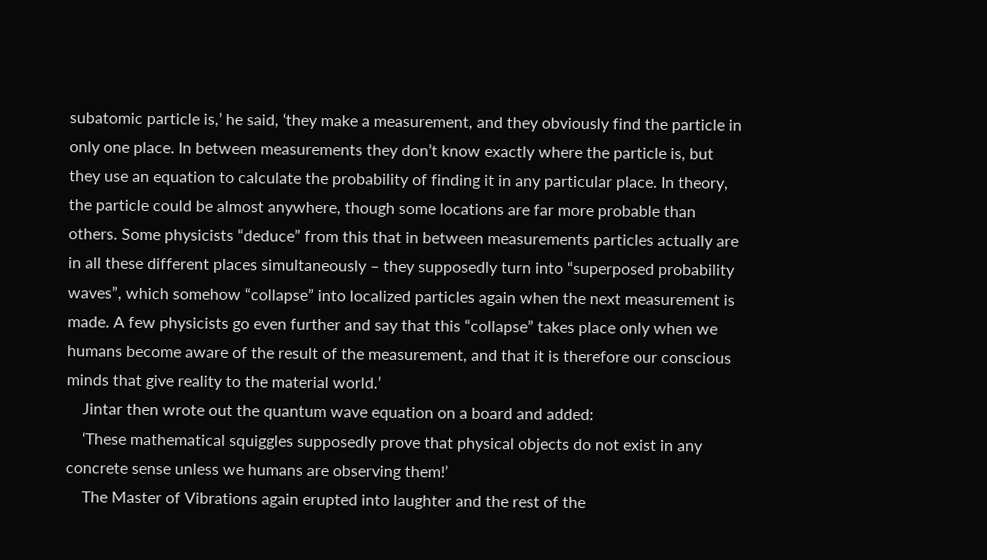subatomic particle is,’ he said, ‘they make a measurement, and they obviously find the particle in only one place. In between measurements they don’t know exactly where the particle is, but they use an equation to calculate the probability of finding it in any particular place. In theory, the particle could be almost anywhere, though some locations are far more probable than others. Some physicists “deduce” from this that in between measurements particles actually are in all these different places simultaneously – they supposedly turn into “superposed probability waves”, which somehow “collapse” into localized particles again when the next measurement is made. A few physicists go even further and say that this “collapse” takes place only when we humans become aware of the result of the measurement, and that it is therefore our conscious minds that give reality to the material world.’
    Jintar then wrote out the quantum wave equation on a board and added:
    ‘These mathematical squiggles supposedly prove that physical objects do not exist in any concrete sense unless we humans are observing them!’
    The Master of Vibrations again erupted into laughter and the rest of the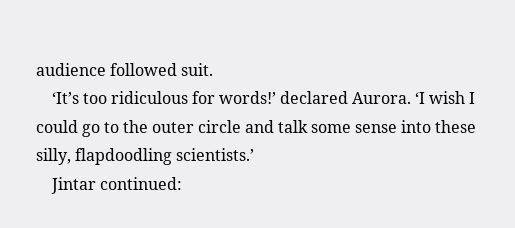audience followed suit.
    ‘It’s too ridiculous for words!’ declared Aurora. ‘I wish I could go to the outer circle and talk some sense into these silly, flapdoodling scientists.’
    Jintar continued: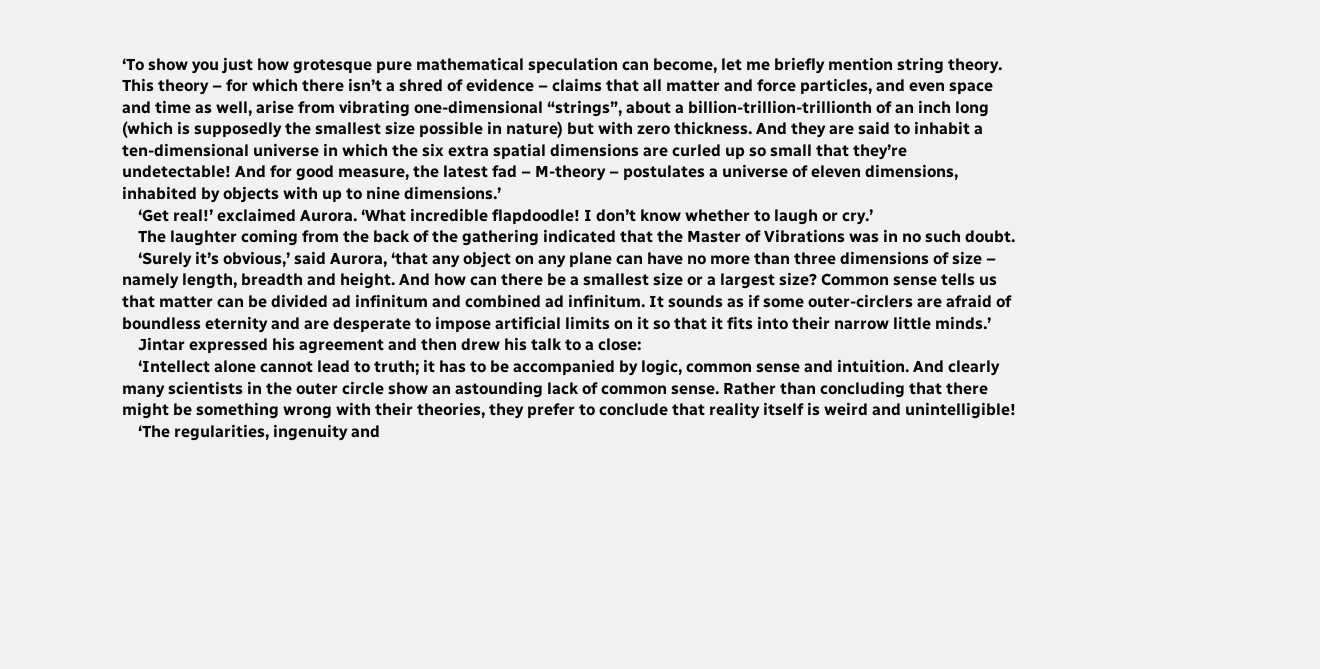‘To show you just how grotesque pure mathematical speculation can become, let me briefly mention string theory. This theory – for which there isn’t a shred of evidence – claims that all matter and force particles, and even space and time as well, arise from vibrating one-dimensional “strings”, about a billion-trillion-trillionth of an inch long (which is supposedly the smallest size possible in nature) but with zero thickness. And they are said to inhabit a ten-dimensional universe in which the six extra spatial dimensions are curled up so small that they’re undetectable! And for good measure, the latest fad – M-theory – postulates a universe of eleven dimensions, inhabited by objects with up to nine dimensions.’
    ‘Get real!’ exclaimed Aurora. ‘What incredible flapdoodle! I don’t know whether to laugh or cry.’
    The laughter coming from the back of the gathering indicated that the Master of Vibrations was in no such doubt.
    ‘Surely it’s obvious,’ said Aurora, ‘that any object on any plane can have no more than three dimensions of size – namely length, breadth and height. And how can there be a smallest size or a largest size? Common sense tells us that matter can be divided ad infinitum and combined ad infinitum. It sounds as if some outer-circlers are afraid of boundless eternity and are desperate to impose artificial limits on it so that it fits into their narrow little minds.’
    Jintar expressed his agreement and then drew his talk to a close:
    ‘Intellect alone cannot lead to truth; it has to be accompanied by logic, common sense and intuition. And clearly many scientists in the outer circle show an astounding lack of common sense. Rather than concluding that there might be something wrong with their theories, they prefer to conclude that reality itself is weird and unintelligible!
    ‘The regularities, ingenuity and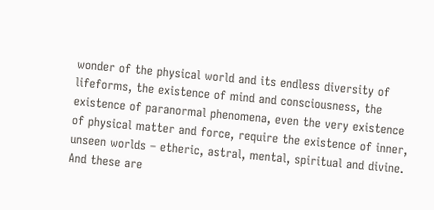wonder of the physical world and its endless diversity of lifeforms, the existence of mind and consciousness, the existence of paranormal phenomena, even the very existence of physical matter and force, require the existence of inner, unseen worlds – etheric, astral, mental, spiritual and divine. And these are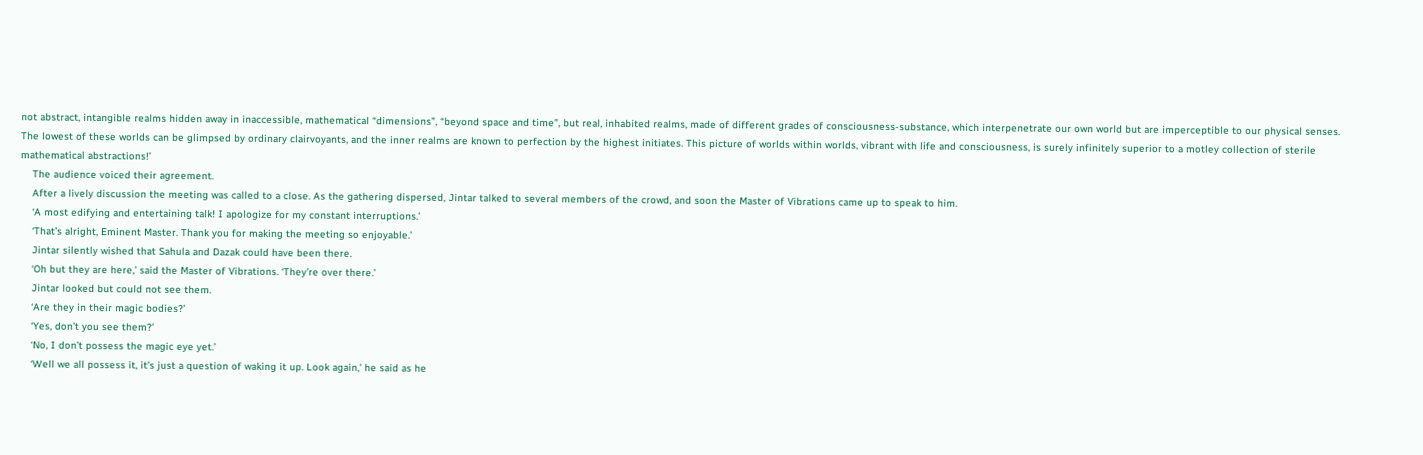not abstract, intangible realms hidden away in inaccessible, mathematical “dimensions”, “beyond space and time”, but real, inhabited realms, made of different grades of consciousness-substance, which interpenetrate our own world but are imperceptible to our physical senses. The lowest of these worlds can be glimpsed by ordinary clairvoyants, and the inner realms are known to perfection by the highest initiates. This picture of worlds within worlds, vibrant with life and consciousness, is surely infinitely superior to a motley collection of sterile mathematical abstractions!’
    The audience voiced their agreement.
    After a lively discussion the meeting was called to a close. As the gathering dispersed, Jintar talked to several members of the crowd, and soon the Master of Vibrations came up to speak to him.
    ‘A most edifying and entertaining talk! I apologize for my constant interruptions.’
    ‘That’s alright, Eminent Master. Thank you for making the meeting so enjoyable.’
    Jintar silently wished that Sahula and Dazak could have been there.
    ‘Oh but they are here,’ said the Master of Vibrations. ‘They’re over there.’
    Jintar looked but could not see them.
    ‘Are they in their magic bodies?’
    ‘Yes, don’t you see them?’
    ‘No, I don’t possess the magic eye yet.’
    ‘Well we all possess it, it’s just a question of waking it up. Look again,’ he said as he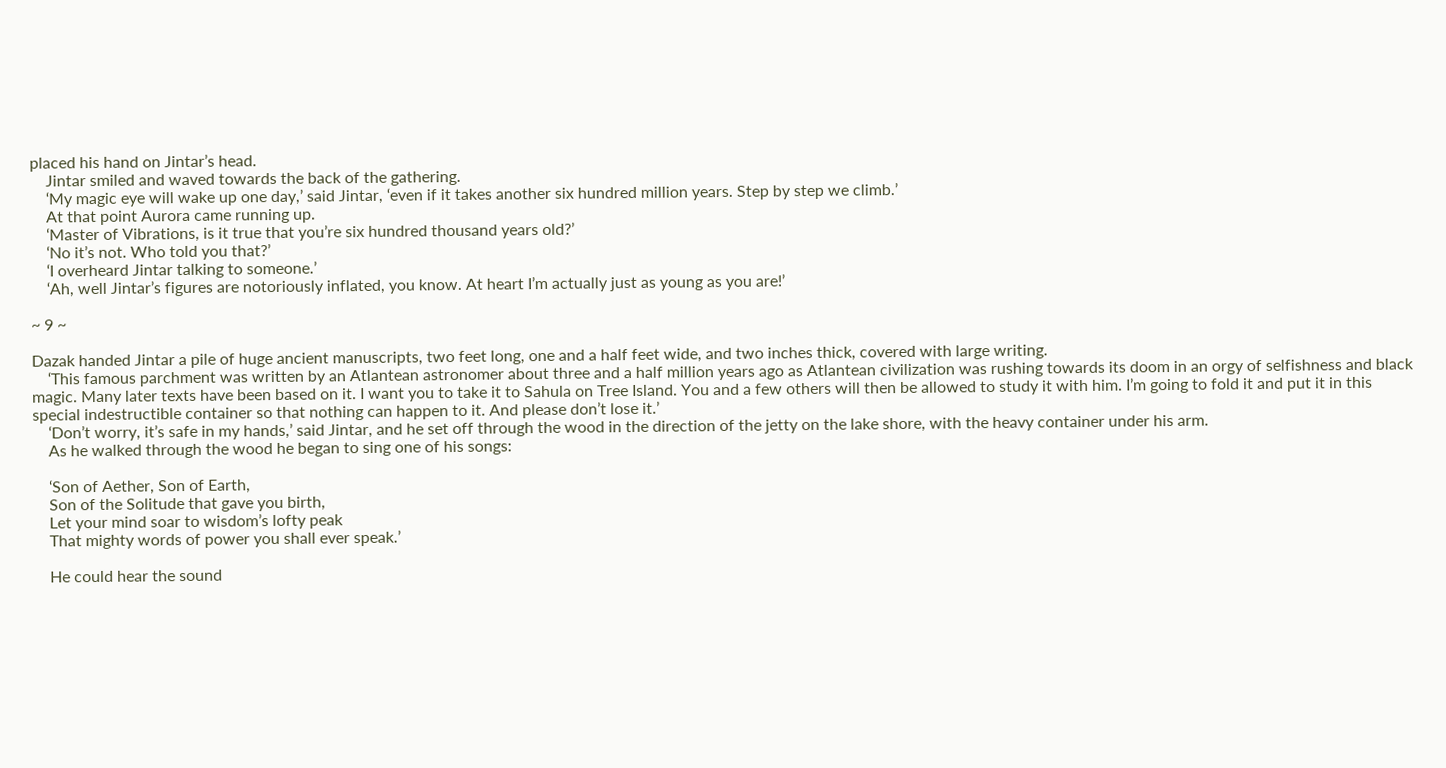placed his hand on Jintar’s head.
    Jintar smiled and waved towards the back of the gathering.
    ‘My magic eye will wake up one day,’ said Jintar, ‘even if it takes another six hundred million years. Step by step we climb.’
    At that point Aurora came running up.
    ‘Master of Vibrations, is it true that you’re six hundred thousand years old?’
    ‘No it’s not. Who told you that?’
    ‘I overheard Jintar talking to someone.’
    ‘Ah, well Jintar’s figures are notoriously inflated, you know. At heart I’m actually just as young as you are!’

~ 9 ~

Dazak handed Jintar a pile of huge ancient manuscripts, two feet long, one and a half feet wide, and two inches thick, covered with large writing.
    ‘This famous parchment was written by an Atlantean astronomer about three and a half million years ago as Atlantean civilization was rushing towards its doom in an orgy of selfishness and black magic. Many later texts have been based on it. I want you to take it to Sahula on Tree Island. You and a few others will then be allowed to study it with him. I’m going to fold it and put it in this special indestructible container so that nothing can happen to it. And please don’t lose it.’
    ‘Don’t worry, it’s safe in my hands,’ said Jintar, and he set off through the wood in the direction of the jetty on the lake shore, with the heavy container under his arm.
    As he walked through the wood he began to sing one of his songs:

    ‘Son of Aether, Son of Earth,
    Son of the Solitude that gave you birth,
    Let your mind soar to wisdom’s lofty peak
    That mighty words of power you shall ever speak.’

    He could hear the sound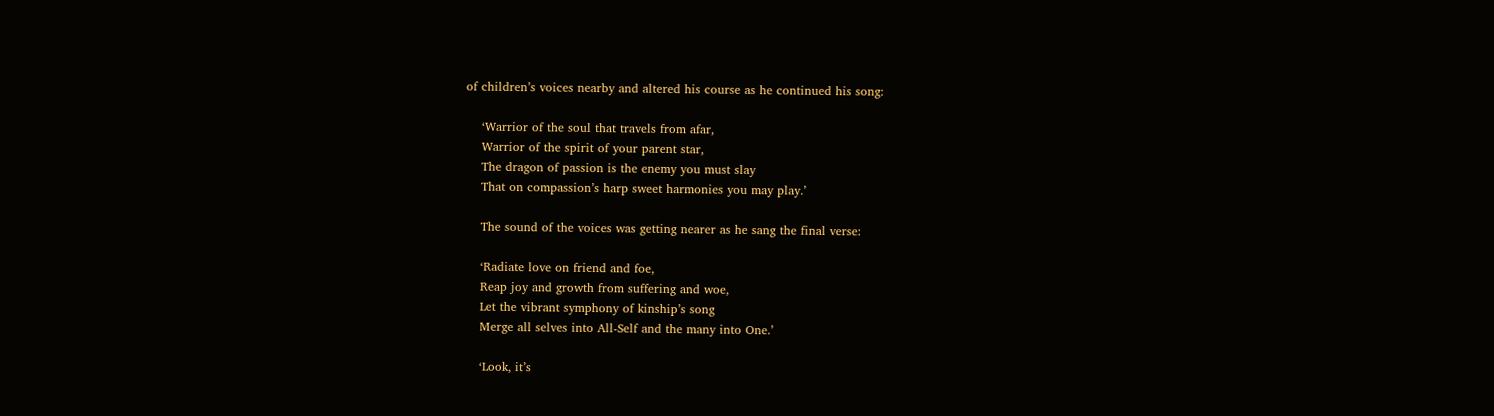of children’s voices nearby and altered his course as he continued his song:

    ‘Warrior of the soul that travels from afar,
    Warrior of the spirit of your parent star,
    The dragon of passion is the enemy you must slay
    That on compassion’s harp sweet harmonies you may play.’

    The sound of the voices was getting nearer as he sang the final verse:

    ‘Radiate love on friend and foe,
    Reap joy and growth from suffering and woe,
    Let the vibrant symphony of kinship’s song
    Merge all selves into All-Self and the many into One.’

    ‘Look, it’s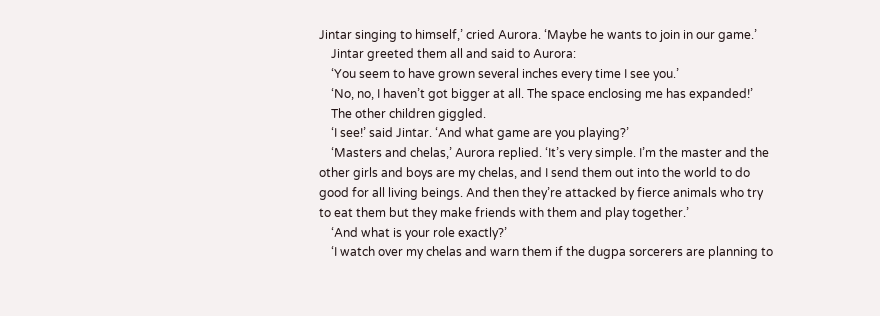Jintar singing to himself,’ cried Aurora. ‘Maybe he wants to join in our game.’
    Jintar greeted them all and said to Aurora:
    ‘You seem to have grown several inches every time I see you.’
    ‘No, no, I haven’t got bigger at all. The space enclosing me has expanded!’
    The other children giggled.
    ‘I see!’ said Jintar. ‘And what game are you playing?’
    ‘Masters and chelas,’ Aurora replied. ‘It’s very simple. I’m the master and the other girls and boys are my chelas, and I send them out into the world to do good for all living beings. And then they’re attacked by fierce animals who try to eat them but they make friends with them and play together.’
    ‘And what is your role exactly?’
    ‘I watch over my chelas and warn them if the dugpa sorcerers are planning to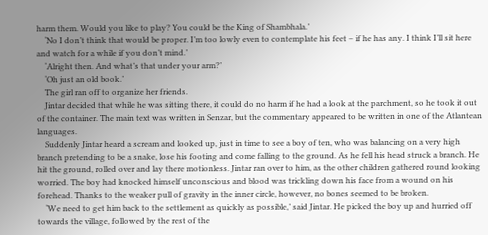harm them. Would you like to play? You could be the King of Shambhala.’
    ‘No I don’t think that would be proper. I’m too lowly even to contemplate his feet – if he has any. I think I’ll sit here and watch for a while if you don’t mind.’
    ‘Alright then. And what’s that under your arm?’
    ‘Oh just an old book.’
    The girl ran off to organize her friends.
    Jintar decided that while he was sitting there, it could do no harm if he had a look at the parchment, so he took it out of the container. The main text was written in Senzar, but the commentary appeared to be written in one of the Atlantean languages.
    Suddenly Jintar heard a scream and looked up, just in time to see a boy of ten, who was balancing on a very high branch pretending to be a snake, lose his footing and come falling to the ground. As he fell his head struck a branch. He hit the ground, rolled over and lay there motionless. Jintar ran over to him, as the other children gathered round looking worried. The boy had knocked himself unconscious and blood was trickling down his face from a wound on his forehead. Thanks to the weaker pull of gravity in the inner circle, however, no bones seemed to be broken.
    ‘We need to get him back to the settlement as quickly as possible,’ said Jintar. He picked the boy up and hurried off towards the village, followed by the rest of the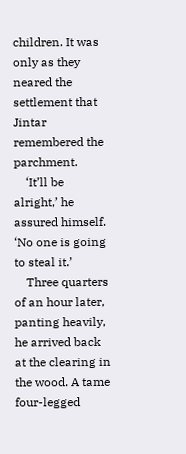children. It was only as they neared the settlement that Jintar remembered the parchment.
    ‘It’ll be alright,’ he assured himself. ‘No one is going to steal it.’
    Three quarters of an hour later, panting heavily, he arrived back at the clearing in the wood. A tame four-legged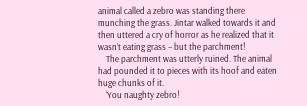animal called a zebro was standing there munching the grass. Jintar walked towards it and then uttered a cry of horror as he realized that it wasn’t eating grass – but the parchment!
    The parchment was utterly ruined. The animal had pounded it to pieces with its hoof and eaten huge chunks of it.
    ‘You naughty zebro!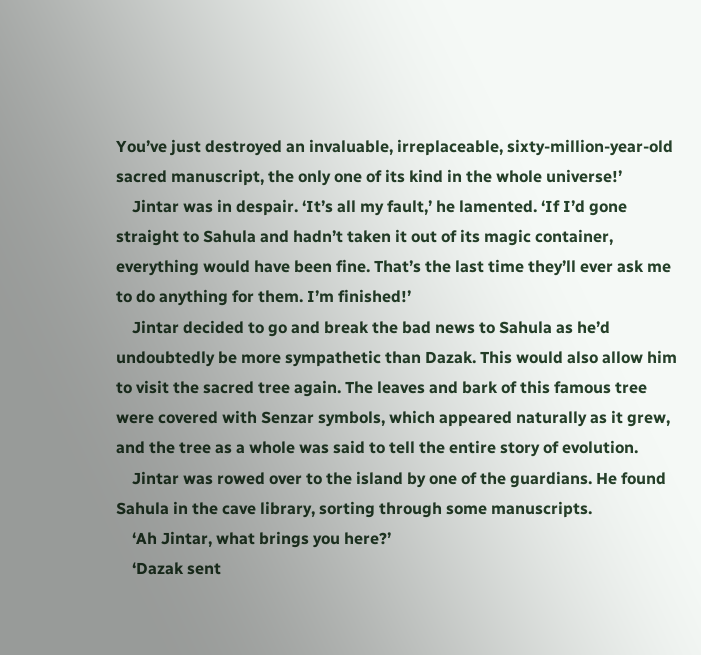You’ve just destroyed an invaluable, irreplaceable, sixty-million-year-old sacred manuscript, the only one of its kind in the whole universe!’
    Jintar was in despair. ‘It’s all my fault,’ he lamented. ‘If I’d gone straight to Sahula and hadn’t taken it out of its magic container, everything would have been fine. That’s the last time they’ll ever ask me to do anything for them. I’m finished!’
    Jintar decided to go and break the bad news to Sahula as he’d undoubtedly be more sympathetic than Dazak. This would also allow him to visit the sacred tree again. The leaves and bark of this famous tree were covered with Senzar symbols, which appeared naturally as it grew, and the tree as a whole was said to tell the entire story of evolution.
    Jintar was rowed over to the island by one of the guardians. He found Sahula in the cave library, sorting through some manuscripts.
    ‘Ah Jintar, what brings you here?’
    ‘Dazak sent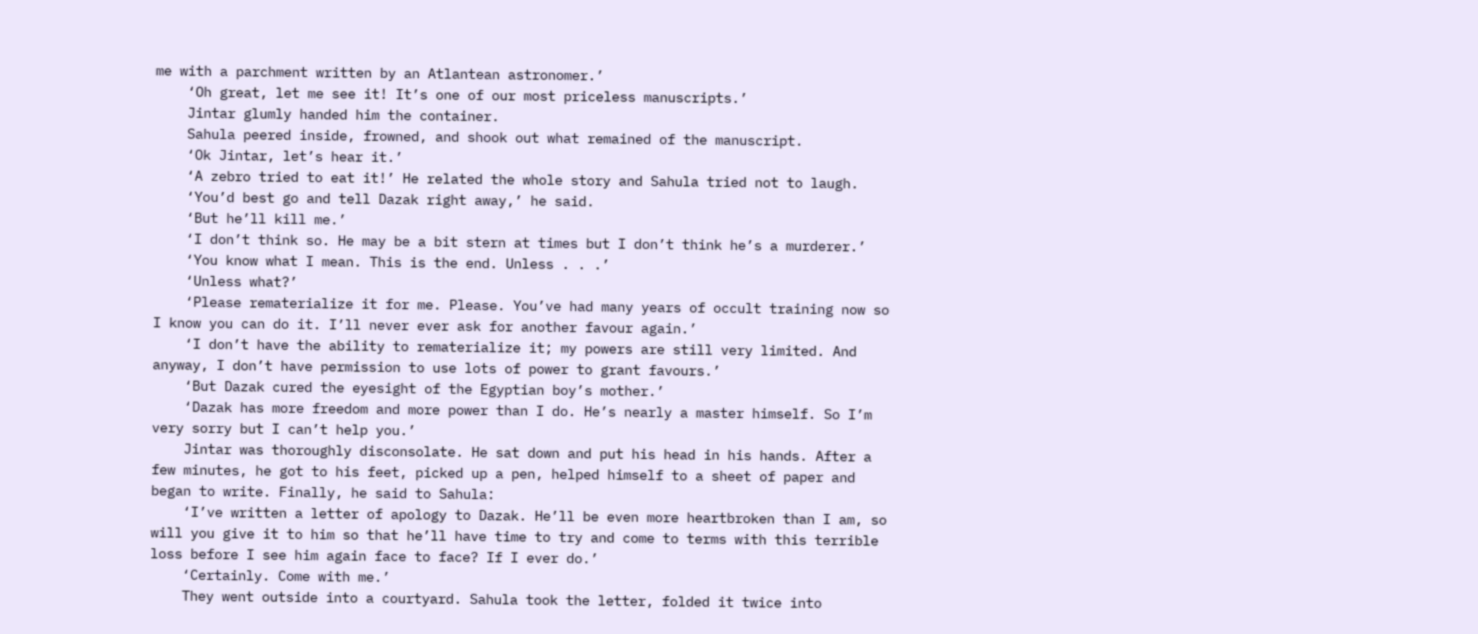me with a parchment written by an Atlantean astronomer.’
    ‘Oh great, let me see it! It’s one of our most priceless manuscripts.’
    Jintar glumly handed him the container.
    Sahula peered inside, frowned, and shook out what remained of the manuscript.
    ‘Ok Jintar, let’s hear it.’
    ‘A zebro tried to eat it!’ He related the whole story and Sahula tried not to laugh.
    ‘You’d best go and tell Dazak right away,’ he said.
    ‘But he’ll kill me.’
    ‘I don’t think so. He may be a bit stern at times but I don’t think he’s a murderer.’
    ‘You know what I mean. This is the end. Unless . . .’
    ‘Unless what?’
    ‘Please rematerialize it for me. Please. You’ve had many years of occult training now so I know you can do it. I’ll never ever ask for another favour again.’
    ‘I don’t have the ability to rematerialize it; my powers are still very limited. And anyway, I don’t have permission to use lots of power to grant favours.’
    ‘But Dazak cured the eyesight of the Egyptian boy’s mother.’
    ‘Dazak has more freedom and more power than I do. He’s nearly a master himself. So I’m very sorry but I can’t help you.’
    Jintar was thoroughly disconsolate. He sat down and put his head in his hands. After a few minutes, he got to his feet, picked up a pen, helped himself to a sheet of paper and began to write. Finally, he said to Sahula:
    ‘I’ve written a letter of apology to Dazak. He’ll be even more heartbroken than I am, so will you give it to him so that he’ll have time to try and come to terms with this terrible loss before I see him again face to face? If I ever do.’
    ‘Certainly. Come with me.’
    They went outside into a courtyard. Sahula took the letter, folded it twice into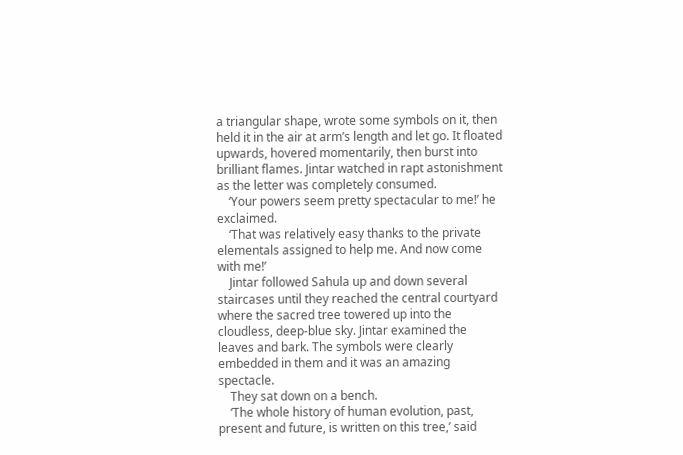a triangular shape, wrote some symbols on it, then held it in the air at arm’s length and let go. It floated upwards, hovered momentarily, then burst into brilliant flames. Jintar watched in rapt astonishment as the letter was completely consumed.
    ‘Your powers seem pretty spectacular to me!’ he exclaimed.
    ‘That was relatively easy thanks to the private elementals assigned to help me. And now come with me!’
    Jintar followed Sahula up and down several staircases until they reached the central courtyard where the sacred tree towered up into the cloudless, deep-blue sky. Jintar examined the leaves and bark. The symbols were clearly embedded in them and it was an amazing spectacle.
    They sat down on a bench.
    ‘The whole history of human evolution, past, present and future, is written on this tree,’ said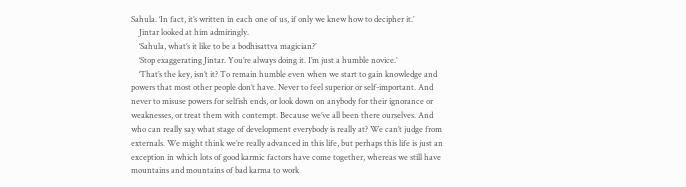Sahula. ‘In fact, it’s written in each one of us, if only we knew how to decipher it.’
    Jintar looked at him admiringly.
    ‘Sahula, what’s it like to be a bodhisattva magician?’
    ‘Stop exaggerating Jintar. You’re always doing it. I’m just a humble novice.’
    ‘That’s the key, isn’t it? To remain humble even when we start to gain knowledge and powers that most other people don’t have. Never to feel superior or self-important. And never to misuse powers for selfish ends, or look down on anybody for their ignorance or weaknesses, or treat them with contempt. Because we’ve all been there ourselves. And who can really say what stage of development everybody is really at? We can’t judge from externals. We might think we’re really advanced in this life, but perhaps this life is just an exception in which lots of good karmic factors have come together, whereas we still have mountains and mountains of bad karma to work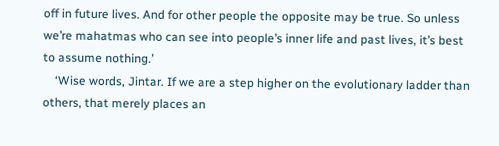off in future lives. And for other people the opposite may be true. So unless we’re mahatmas who can see into people’s inner life and past lives, it’s best to assume nothing.’
    ‘Wise words, Jintar. If we are a step higher on the evolutionary ladder than others, that merely places an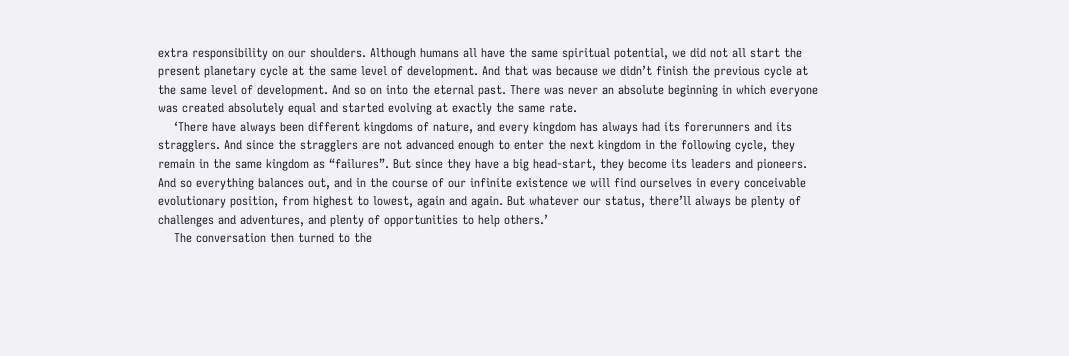extra responsibility on our shoulders. Although humans all have the same spiritual potential, we did not all start the present planetary cycle at the same level of development. And that was because we didn’t finish the previous cycle at the same level of development. And so on into the eternal past. There was never an absolute beginning in which everyone was created absolutely equal and started evolving at exactly the same rate.
    ‘There have always been different kingdoms of nature, and every kingdom has always had its forerunners and its stragglers. And since the stragglers are not advanced enough to enter the next kingdom in the following cycle, they remain in the same kingdom as “failures”. But since they have a big head-start, they become its leaders and pioneers. And so everything balances out, and in the course of our infinite existence we will find ourselves in every conceivable evolutionary position, from highest to lowest, again and again. But whatever our status, there’ll always be plenty of challenges and adventures, and plenty of opportunities to help others.’
    The conversation then turned to the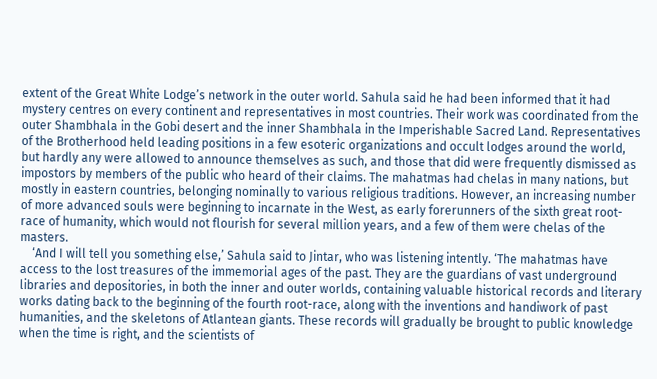extent of the Great White Lodge’s network in the outer world. Sahula said he had been informed that it had mystery centres on every continent and representatives in most countries. Their work was coordinated from the outer Shambhala in the Gobi desert and the inner Shambhala in the Imperishable Sacred Land. Representatives of the Brotherhood held leading positions in a few esoteric organizations and occult lodges around the world, but hardly any were allowed to announce themselves as such, and those that did were frequently dismissed as impostors by members of the public who heard of their claims. The mahatmas had chelas in many nations, but mostly in eastern countries, belonging nominally to various religious traditions. However, an increasing number of more advanced souls were beginning to incarnate in the West, as early forerunners of the sixth great root-race of humanity, which would not flourish for several million years, and a few of them were chelas of the masters.
    ‘And I will tell you something else,’ Sahula said to Jintar, who was listening intently. ‘The mahatmas have access to the lost treasures of the immemorial ages of the past. They are the guardians of vast underground libraries and depositories, in both the inner and outer worlds, containing valuable historical records and literary works dating back to the beginning of the fourth root-race, along with the inventions and handiwork of past humanities, and the skeletons of Atlantean giants. These records will gradually be brought to public knowledge when the time is right, and the scientists of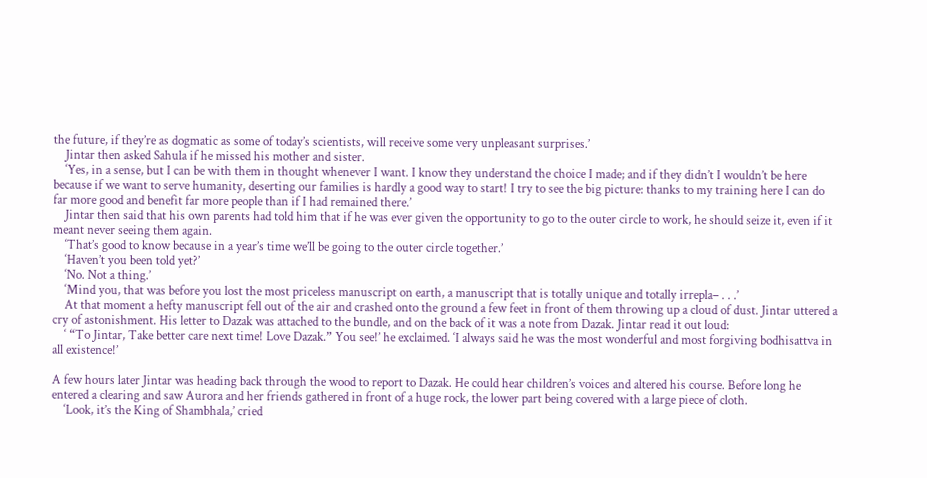the future, if they’re as dogmatic as some of today’s scientists, will receive some very unpleasant surprises.’
    Jintar then asked Sahula if he missed his mother and sister.
    ‘Yes, in a sense, but I can be with them in thought whenever I want. I know they understand the choice I made; and if they didn’t I wouldn’t be here because if we want to serve humanity, deserting our families is hardly a good way to start! I try to see the big picture: thanks to my training here I can do far more good and benefit far more people than if I had remained there.’
    Jintar then said that his own parents had told him that if he was ever given the opportunity to go to the outer circle to work, he should seize it, even if it meant never seeing them again.
    ‘That’s good to know because in a year’s time we’ll be going to the outer circle together.’
    ‘Haven’t you been told yet?’
    ‘No. Not a thing.’
    ‘Mind you, that was before you lost the most priceless manuscript on earth, a manuscript that is totally unique and totally irrepla– . . .’
    At that moment a hefty manuscript fell out of the air and crashed onto the ground a few feet in front of them throwing up a cloud of dust. Jintar uttered a cry of astonishment. His letter to Dazak was attached to the bundle, and on the back of it was a note from Dazak. Jintar read it out loud:
    ‘ “To Jintar, Take better care next time! Love Dazak.” You see!’ he exclaimed. ‘I always said he was the most wonderful and most forgiving bodhisattva in all existence!’

A few hours later Jintar was heading back through the wood to report to Dazak. He could hear children’s voices and altered his course. Before long he entered a clearing and saw Aurora and her friends gathered in front of a huge rock, the lower part being covered with a large piece of cloth.
    ‘Look, it’s the King of Shambhala,’ cried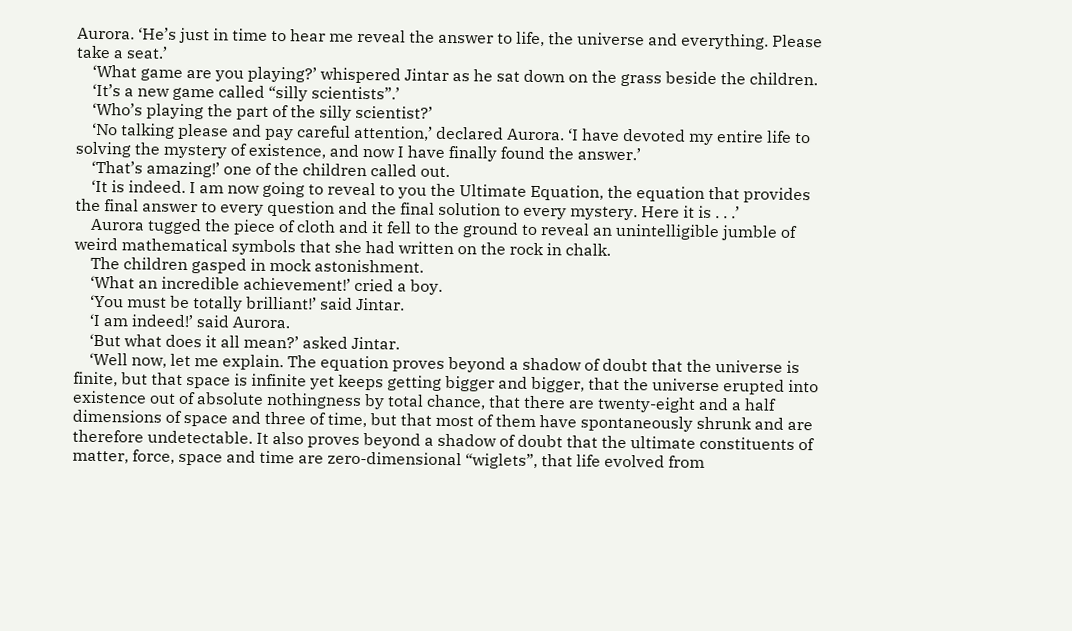Aurora. ‘He’s just in time to hear me reveal the answer to life, the universe and everything. Please take a seat.’
    ‘What game are you playing?’ whispered Jintar as he sat down on the grass beside the children.
    ‘It’s a new game called “silly scientists”.’
    ‘Who’s playing the part of the silly scientist?’
    ‘No talking please and pay careful attention,’ declared Aurora. ‘I have devoted my entire life to solving the mystery of existence, and now I have finally found the answer.’
    ‘That’s amazing!’ one of the children called out.
    ‘It is indeed. I am now going to reveal to you the Ultimate Equation, the equation that provides the final answer to every question and the final solution to every mystery. Here it is . . .’
    Aurora tugged the piece of cloth and it fell to the ground to reveal an unintelligible jumble of weird mathematical symbols that she had written on the rock in chalk.
    The children gasped in mock astonishment.
    ‘What an incredible achievement!’ cried a boy.
    ‘You must be totally brilliant!’ said Jintar.
    ‘I am indeed!’ said Aurora.
    ‘But what does it all mean?’ asked Jintar.
    ‘Well now, let me explain. The equation proves beyond a shadow of doubt that the universe is finite, but that space is infinite yet keeps getting bigger and bigger, that the universe erupted into existence out of absolute nothingness by total chance, that there are twenty-eight and a half dimensions of space and three of time, but that most of them have spontaneously shrunk and are therefore undetectable. It also proves beyond a shadow of doubt that the ultimate constituents of matter, force, space and time are zero-dimensional “wiglets”, that life evolved from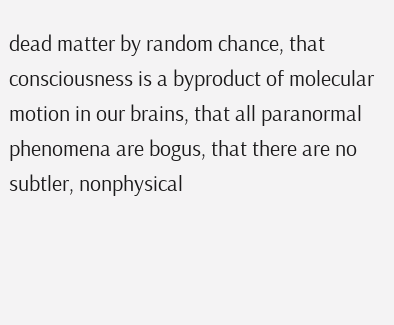dead matter by random chance, that consciousness is a byproduct of molecular motion in our brains, that all paranormal phenomena are bogus, that there are no subtler, nonphysical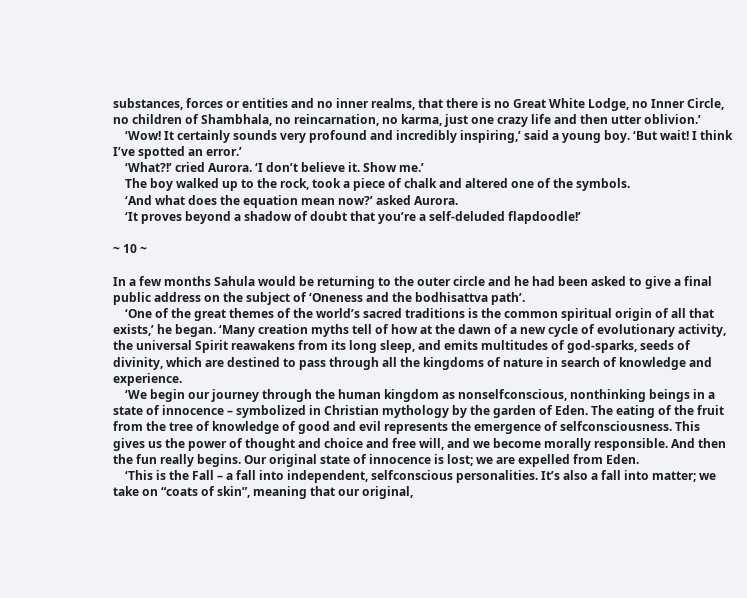substances, forces or entities and no inner realms, that there is no Great White Lodge, no Inner Circle, no children of Shambhala, no reincarnation, no karma, just one crazy life and then utter oblivion.’
    ‘Wow! It certainly sounds very profound and incredibly inspiring,’ said a young boy. ‘But wait! I think I’ve spotted an error.’
    ‘What?!’ cried Aurora. ‘I don’t believe it. Show me.’
    The boy walked up to the rock, took a piece of chalk and altered one of the symbols.
    ‘And what does the equation mean now?’ asked Aurora.
    ‘It proves beyond a shadow of doubt that you’re a self-deluded flapdoodle!’

~ 10 ~

In a few months Sahula would be returning to the outer circle and he had been asked to give a final public address on the subject of ‘Oneness and the bodhisattva path’.
    ‘One of the great themes of the world’s sacred traditions is the common spiritual origin of all that exists,’ he began. ‘Many creation myths tell of how at the dawn of a new cycle of evolutionary activity, the universal Spirit reawakens from its long sleep, and emits multitudes of god-sparks, seeds of divinity, which are destined to pass through all the kingdoms of nature in search of knowledge and experience.
    ‘We begin our journey through the human kingdom as nonselfconscious, nonthinking beings in a state of innocence – symbolized in Christian mythology by the garden of Eden. The eating of the fruit from the tree of knowledge of good and evil represents the emergence of selfconsciousness. This gives us the power of thought and choice and free will, and we become morally responsible. And then the fun really begins. Our original state of innocence is lost; we are expelled from Eden.
    ‘This is the Fall – a fall into independent, selfconscious personalities. It’s also a fall into matter; we take on “coats of skin”, meaning that our original,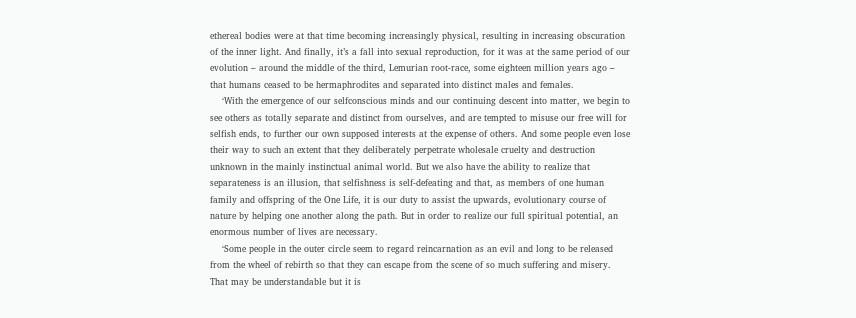ethereal bodies were at that time becoming increasingly physical, resulting in increasing obscuration of the inner light. And finally, it’s a fall into sexual reproduction, for it was at the same period of our evolution – around the middle of the third, Lemurian root-race, some eighteen million years ago – that humans ceased to be hermaphrodites and separated into distinct males and females.
    ‘With the emergence of our selfconscious minds and our continuing descent into matter, we begin to see others as totally separate and distinct from ourselves, and are tempted to misuse our free will for selfish ends, to further our own supposed interests at the expense of others. And some people even lose their way to such an extent that they deliberately perpetrate wholesale cruelty and destruction unknown in the mainly instinctual animal world. But we also have the ability to realize that separateness is an illusion, that selfishness is self-defeating and that, as members of one human family and offspring of the One Life, it is our duty to assist the upwards, evolutionary course of nature by helping one another along the path. But in order to realize our full spiritual potential, an enormous number of lives are necessary.
    ‘Some people in the outer circle seem to regard reincarnation as an evil and long to be released from the wheel of rebirth so that they can escape from the scene of so much suffering and misery. That may be understandable but it is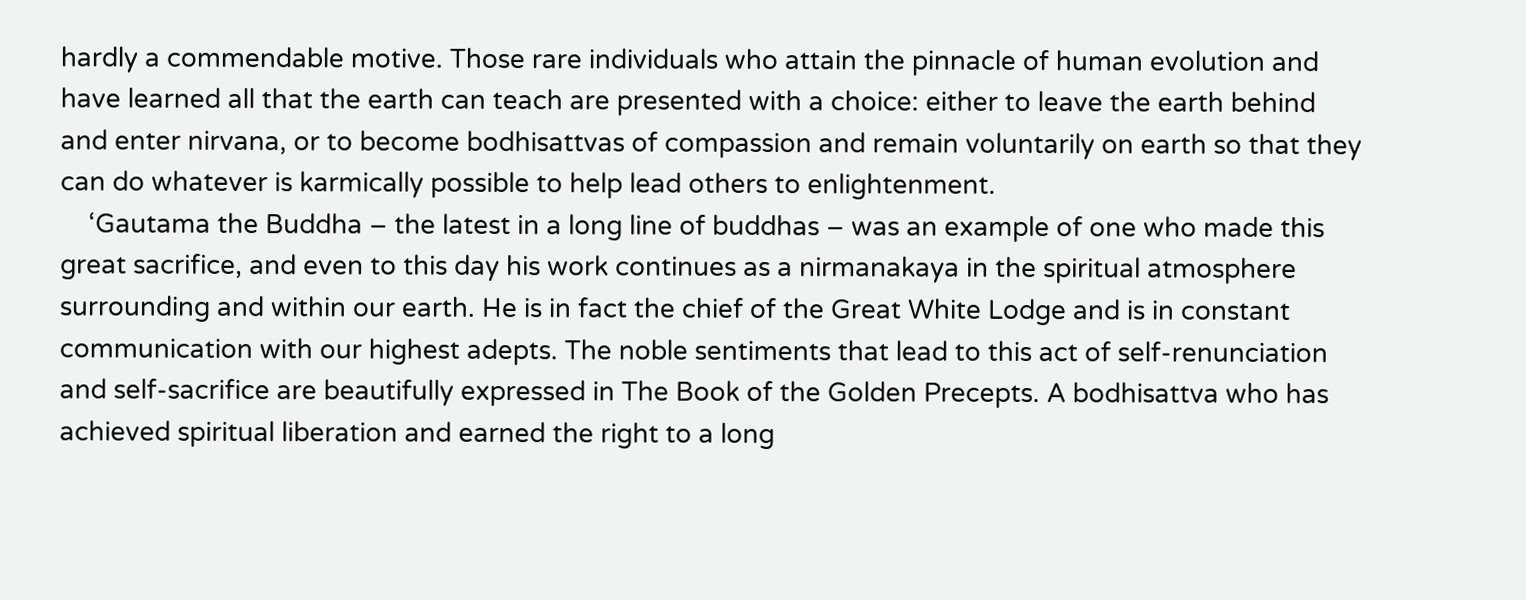hardly a commendable motive. Those rare individuals who attain the pinnacle of human evolution and have learned all that the earth can teach are presented with a choice: either to leave the earth behind and enter nirvana, or to become bodhisattvas of compassion and remain voluntarily on earth so that they can do whatever is karmically possible to help lead others to enlightenment.
    ‘Gautama the Buddha – the latest in a long line of buddhas – was an example of one who made this great sacrifice, and even to this day his work continues as a nirmanakaya in the spiritual atmosphere surrounding and within our earth. He is in fact the chief of the Great White Lodge and is in constant communication with our highest adepts. The noble sentiments that lead to this act of self-renunciation and self-sacrifice are beautifully expressed in The Book of the Golden Precepts. A bodhisattva who has achieved spiritual liberation and earned the right to a long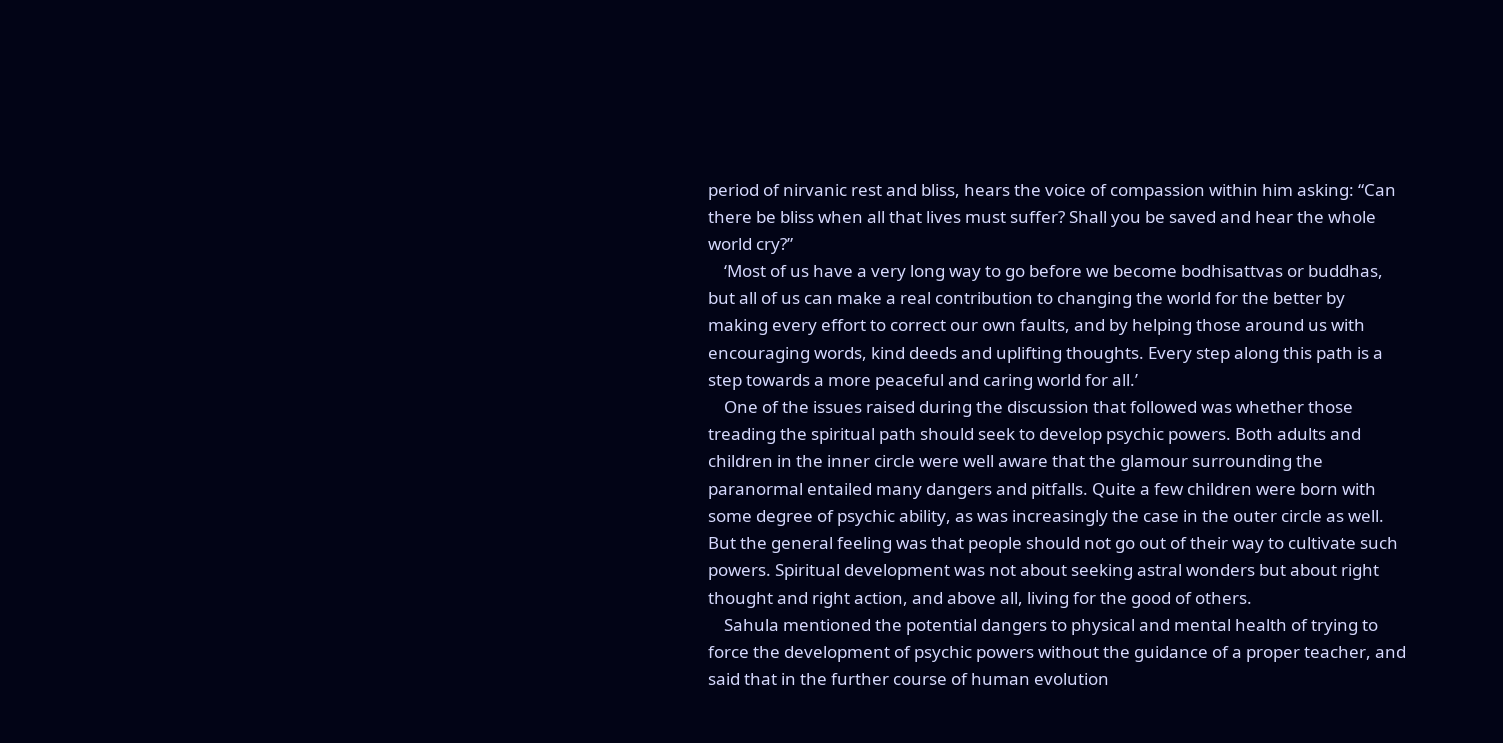period of nirvanic rest and bliss, hears the voice of compassion within him asking: “Can there be bliss when all that lives must suffer? Shall you be saved and hear the whole world cry?”
    ‘Most of us have a very long way to go before we become bodhisattvas or buddhas, but all of us can make a real contribution to changing the world for the better by making every effort to correct our own faults, and by helping those around us with encouraging words, kind deeds and uplifting thoughts. Every step along this path is a step towards a more peaceful and caring world for all.’
    One of the issues raised during the discussion that followed was whether those treading the spiritual path should seek to develop psychic powers. Both adults and children in the inner circle were well aware that the glamour surrounding the paranormal entailed many dangers and pitfalls. Quite a few children were born with some degree of psychic ability, as was increasingly the case in the outer circle as well. But the general feeling was that people should not go out of their way to cultivate such powers. Spiritual development was not about seeking astral wonders but about right thought and right action, and above all, living for the good of others.
    Sahula mentioned the potential dangers to physical and mental health of trying to force the development of psychic powers without the guidance of a proper teacher, and said that in the further course of human evolution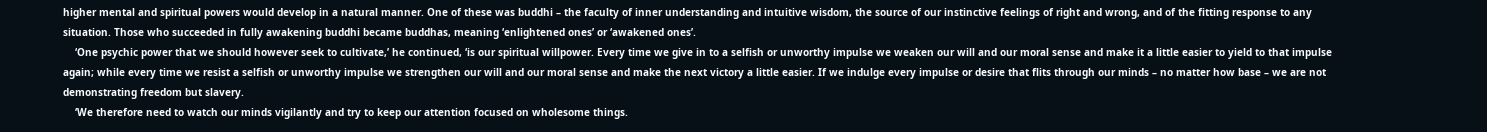higher mental and spiritual powers would develop in a natural manner. One of these was buddhi – the faculty of inner understanding and intuitive wisdom, the source of our instinctive feelings of right and wrong, and of the fitting response to any situation. Those who succeeded in fully awakening buddhi became buddhas, meaning ‘enlightened ones’ or ‘awakened ones’.
    ‘One psychic power that we should however seek to cultivate,’ he continued, ‘is our spiritual willpower. Every time we give in to a selfish or unworthy impulse we weaken our will and our moral sense and make it a little easier to yield to that impulse again; while every time we resist a selfish or unworthy impulse we strengthen our will and our moral sense and make the next victory a little easier. If we indulge every impulse or desire that flits through our minds – no matter how base – we are not demonstrating freedom but slavery.
    ‘We therefore need to watch our minds vigilantly and try to keep our attention focused on wholesome things.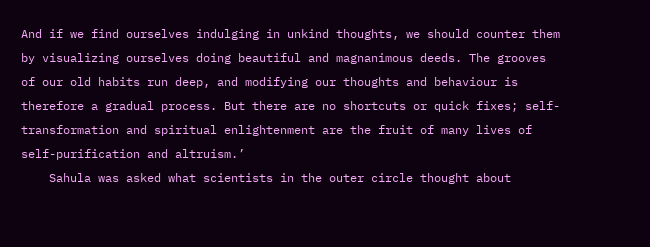And if we find ourselves indulging in unkind thoughts, we should counter them by visualizing ourselves doing beautiful and magnanimous deeds. The grooves of our old habits run deep, and modifying our thoughts and behaviour is therefore a gradual process. But there are no shortcuts or quick fixes; self-transformation and spiritual enlightenment are the fruit of many lives of self-purification and altruism.’
    Sahula was asked what scientists in the outer circle thought about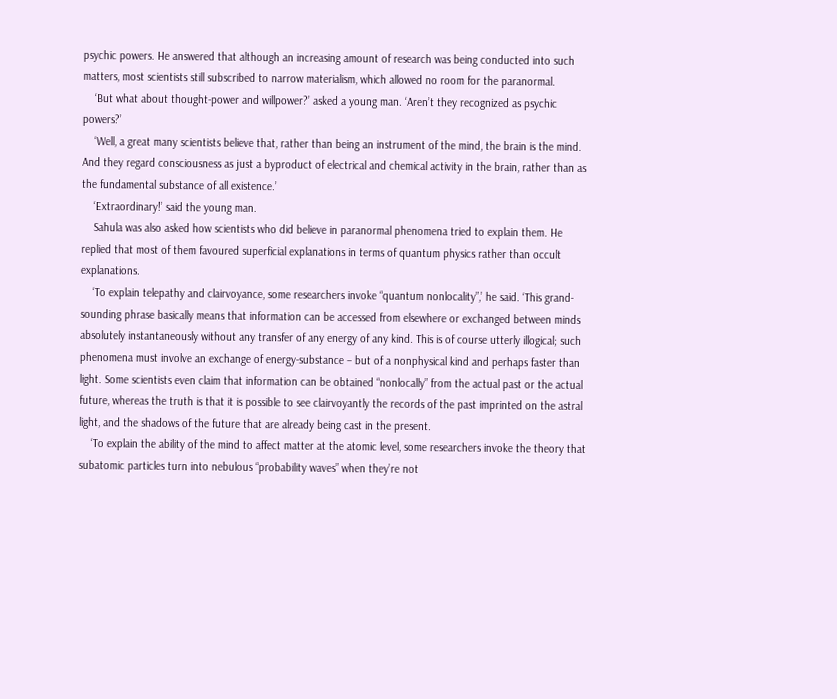psychic powers. He answered that although an increasing amount of research was being conducted into such matters, most scientists still subscribed to narrow materialism, which allowed no room for the paranormal.
    ‘But what about thought-power and willpower?’ asked a young man. ‘Aren’t they recognized as psychic powers?’
    ‘Well, a great many scientists believe that, rather than being an instrument of the mind, the brain is the mind. And they regard consciousness as just a byproduct of electrical and chemical activity in the brain, rather than as the fundamental substance of all existence.’
    ‘Extraordinary!’ said the young man.
    Sahula was also asked how scientists who did believe in paranormal phenomena tried to explain them. He replied that most of them favoured superficial explanations in terms of quantum physics rather than occult explanations.
    ‘To explain telepathy and clairvoyance, some researchers invoke “quantum nonlocality”,’ he said. ‘This grand-sounding phrase basically means that information can be accessed from elsewhere or exchanged between minds absolutely instantaneously without any transfer of any energy of any kind. This is of course utterly illogical; such phenomena must involve an exchange of energy-substance – but of a nonphysical kind and perhaps faster than light. Some scientists even claim that information can be obtained “nonlocally” from the actual past or the actual future, whereas the truth is that it is possible to see clairvoyantly the records of the past imprinted on the astral light, and the shadows of the future that are already being cast in the present.
    ‘To explain the ability of the mind to affect matter at the atomic level, some researchers invoke the theory that subatomic particles turn into nebulous “probability waves” when they’re not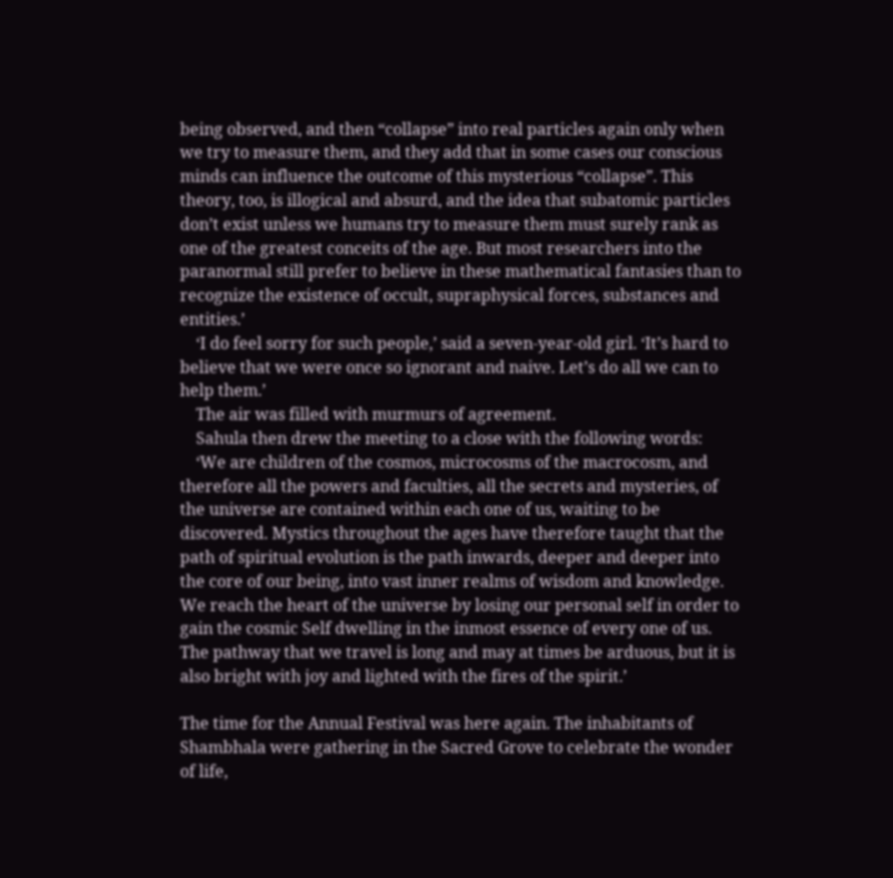being observed, and then “collapse” into real particles again only when we try to measure them, and they add that in some cases our conscious minds can influence the outcome of this mysterious “collapse”. This theory, too, is illogical and absurd, and the idea that subatomic particles don’t exist unless we humans try to measure them must surely rank as one of the greatest conceits of the age. But most researchers into the paranormal still prefer to believe in these mathematical fantasies than to recognize the existence of occult, supraphysical forces, substances and entities.’
    ‘I do feel sorry for such people,’ said a seven-year-old girl. ‘It’s hard to believe that we were once so ignorant and naive. Let’s do all we can to help them.’
    The air was filled with murmurs of agreement.
    Sahula then drew the meeting to a close with the following words:
    ‘We are children of the cosmos, microcosms of the macrocosm, and therefore all the powers and faculties, all the secrets and mysteries, of the universe are contained within each one of us, waiting to be discovered. Mystics throughout the ages have therefore taught that the path of spiritual evolution is the path inwards, deeper and deeper into the core of our being, into vast inner realms of wisdom and knowledge. We reach the heart of the universe by losing our personal self in order to gain the cosmic Self dwelling in the inmost essence of every one of us. The pathway that we travel is long and may at times be arduous, but it is also bright with joy and lighted with the fires of the spirit.’

The time for the Annual Festival was here again. The inhabitants of Shambhala were gathering in the Sacred Grove to celebrate the wonder of life,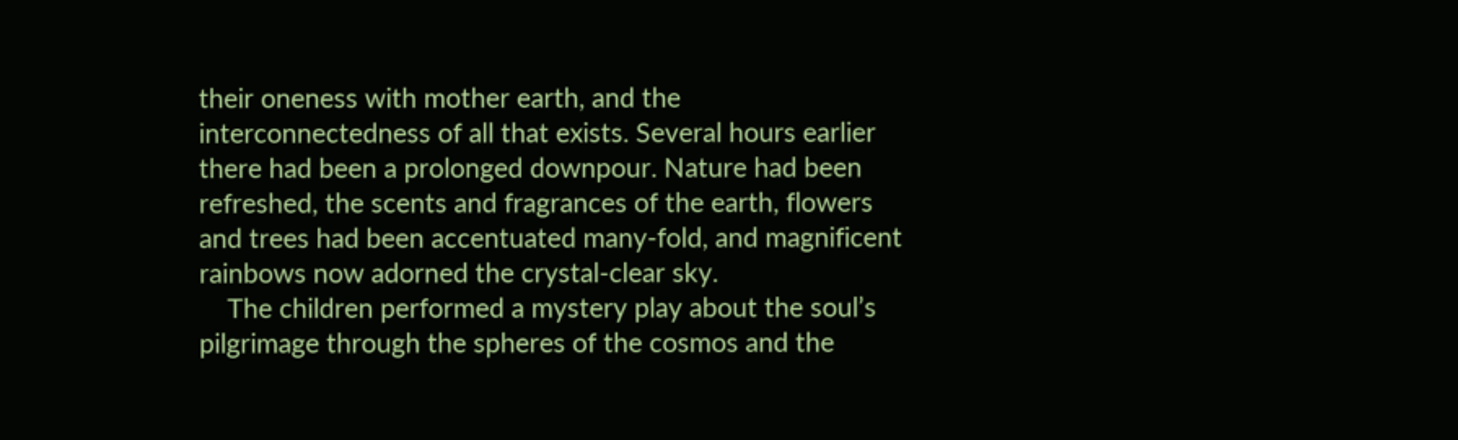their oneness with mother earth, and the interconnectedness of all that exists. Several hours earlier there had been a prolonged downpour. Nature had been refreshed, the scents and fragrances of the earth, flowers and trees had been accentuated many-fold, and magnificent rainbows now adorned the crystal-clear sky.
    The children performed a mystery play about the soul’s pilgrimage through the spheres of the cosmos and the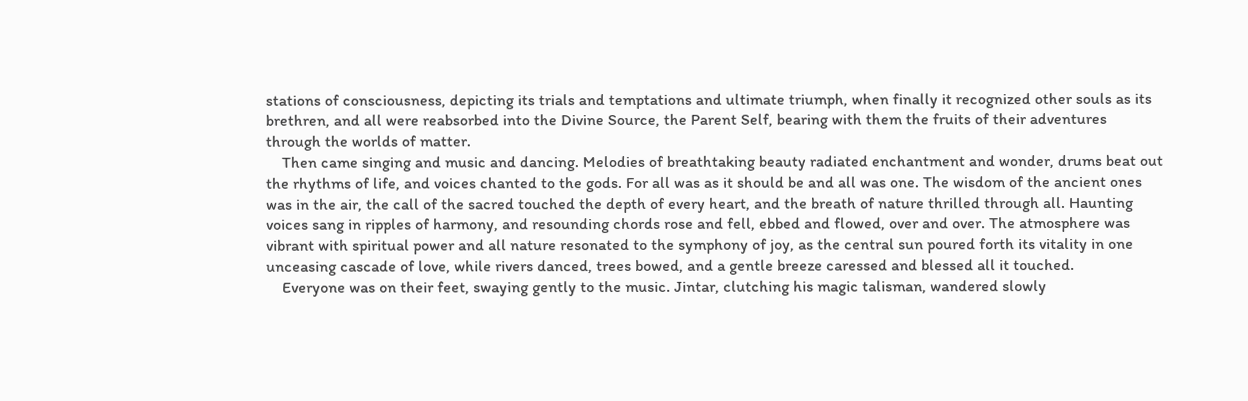stations of consciousness, depicting its trials and temptations and ultimate triumph, when finally it recognized other souls as its brethren, and all were reabsorbed into the Divine Source, the Parent Self, bearing with them the fruits of their adventures through the worlds of matter.
    Then came singing and music and dancing. Melodies of breathtaking beauty radiated enchantment and wonder, drums beat out the rhythms of life, and voices chanted to the gods. For all was as it should be and all was one. The wisdom of the ancient ones was in the air, the call of the sacred touched the depth of every heart, and the breath of nature thrilled through all. Haunting voices sang in ripples of harmony, and resounding chords rose and fell, ebbed and flowed, over and over. The atmosphere was vibrant with spiritual power and all nature resonated to the symphony of joy, as the central sun poured forth its vitality in one unceasing cascade of love, while rivers danced, trees bowed, and a gentle breeze caressed and blessed all it touched.
    Everyone was on their feet, swaying gently to the music. Jintar, clutching his magic talisman, wandered slowly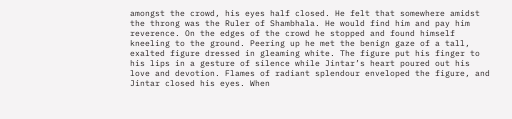amongst the crowd, his eyes half closed. He felt that somewhere amidst the throng was the Ruler of Shambhala. He would find him and pay him reverence. On the edges of the crowd he stopped and found himself kneeling to the ground. Peering up he met the benign gaze of a tall, exalted figure dressed in gleaming white. The figure put his finger to his lips in a gesture of silence while Jintar’s heart poured out his love and devotion. Flames of radiant splendour enveloped the figure, and Jintar closed his eyes. When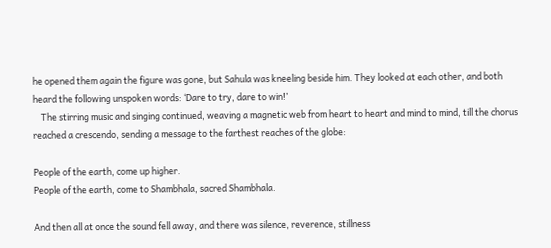he opened them again the figure was gone, but Sahula was kneeling beside him. They looked at each other, and both heard the following unspoken words: ‘Dare to try, dare to win!’
    The stirring music and singing continued, weaving a magnetic web from heart to heart and mind to mind, till the chorus reached a crescendo, sending a message to the farthest reaches of the globe:

People of the earth, come up higher.
People of the earth, come to Shambhala, sacred Shambhala.

And then all at once the sound fell away, and there was silence, reverence, stillness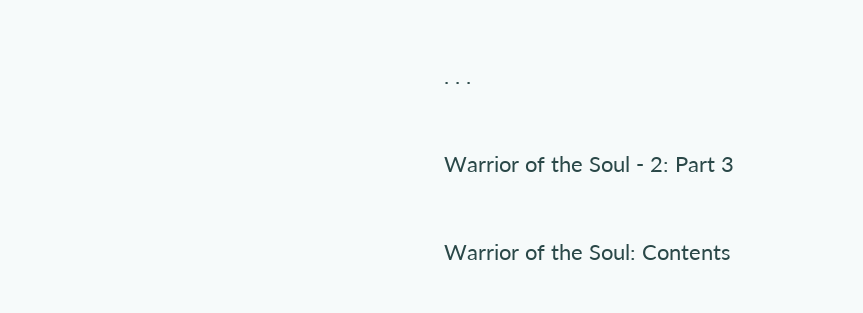. . .

Warrior of the Soul - 2: Part 3

Warrior of the Soul: Contents